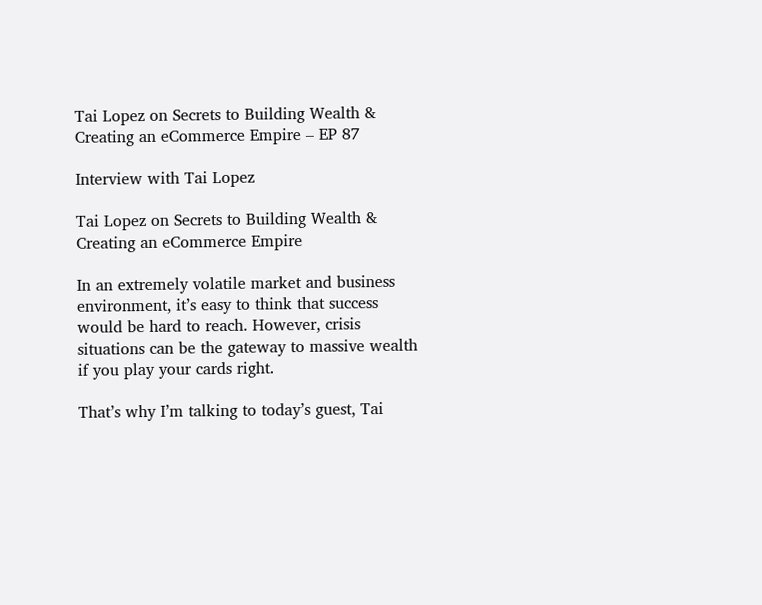Tai Lopez on Secrets to Building Wealth & Creating an eCommerce Empire – EP 87

Interview with Tai Lopez

Tai Lopez on Secrets to Building Wealth & Creating an eCommerce Empire

In an extremely volatile market and business environment, it’s easy to think that success would be hard to reach. However, crisis situations can be the gateway to massive wealth if you play your cards right.

That’s why I’m talking to today’s guest, Tai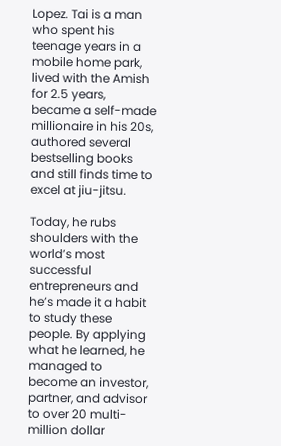Lopez. Tai is a man who spent his teenage years in a mobile home park, lived with the Amish for 2.5 years, became a self-made millionaire in his 20s, authored several bestselling books and still finds time to excel at jiu-jitsu.

Today, he rubs shoulders with the world’s most successful entrepreneurs and he’s made it a habit to study these people. By applying what he learned, he managed to become an investor, partner, and advisor to over 20 multi-million dollar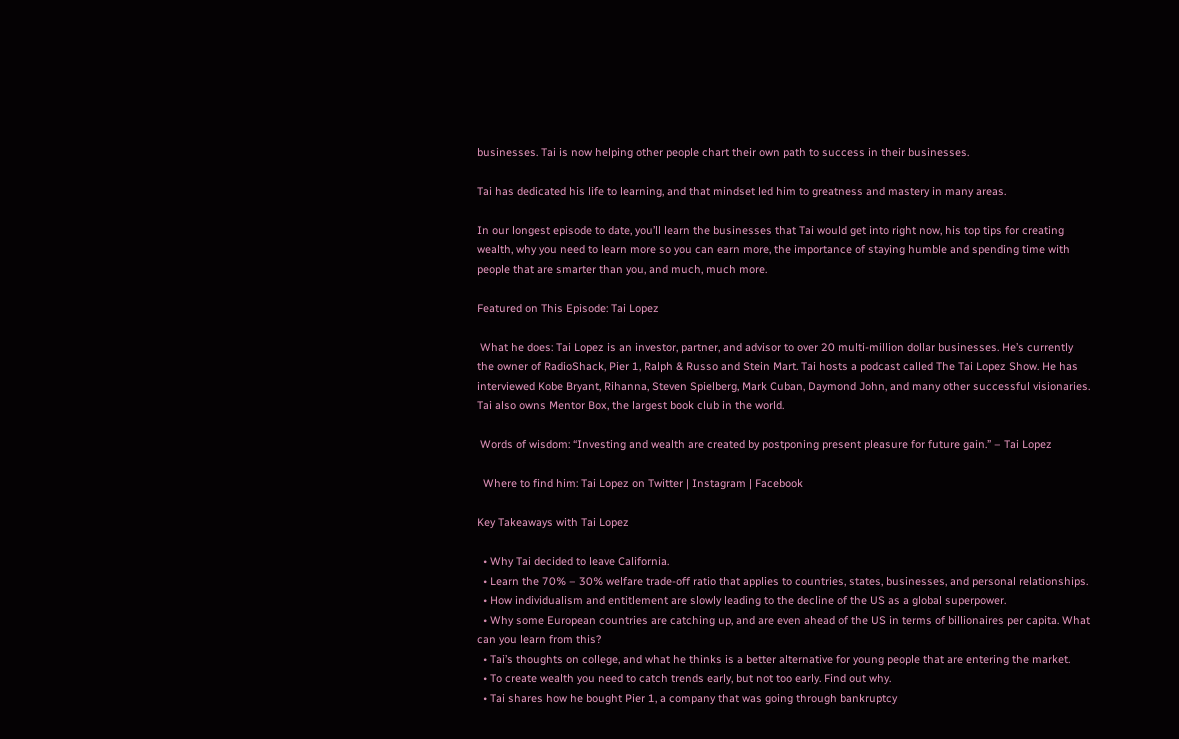businesses. Tai is now helping other people chart their own path to success in their businesses.

Tai has dedicated his life to learning, and that mindset led him to greatness and mastery in many areas.

In our longest episode to date, you’ll learn the businesses that Tai would get into right now, his top tips for creating wealth, why you need to learn more so you can earn more, the importance of staying humble and spending time with people that are smarter than you, and much, much more.

Featured on This Episode: Tai Lopez

 What he does: Tai Lopez is an investor, partner, and advisor to over 20 multi-million dollar businesses. He’s currently the owner of RadioShack, Pier 1, Ralph & Russo and Stein Mart. Tai hosts a podcast called The Tai Lopez Show. He has interviewed Kobe Bryant, Rihanna, Steven Spielberg, Mark Cuban, Daymond John, and many other successful visionaries. Tai also owns Mentor Box, the largest book club in the world.

 Words of wisdom: “Investing and wealth are created by postponing present pleasure for future gain.” – Tai Lopez

  Where to find him: Tai Lopez on Twitter | Instagram | Facebook

Key Takeaways with Tai Lopez

  • Why Tai decided to leave California.
  • Learn the 70% – 30% welfare trade-off ratio that applies to countries, states, businesses, and personal relationships.
  • How individualism and entitlement are slowly leading to the decline of the US as a global superpower.
  • Why some European countries are catching up, and are even ahead of the US in terms of billionaires per capita. What can you learn from this?
  • Tai’s thoughts on college, and what he thinks is a better alternative for young people that are entering the market.
  • To create wealth you need to catch trends early, but not too early. Find out why.
  • Tai shares how he bought Pier 1, a company that was going through bankruptcy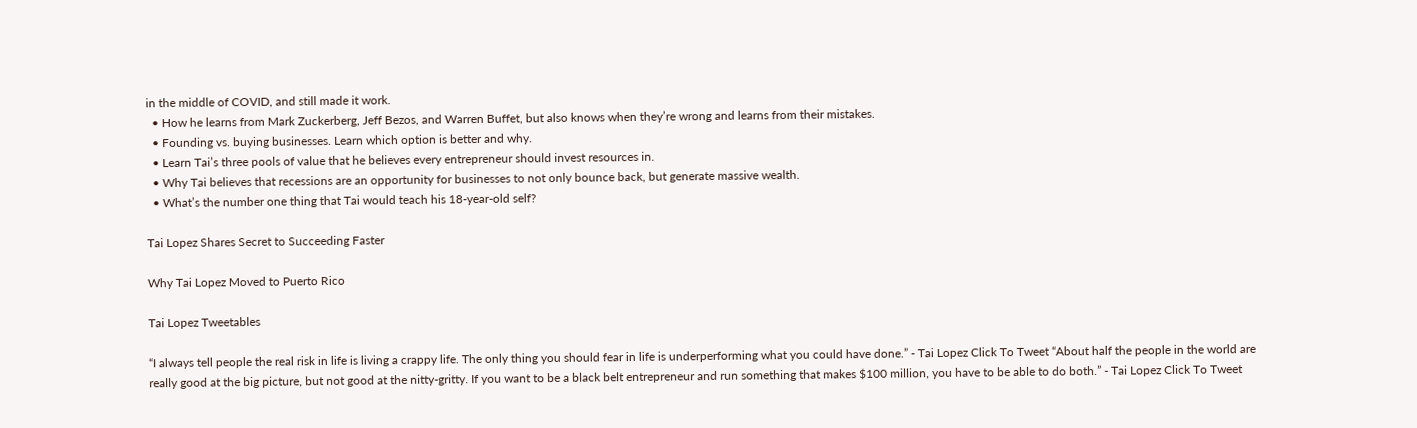in the middle of COVID, and still made it work.
  • How he learns from Mark Zuckerberg, Jeff Bezos, and Warren Buffet, but also knows when they’re wrong and learns from their mistakes.
  • Founding vs. buying businesses. Learn which option is better and why.
  • Learn Tai’s three pools of value that he believes every entrepreneur should invest resources in.
  • Why Tai believes that recessions are an opportunity for businesses to not only bounce back, but generate massive wealth.
  • What’s the number one thing that Tai would teach his 18-year-old self?

Tai Lopez Shares Secret to Succeeding Faster

Why Tai Lopez Moved to Puerto Rico

Tai Lopez Tweetables

“I always tell people the real risk in life is living a crappy life. The only thing you should fear in life is underperforming what you could have done.” - Tai Lopez Click To Tweet “About half the people in the world are really good at the big picture, but not good at the nitty-gritty. If you want to be a black belt entrepreneur and run something that makes $100 million, you have to be able to do both.” - Tai Lopez Click To Tweet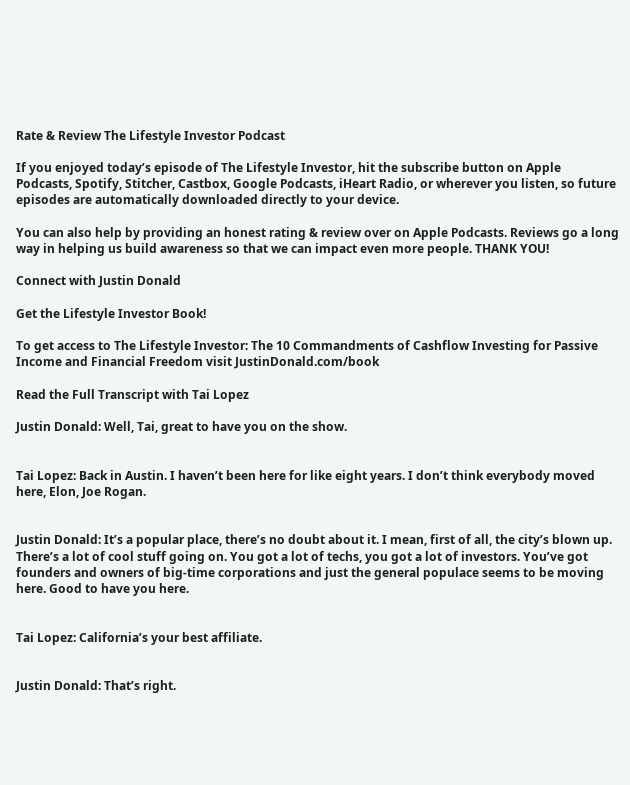Rate & Review The Lifestyle Investor Podcast

If you enjoyed today’s episode of The Lifestyle Investor, hit the subscribe button on Apple Podcasts, Spotify, Stitcher, Castbox, Google Podcasts, iHeart Radio, or wherever you listen, so future episodes are automatically downloaded directly to your device.

You can also help by providing an honest rating & review over on Apple Podcasts. Reviews go a long way in helping us build awareness so that we can impact even more people. THANK YOU!

Connect with Justin Donald

Get the Lifestyle Investor Book!

To get access to The Lifestyle Investor: The 10 Commandments of Cashflow Investing for Passive Income and Financial Freedom visit JustinDonald.com/book

Read the Full Transcript with Tai Lopez

Justin Donald: Well, Tai, great to have you on the show.


Tai Lopez: Back in Austin. I haven’t been here for like eight years. I don’t think everybody moved here, Elon, Joe Rogan.


Justin Donald: It’s a popular place, there’s no doubt about it. I mean, first of all, the city’s blown up. There’s a lot of cool stuff going on. You got a lot of techs, you got a lot of investors. You’ve got founders and owners of big-time corporations and just the general populace seems to be moving here. Good to have you here.


Tai Lopez: California’s your best affiliate.


Justin Donald: That’s right.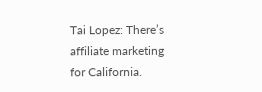Tai Lopez: There’s affiliate marketing for California.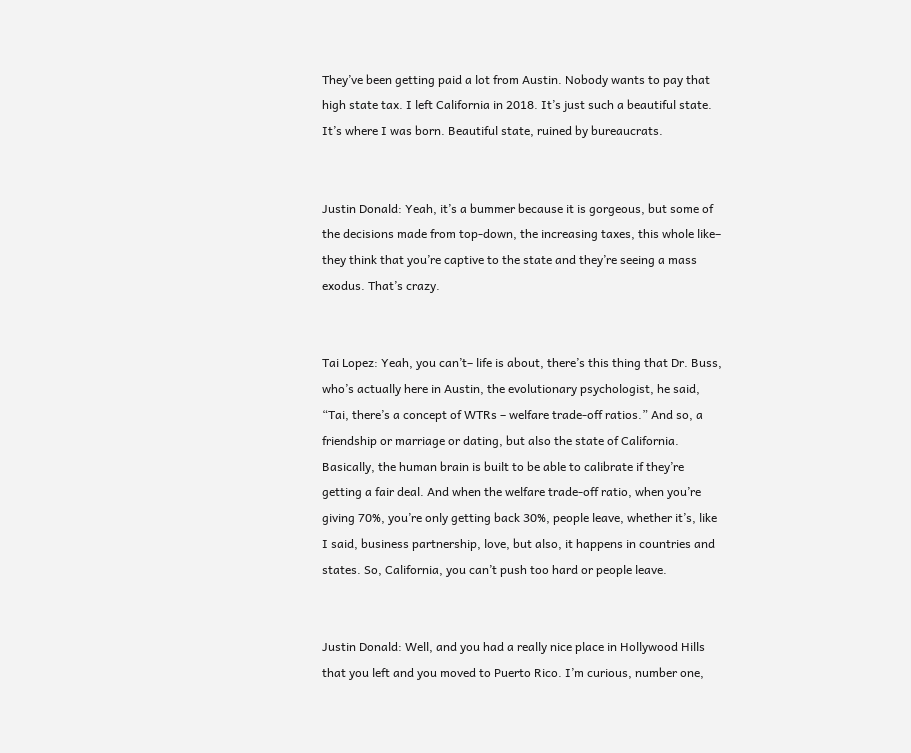They’ve been getting paid a lot from Austin. Nobody wants to pay that high state tax. I left California in 2018. It’s just such a beautiful state. It’s where I was born. Beautiful state, ruined by bureaucrats.


Justin Donald: Yeah, it’s a bummer because it is gorgeous, but some of the decisions made from top-down, the increasing taxes, this whole like– they think that you’re captive to the state and they’re seeing a mass exodus. That’s crazy.


Tai Lopez: Yeah, you can’t– life is about, there’s this thing that Dr. Buss, who’s actually here in Austin, the evolutionary psychologist, he said, “Tai, there’s a concept of WTRs – welfare trade-off ratios.” And so, a friendship or marriage or dating, but also the state of California. Basically, the human brain is built to be able to calibrate if they’re getting a fair deal. And when the welfare trade-off ratio, when you’re giving 70%, you’re only getting back 30%, people leave, whether it’s, like I said, business partnership, love, but also, it happens in countries and states. So, California, you can’t push too hard or people leave.


Justin Donald: Well, and you had a really nice place in Hollywood Hills that you left and you moved to Puerto Rico. I’m curious, number one,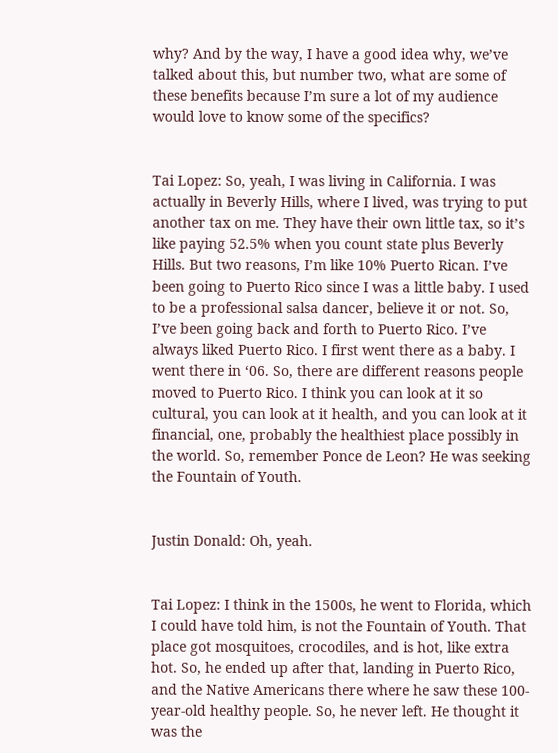why? And by the way, I have a good idea why, we’ve talked about this, but number two, what are some of these benefits because I’m sure a lot of my audience would love to know some of the specifics?


Tai Lopez: So, yeah, I was living in California. I was actually in Beverly Hills, where I lived, was trying to put another tax on me. They have their own little tax, so it’s like paying 52.5% when you count state plus Beverly Hills. But two reasons, I’m like 10% Puerto Rican. I’ve been going to Puerto Rico since I was a little baby. I used to be a professional salsa dancer, believe it or not. So, I’ve been going back and forth to Puerto Rico. I’ve always liked Puerto Rico. I first went there as a baby. I went there in ‘06. So, there are different reasons people moved to Puerto Rico. I think you can look at it so cultural, you can look at it health, and you can look at it financial, one, probably the healthiest place possibly in the world. So, remember Ponce de Leon? He was seeking the Fountain of Youth.


Justin Donald: Oh, yeah.


Tai Lopez: I think in the 1500s, he went to Florida, which I could have told him, is not the Fountain of Youth. That place got mosquitoes, crocodiles, and is hot, like extra hot. So, he ended up after that, landing in Puerto Rico, and the Native Americans there where he saw these 100-year-old healthy people. So, he never left. He thought it was the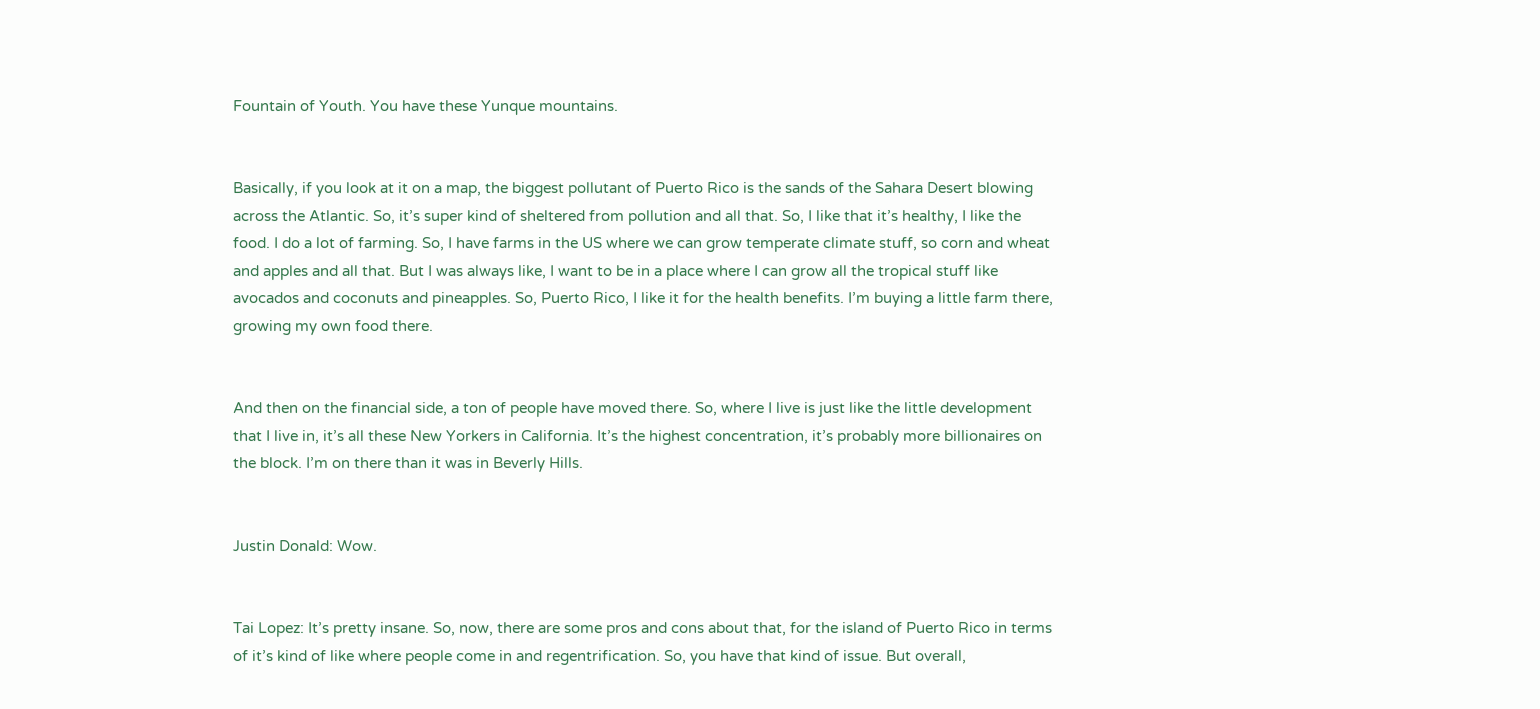Fountain of Youth. You have these Yunque mountains.


Basically, if you look at it on a map, the biggest pollutant of Puerto Rico is the sands of the Sahara Desert blowing across the Atlantic. So, it’s super kind of sheltered from pollution and all that. So, I like that it’s healthy, I like the food. I do a lot of farming. So, I have farms in the US where we can grow temperate climate stuff, so corn and wheat and apples and all that. But I was always like, I want to be in a place where I can grow all the tropical stuff like avocados and coconuts and pineapples. So, Puerto Rico, I like it for the health benefits. I’m buying a little farm there, growing my own food there.


And then on the financial side, a ton of people have moved there. So, where I live is just like the little development that I live in, it’s all these New Yorkers in California. It’s the highest concentration, it’s probably more billionaires on the block. I’m on there than it was in Beverly Hills.


Justin Donald: Wow.


Tai Lopez: It’s pretty insane. So, now, there are some pros and cons about that, for the island of Puerto Rico in terms of it’s kind of like where people come in and regentrification. So, you have that kind of issue. But overall,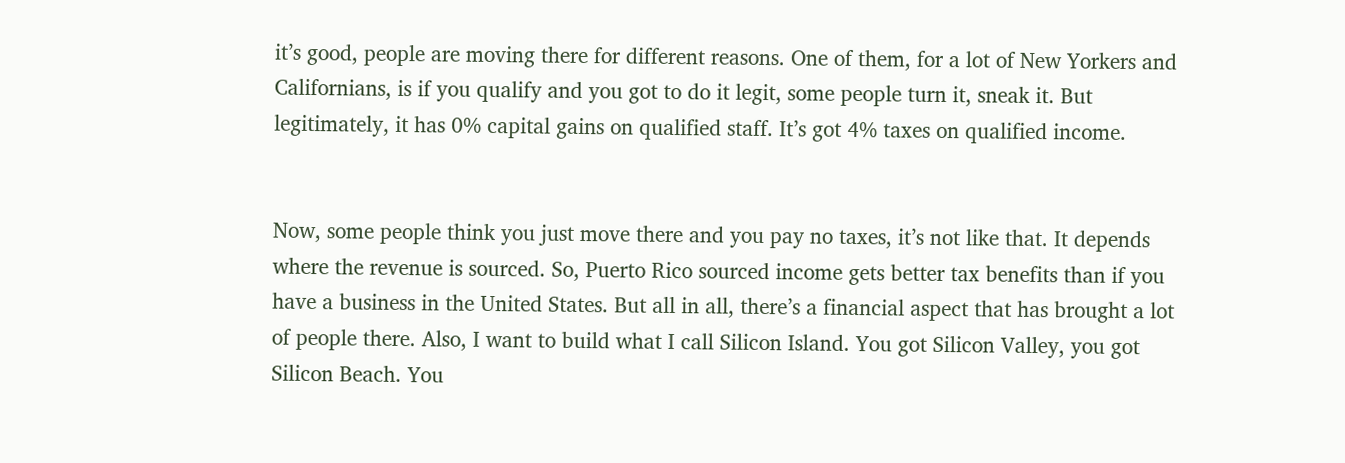it’s good, people are moving there for different reasons. One of them, for a lot of New Yorkers and Californians, is if you qualify and you got to do it legit, some people turn it, sneak it. But legitimately, it has 0% capital gains on qualified staff. It’s got 4% taxes on qualified income.


Now, some people think you just move there and you pay no taxes, it’s not like that. It depends where the revenue is sourced. So, Puerto Rico sourced income gets better tax benefits than if you have a business in the United States. But all in all, there’s a financial aspect that has brought a lot of people there. Also, I want to build what I call Silicon Island. You got Silicon Valley, you got Silicon Beach. You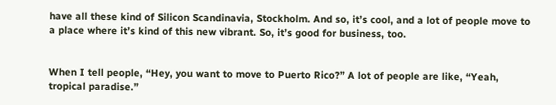have all these kind of Silicon Scandinavia, Stockholm. And so, it’s cool, and a lot of people move to a place where it’s kind of this new vibrant. So, it’s good for business, too.


When I tell people, “Hey, you want to move to Puerto Rico?” A lot of people are like, “Yeah, tropical paradise.”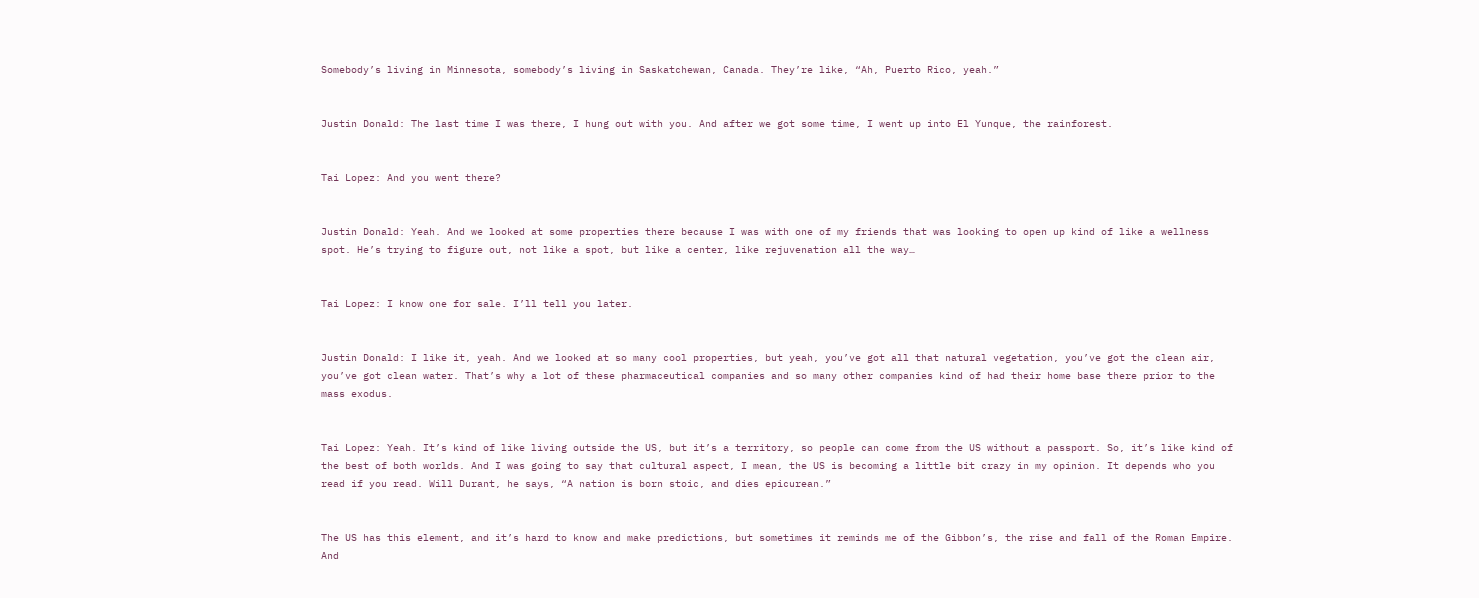Somebody’s living in Minnesota, somebody’s living in Saskatchewan, Canada. They’re like, “Ah, Puerto Rico, yeah.”


Justin Donald: The last time I was there, I hung out with you. And after we got some time, I went up into El Yunque, the rainforest.


Tai Lopez: And you went there?


Justin Donald: Yeah. And we looked at some properties there because I was with one of my friends that was looking to open up kind of like a wellness spot. He’s trying to figure out, not like a spot, but like a center, like rejuvenation all the way…


Tai Lopez: I know one for sale. I’ll tell you later.


Justin Donald: I like it, yeah. And we looked at so many cool properties, but yeah, you’ve got all that natural vegetation, you’ve got the clean air, you’ve got clean water. That’s why a lot of these pharmaceutical companies and so many other companies kind of had their home base there prior to the mass exodus.


Tai Lopez: Yeah. It’s kind of like living outside the US, but it’s a territory, so people can come from the US without a passport. So, it’s like kind of the best of both worlds. And I was going to say that cultural aspect, I mean, the US is becoming a little bit crazy in my opinion. It depends who you read if you read. Will Durant, he says, “A nation is born stoic, and dies epicurean.”


The US has this element, and it’s hard to know and make predictions, but sometimes it reminds me of the Gibbon’s, the rise and fall of the Roman Empire. And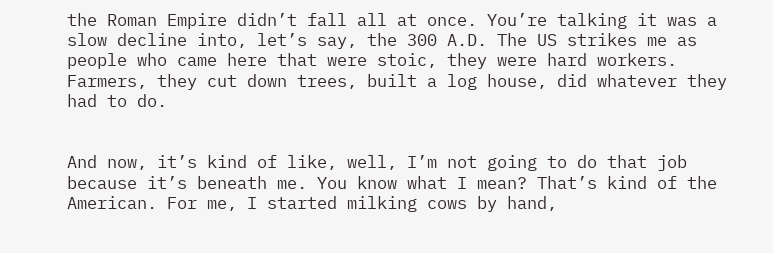the Roman Empire didn’t fall all at once. You’re talking it was a slow decline into, let’s say, the 300 A.D. The US strikes me as people who came here that were stoic, they were hard workers. Farmers, they cut down trees, built a log house, did whatever they had to do.


And now, it’s kind of like, well, I’m not going to do that job because it’s beneath me. You know what I mean? That’s kind of the American. For me, I started milking cows by hand,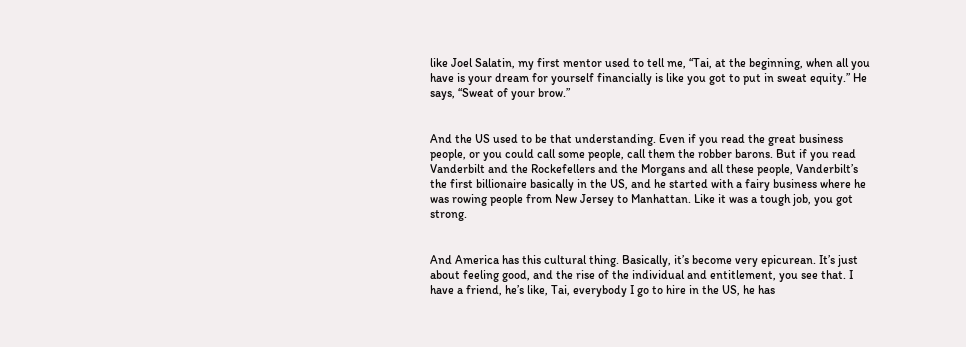like Joel Salatin, my first mentor used to tell me, “Tai, at the beginning, when all you have is your dream for yourself financially is like you got to put in sweat equity.” He says, “Sweat of your brow.”


And the US used to be that understanding. Even if you read the great business people, or you could call some people, call them the robber barons. But if you read Vanderbilt and the Rockefellers and the Morgans and all these people, Vanderbilt’s the first billionaire basically in the US, and he started with a fairy business where he was rowing people from New Jersey to Manhattan. Like it was a tough job, you got strong.


And America has this cultural thing. Basically, it’s become very epicurean. It’s just about feeling good, and the rise of the individual and entitlement, you see that. I have a friend, he’s like, Tai, everybody I go to hire in the US, he has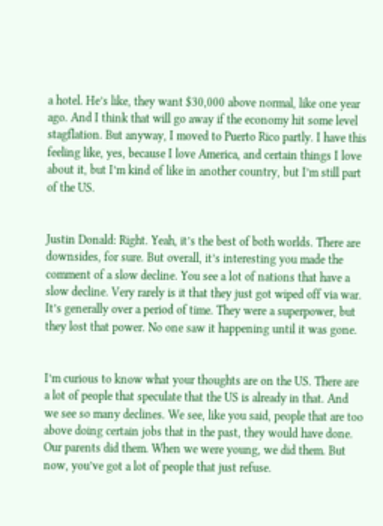a hotel. He’s like, they want $30,000 above normal, like one year ago. And I think that will go away if the economy hit some level stagflation. But anyway, I moved to Puerto Rico partly. I have this feeling like, yes, because I love America, and certain things I love about it, but I’m kind of like in another country, but I’m still part of the US.


Justin Donald: Right. Yeah, it’s the best of both worlds. There are downsides, for sure. But overall, it’s interesting you made the comment of a slow decline. You see a lot of nations that have a slow decline. Very rarely is it that they just got wiped off via war. It’s generally over a period of time. They were a superpower, but they lost that power. No one saw it happening until it was gone.


I’m curious to know what your thoughts are on the US. There are a lot of people that speculate that the US is already in that. And we see so many declines. We see, like you said, people that are too above doing certain jobs that in the past, they would have done. Our parents did them. When we were young, we did them. But now, you’ve got a lot of people that just refuse.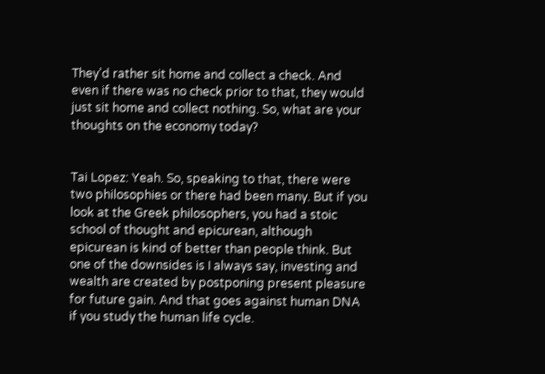They’d rather sit home and collect a check. And even if there was no check prior to that, they would just sit home and collect nothing. So, what are your thoughts on the economy today?


Tai Lopez: Yeah. So, speaking to that, there were two philosophies or there had been many. But if you look at the Greek philosophers, you had a stoic school of thought and epicurean, although epicurean is kind of better than people think. But one of the downsides is I always say, investing and wealth are created by postponing present pleasure for future gain. And that goes against human DNA if you study the human life cycle.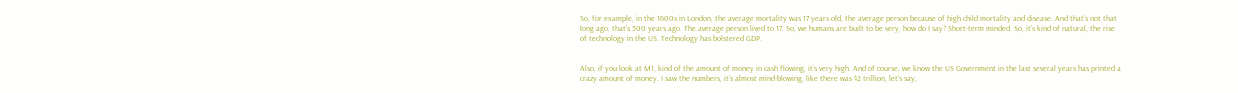So, for example, in the 1600s in London, the average mortality was 17 years old, the average person because of high child mortality and disease. And that’s not that long ago, that’s 500 years ago. The average person lived to 17. So, we humans are built to be very, how do I say? Short-term minded. So, it’s kind of natural, the rise of technology in the US. Technology has bolstered GDP.


Also, if you look at M1, kind of the amount of money in cash flowing, it’s very high. And of course, we know the US Government in the last several years has printed a crazy amount of money. I saw the numbers, it’s almost mind-blowing, like there was $2 trillion, let’s say,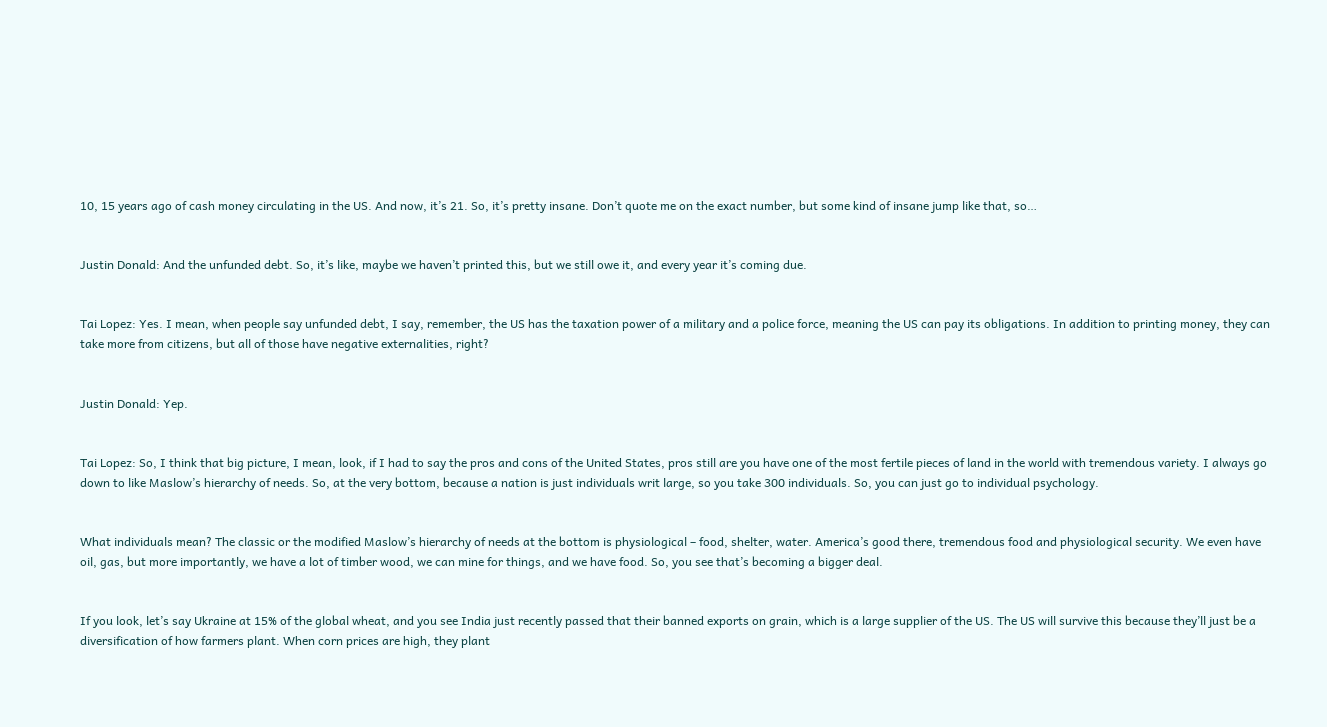10, 15 years ago of cash money circulating in the US. And now, it’s 21. So, it’s pretty insane. Don’t quote me on the exact number, but some kind of insane jump like that, so…


Justin Donald: And the unfunded debt. So, it’s like, maybe we haven’t printed this, but we still owe it, and every year it’s coming due.


Tai Lopez: Yes. I mean, when people say unfunded debt, I say, remember, the US has the taxation power of a military and a police force, meaning the US can pay its obligations. In addition to printing money, they can take more from citizens, but all of those have negative externalities, right?


Justin Donald: Yep.


Tai Lopez: So, I think that big picture, I mean, look, if I had to say the pros and cons of the United States, pros still are you have one of the most fertile pieces of land in the world with tremendous variety. I always go down to like Maslow’s hierarchy of needs. So, at the very bottom, because a nation is just individuals writ large, so you take 300 individuals. So, you can just go to individual psychology.


What individuals mean? The classic or the modified Maslow’s hierarchy of needs at the bottom is physiological – food, shelter, water. America’s good there, tremendous food and physiological security. We even have oil, gas, but more importantly, we have a lot of timber wood, we can mine for things, and we have food. So, you see that’s becoming a bigger deal.


If you look, let’s say Ukraine at 15% of the global wheat, and you see India just recently passed that their banned exports on grain, which is a large supplier of the US. The US will survive this because they’ll just be a diversification of how farmers plant. When corn prices are high, they plant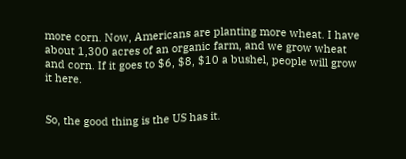more corn. Now, Americans are planting more wheat. I have about 1,300 acres of an organic farm, and we grow wheat and corn. If it goes to $6, $8, $10 a bushel, people will grow it here.


So, the good thing is the US has it.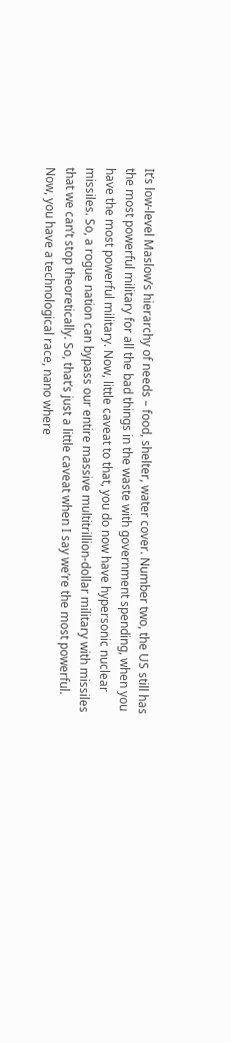It’s low-level Maslow’s hierarchy of needs – food, shelter, water cover. Number two, the US still has the most powerful military for all the bad things in the waste with government spending, when you have the most powerful military. Now, little caveat to that, you do now have hypersonic nuclear missiles. So, a rogue nation can bypass our entire massive multitrillion-dollar military with missiles that we can’t stop theoretically. So, that’s just a little caveat when I say we’re the most powerful. Now, you have a technological race, nano where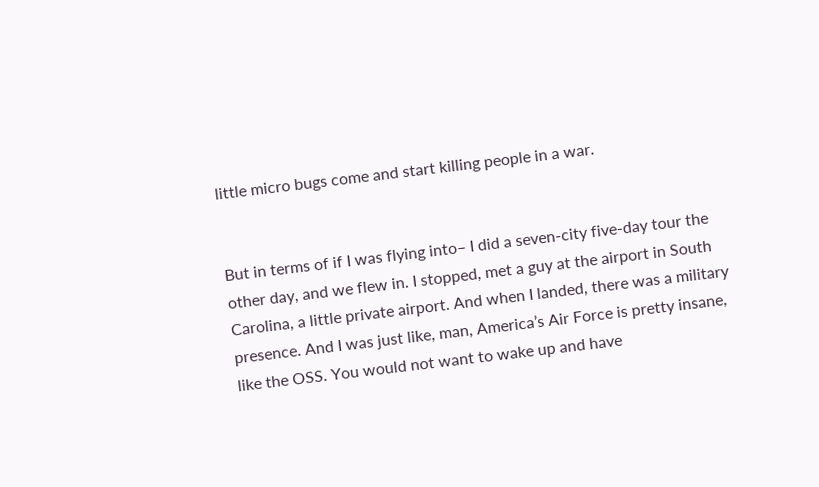little micro bugs come and start killing people in a war.


But in terms of if I was flying into– I did a seven-city five-day tour the other day, and we flew in. I stopped, met a guy at the airport in South Carolina, a little private airport. And when I landed, there was a military presence. And I was just like, man, America’s Air Force is pretty insane, like the OSS. You would not want to wake up and have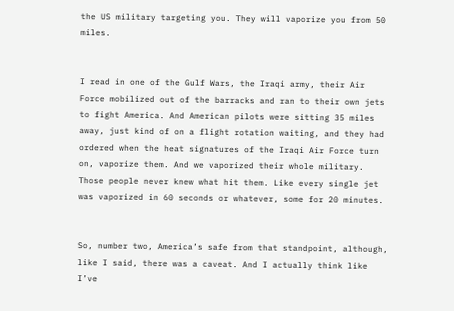the US military targeting you. They will vaporize you from 50 miles.


I read in one of the Gulf Wars, the Iraqi army, their Air Force mobilized out of the barracks and ran to their own jets to fight America. And American pilots were sitting 35 miles away, just kind of on a flight rotation waiting, and they had ordered when the heat signatures of the Iraqi Air Force turn on, vaporize them. And we vaporized their whole military. Those people never knew what hit them. Like every single jet was vaporized in 60 seconds or whatever, some for 20 minutes.


So, number two, America’s safe from that standpoint, although, like I said, there was a caveat. And I actually think like I’ve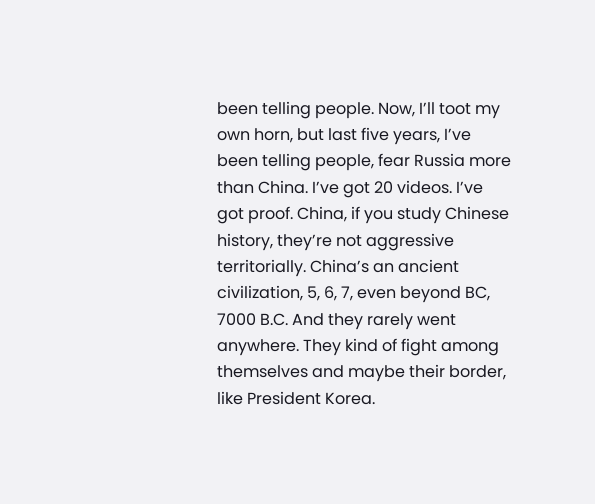been telling people. Now, I’ll toot my own horn, but last five years, I’ve been telling people, fear Russia more than China. I’ve got 20 videos. I’ve got proof. China, if you study Chinese history, they’re not aggressive territorially. China’s an ancient civilization, 5, 6, 7, even beyond BC, 7000 B.C. And they rarely went anywhere. They kind of fight among themselves and maybe their border, like President Korea.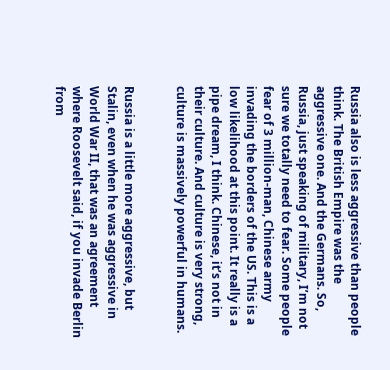Russia also is less aggressive than people think. The British Empire was the aggressive one. And the Germans. So, Russia, just speaking of military, I’m not sure we totally need to fear. Some people fear of 3 million-man, Chinese army invading the borders of the US. This is a low likelihood at this point. It really is a pipe dream, I think. Chinese, it’s not in their culture. And culture is very strong, culture is massively powerful in humans.


Russia is a little more aggressive, but Stalin, even when he was aggressive in World War II, that was an agreement where Roosevelt said, if you invade Berlin from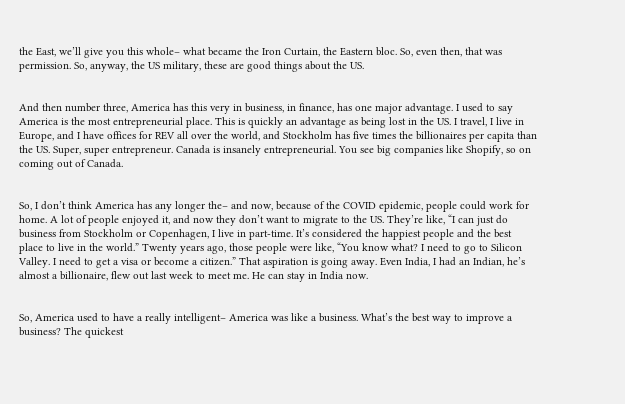the East, we’ll give you this whole– what became the Iron Curtain, the Eastern bloc. So, even then, that was permission. So, anyway, the US military, these are good things about the US.


And then number three, America has this very in business, in finance, has one major advantage. I used to say America is the most entrepreneurial place. This is quickly an advantage as being lost in the US. I travel, I live in Europe, and I have offices for REV all over the world, and Stockholm has five times the billionaires per capita than the US. Super, super entrepreneur. Canada is insanely entrepreneurial. You see big companies like Shopify, so on coming out of Canada.


So, I don’t think America has any longer the– and now, because of the COVID epidemic, people could work for home. A lot of people enjoyed it, and now they don’t want to migrate to the US. They’re like, “I can just do business from Stockholm or Copenhagen, I live in part-time. It’s considered the happiest people and the best place to live in the world.” Twenty years ago, those people were like, “You know what? I need to go to Silicon Valley. I need to get a visa or become a citizen.” That aspiration is going away. Even India, I had an Indian, he’s almost a billionaire, flew out last week to meet me. He can stay in India now.


So, America used to have a really intelligent– America was like a business. What’s the best way to improve a business? The quickest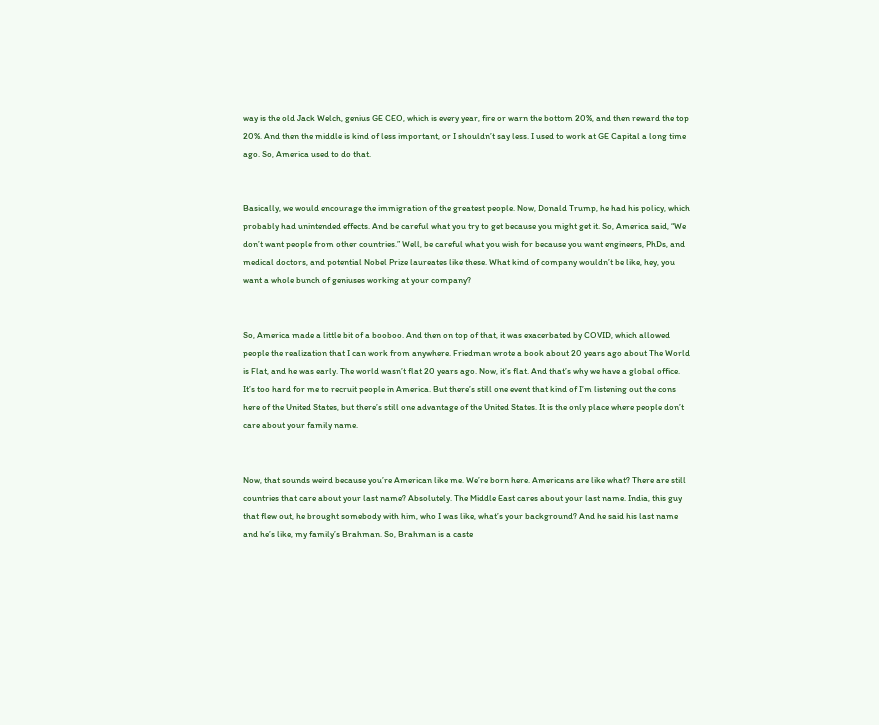way is the old Jack Welch, genius GE CEO, which is every year, fire or warn the bottom 20%, and then reward the top 20%. And then the middle is kind of less important, or I shouldn’t say less. I used to work at GE Capital a long time ago. So, America used to do that.


Basically, we would encourage the immigration of the greatest people. Now, Donald Trump, he had his policy, which probably had unintended effects. And be careful what you try to get because you might get it. So, America said, “We don’t want people from other countries.” Well, be careful what you wish for because you want engineers, PhDs, and medical doctors, and potential Nobel Prize laureates like these. What kind of company wouldn’t be like, hey, you want a whole bunch of geniuses working at your company?


So, America made a little bit of a booboo. And then on top of that, it was exacerbated by COVID, which allowed people the realization that I can work from anywhere. Friedman wrote a book about 20 years ago about The World is Flat, and he was early. The world wasn’t flat 20 years ago. Now, it’s flat. And that’s why we have a global office. It’s too hard for me to recruit people in America. But there’s still one event that kind of I’m listening out the cons here of the United States, but there’s still one advantage of the United States. It is the only place where people don’t care about your family name.


Now, that sounds weird because you’re American like me. We’re born here. Americans are like what? There are still countries that care about your last name? Absolutely. The Middle East cares about your last name. India, this guy that flew out, he brought somebody with him, who I was like, what’s your background? And he said his last name and he’s like, my family’s Brahman. So, Brahman is a caste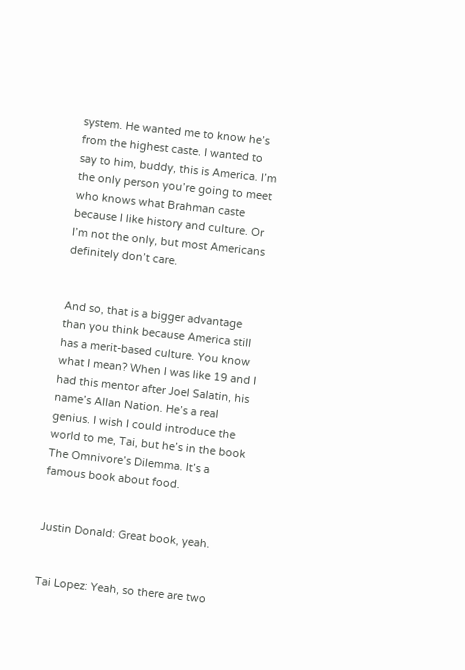system. He wanted me to know he’s from the highest caste. I wanted to say to him, buddy, this is America. I’m the only person you’re going to meet who knows what Brahman caste because I like history and culture. Or I’m not the only, but most Americans definitely don’t care.


And so, that is a bigger advantage than you think because America still has a merit-based culture. You know what I mean? When I was like 19 and I had this mentor after Joel Salatin, his name’s Allan Nation. He’s a real genius. I wish I could introduce the world to me, Tai, but he’s in the book The Omnivore’s Dilemma. It’s a famous book about food.


Justin Donald: Great book, yeah.


Tai Lopez: Yeah, so there are two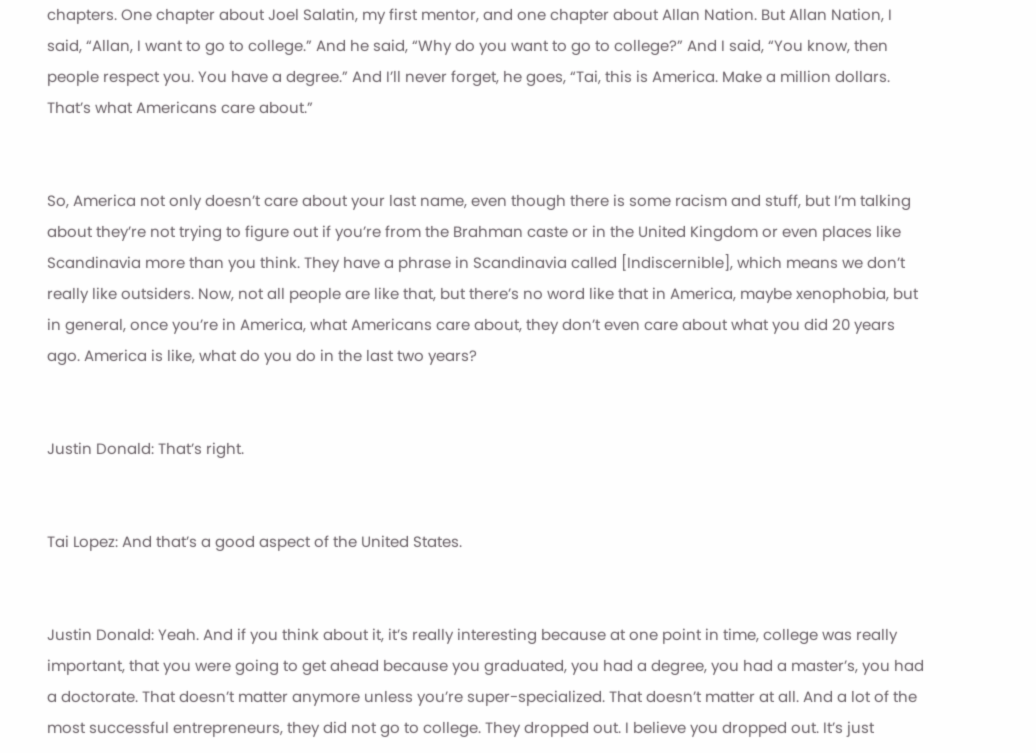chapters. One chapter about Joel Salatin, my first mentor, and one chapter about Allan Nation. But Allan Nation, I said, “Allan, I want to go to college.” And he said, “Why do you want to go to college?” And I said, “You know, then people respect you. You have a degree.” And I’ll never forget, he goes, “Tai, this is America. Make a million dollars. That’s what Americans care about.”


So, America not only doesn’t care about your last name, even though there is some racism and stuff, but I’m talking about they’re not trying to figure out if you’re from the Brahman caste or in the United Kingdom or even places like Scandinavia more than you think. They have a phrase in Scandinavia called [Indiscernible], which means we don’t really like outsiders. Now, not all people are like that, but there’s no word like that in America, maybe xenophobia, but in general, once you’re in America, what Americans care about, they don’t even care about what you did 20 years ago. America is like, what do you do in the last two years?


Justin Donald: That’s right.


Tai Lopez: And that’s a good aspect of the United States.


Justin Donald: Yeah. And if you think about it, it’s really interesting because at one point in time, college was really important, that you were going to get ahead because you graduated, you had a degree, you had a master’s, you had a doctorate. That doesn’t matter anymore unless you’re super-specialized. That doesn’t matter at all. And a lot of the most successful entrepreneurs, they did not go to college. They dropped out. I believe you dropped out. It’s just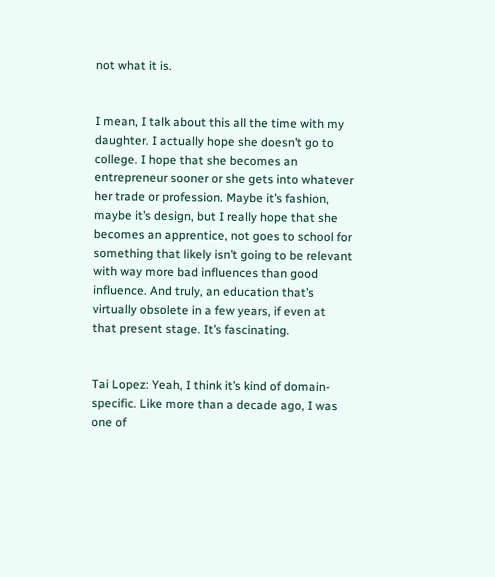not what it is.


I mean, I talk about this all the time with my daughter. I actually hope she doesn’t go to college. I hope that she becomes an entrepreneur sooner or she gets into whatever her trade or profession. Maybe it’s fashion, maybe it’s design, but I really hope that she becomes an apprentice, not goes to school for something that likely isn’t going to be relevant with way more bad influences than good influence. And truly, an education that’s virtually obsolete in a few years, if even at that present stage. It’s fascinating.


Tai Lopez: Yeah, I think it’s kind of domain-specific. Like more than a decade ago, I was one of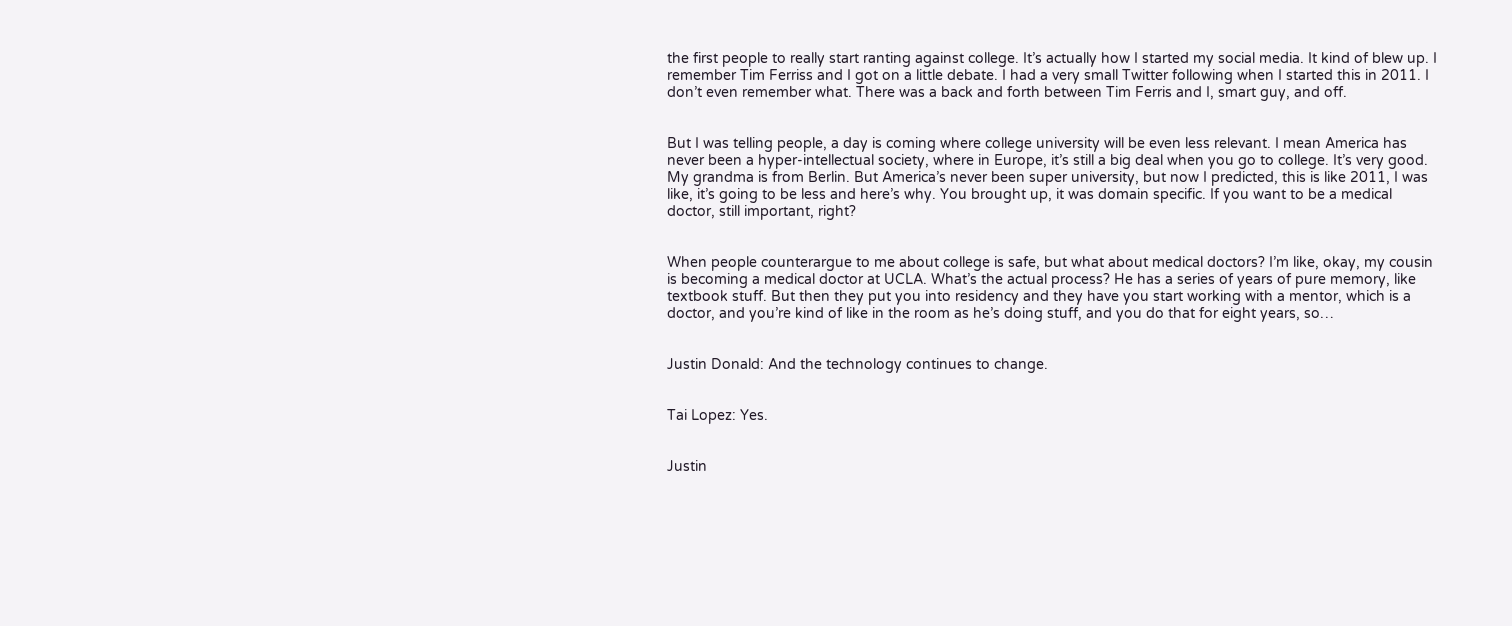the first people to really start ranting against college. It’s actually how I started my social media. It kind of blew up. I remember Tim Ferriss and I got on a little debate. I had a very small Twitter following when I started this in 2011. I don’t even remember what. There was a back and forth between Tim Ferris and I, smart guy, and off.


But I was telling people, a day is coming where college university will be even less relevant. I mean America has never been a hyper-intellectual society, where in Europe, it’s still a big deal when you go to college. It’s very good. My grandma is from Berlin. But America’s never been super university, but now I predicted, this is like 2011, I was like, it’s going to be less and here’s why. You brought up, it was domain specific. If you want to be a medical doctor, still important, right?


When people counterargue to me about college is safe, but what about medical doctors? I’m like, okay, my cousin is becoming a medical doctor at UCLA. What’s the actual process? He has a series of years of pure memory, like textbook stuff. But then they put you into residency and they have you start working with a mentor, which is a doctor, and you’re kind of like in the room as he’s doing stuff, and you do that for eight years, so…


Justin Donald: And the technology continues to change.


Tai Lopez: Yes.


Justin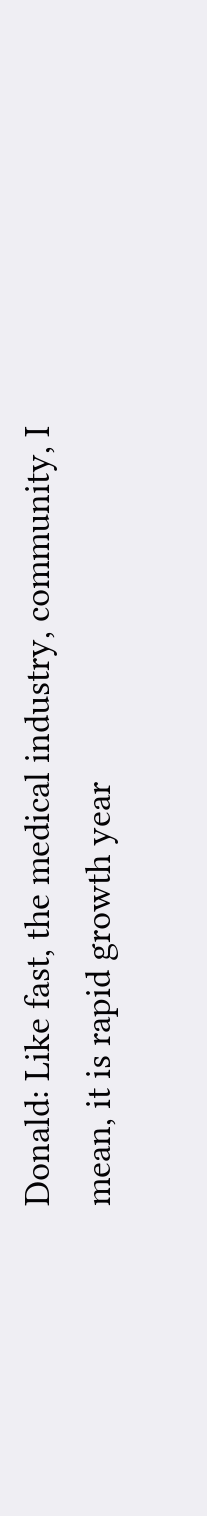Donald: Like fast, the medical industry, community, I mean, it is rapid growth year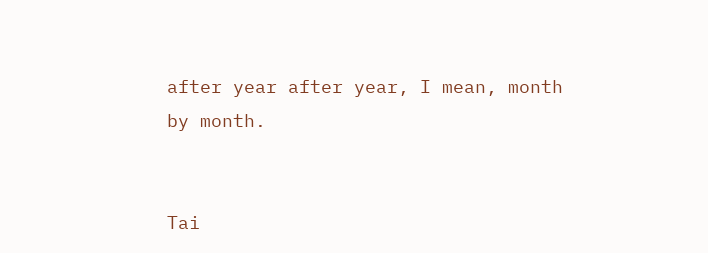after year after year, I mean, month by month.


Tai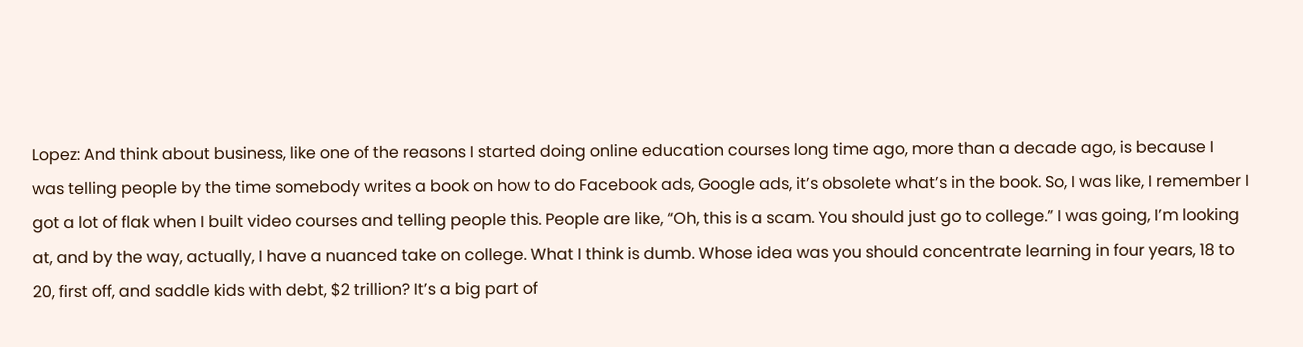Lopez: And think about business, like one of the reasons I started doing online education courses long time ago, more than a decade ago, is because I was telling people by the time somebody writes a book on how to do Facebook ads, Google ads, it’s obsolete what’s in the book. So, I was like, I remember I got a lot of flak when I built video courses and telling people this. People are like, “Oh, this is a scam. You should just go to college.” I was going, I’m looking at, and by the way, actually, I have a nuanced take on college. What I think is dumb. Whose idea was you should concentrate learning in four years, 18 to 20, first off, and saddle kids with debt, $2 trillion? It’s a big part of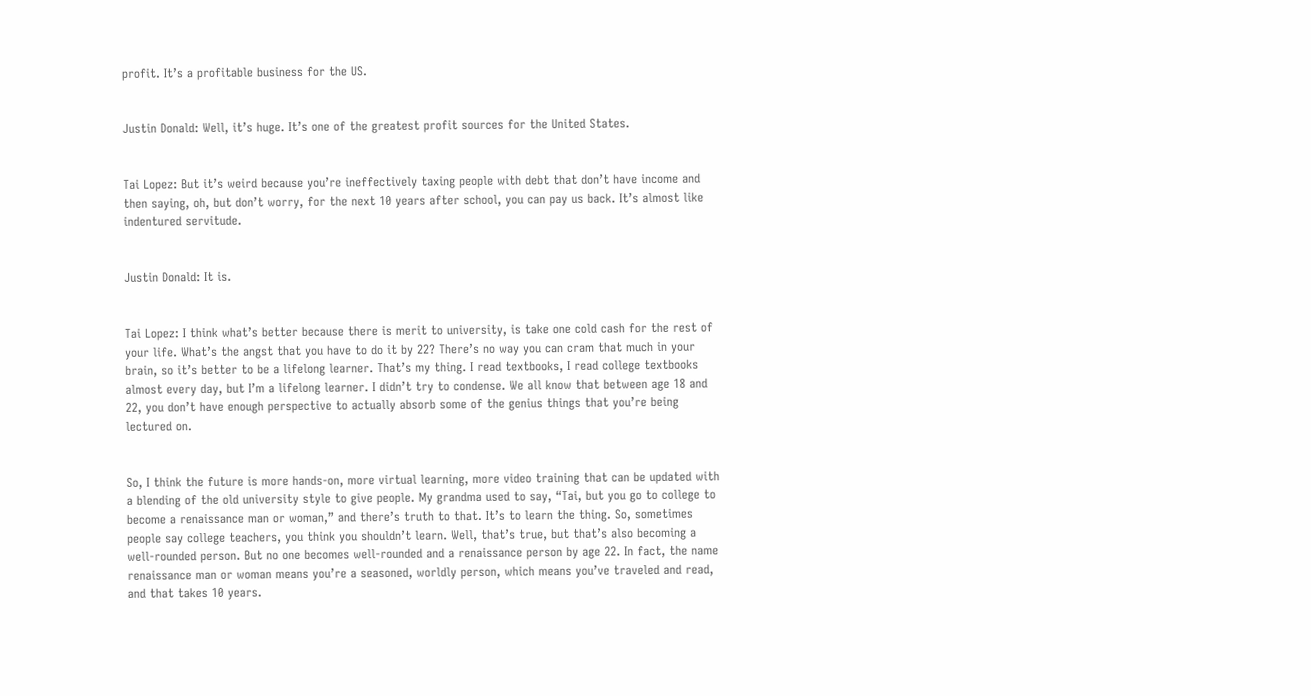profit. It’s a profitable business for the US.


Justin Donald: Well, it’s huge. It’s one of the greatest profit sources for the United States.


Tai Lopez: But it’s weird because you’re ineffectively taxing people with debt that don’t have income and then saying, oh, but don’t worry, for the next 10 years after school, you can pay us back. It’s almost like indentured servitude.


Justin Donald: It is.


Tai Lopez: I think what’s better because there is merit to university, is take one cold cash for the rest of your life. What’s the angst that you have to do it by 22? There’s no way you can cram that much in your brain, so it’s better to be a lifelong learner. That’s my thing. I read textbooks, I read college textbooks almost every day, but I’m a lifelong learner. I didn’t try to condense. We all know that between age 18 and 22, you don’t have enough perspective to actually absorb some of the genius things that you’re being lectured on.


So, I think the future is more hands-on, more virtual learning, more video training that can be updated with a blending of the old university style to give people. My grandma used to say, “Tai, but you go to college to become a renaissance man or woman,” and there’s truth to that. It’s to learn the thing. So, sometimes people say college teachers, you think you shouldn’t learn. Well, that’s true, but that’s also becoming a well-rounded person. But no one becomes well-rounded and a renaissance person by age 22. In fact, the name renaissance man or woman means you’re a seasoned, worldly person, which means you’ve traveled and read, and that takes 10 years.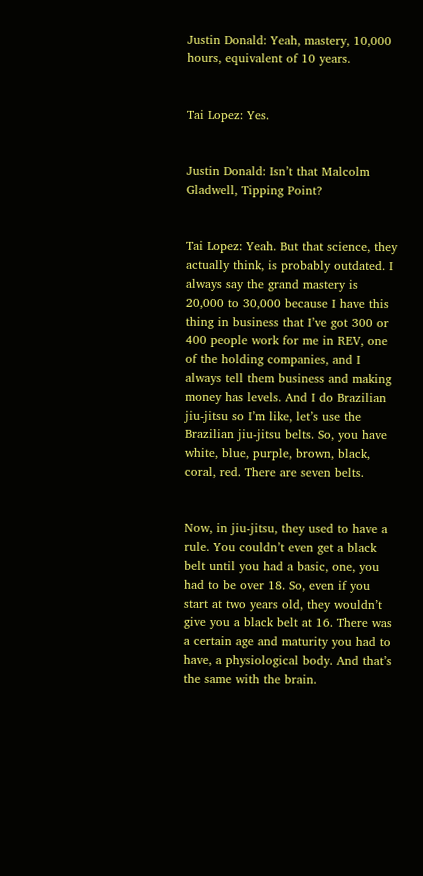Justin Donald: Yeah, mastery, 10,000 hours, equivalent of 10 years.


Tai Lopez: Yes.


Justin Donald: Isn’t that Malcolm Gladwell, Tipping Point?


Tai Lopez: Yeah. But that science, they actually think, is probably outdated. I always say the grand mastery is 20,000 to 30,000 because I have this thing in business that I’ve got 300 or 400 people work for me in REV, one of the holding companies, and I always tell them business and making money has levels. And I do Brazilian jiu-jitsu so I’m like, let’s use the Brazilian jiu-jitsu belts. So, you have white, blue, purple, brown, black, coral, red. There are seven belts.


Now, in jiu-jitsu, they used to have a rule. You couldn’t even get a black belt until you had a basic, one, you had to be over 18. So, even if you start at two years old, they wouldn’t give you a black belt at 16. There was a certain age and maturity you had to have, a physiological body. And that’s the same with the brain.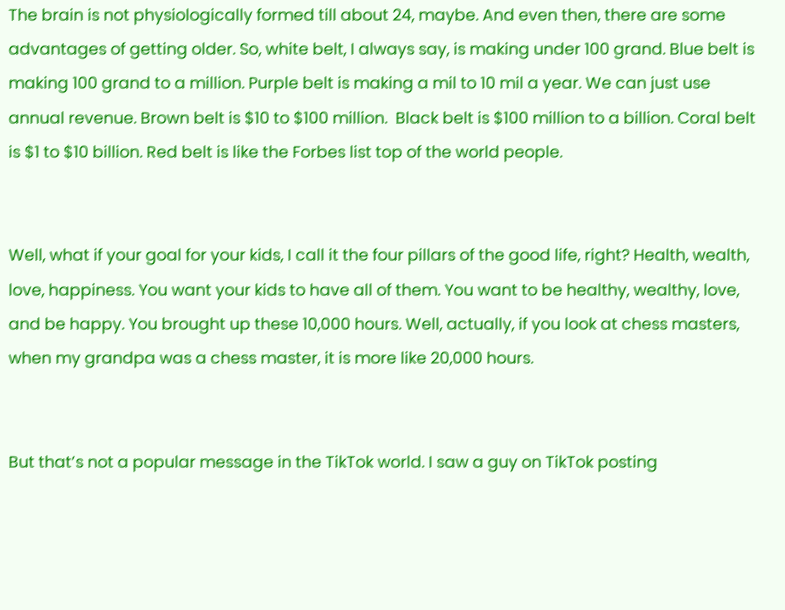The brain is not physiologically formed till about 24, maybe. And even then, there are some advantages of getting older. So, white belt, I always say, is making under 100 grand. Blue belt is making 100 grand to a million. Purple belt is making a mil to 10 mil a year. We can just use annual revenue. Brown belt is $10 to $100 million.  Black belt is $100 million to a billion. Coral belt is $1 to $10 billion. Red belt is like the Forbes list top of the world people.


Well, what if your goal for your kids, I call it the four pillars of the good life, right? Health, wealth, love, happiness. You want your kids to have all of them. You want to be healthy, wealthy, love, and be happy. You brought up these 10,000 hours. Well, actually, if you look at chess masters, when my grandpa was a chess master, it is more like 20,000 hours.


But that’s not a popular message in the TikTok world. I saw a guy on TikTok posting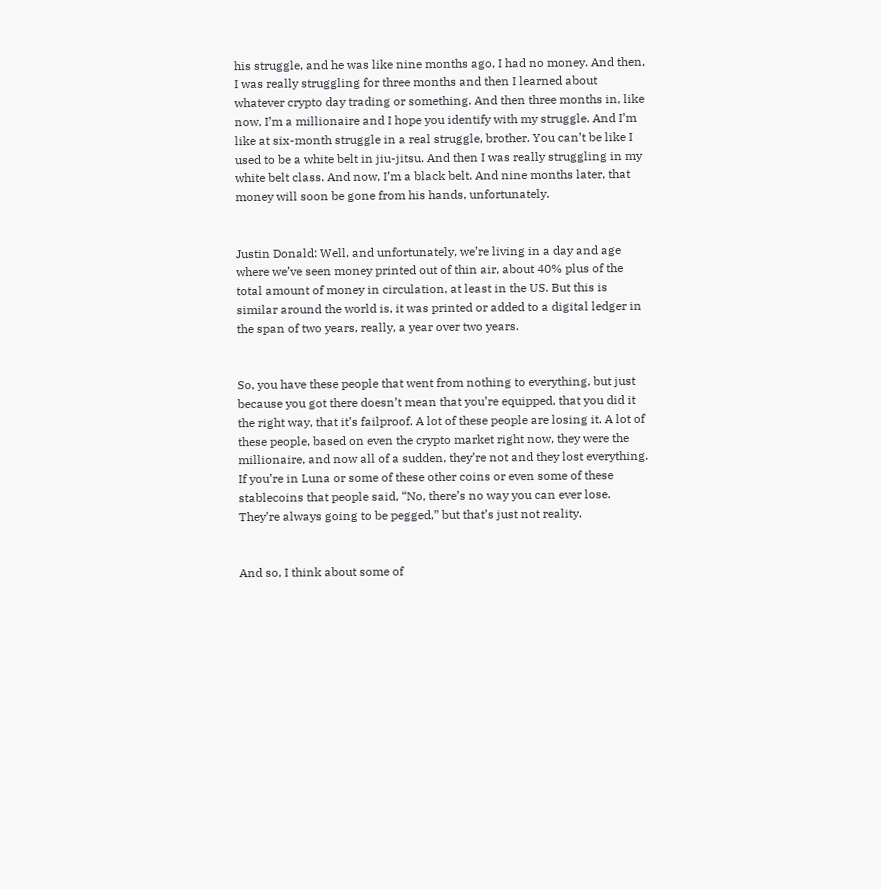his struggle, and he was like nine months ago, I had no money. And then, I was really struggling for three months and then I learned about whatever crypto day trading or something. And then three months in, like now, I’m a millionaire and I hope you identify with my struggle. And I’m like at six-month struggle in a real struggle, brother. You can’t be like I used to be a white belt in jiu-jitsu. And then I was really struggling in my white belt class. And now, I’m a black belt. And nine months later, that money will soon be gone from his hands, unfortunately.


Justin Donald: Well, and unfortunately, we’re living in a day and age where we’ve seen money printed out of thin air, about 40% plus of the total amount of money in circulation, at least in the US. But this is similar around the world is, it was printed or added to a digital ledger in the span of two years, really, a year over two years.


So, you have these people that went from nothing to everything, but just because you got there doesn’t mean that you’re equipped, that you did it the right way, that it’s failproof. A lot of these people are losing it. A lot of these people, based on even the crypto market right now, they were the millionaire, and now all of a sudden, they’re not and they lost everything. If you’re in Luna or some of these other coins or even some of these stablecoins that people said, “No, there’s no way you can ever lose. They’re always going to be pegged,” but that’s just not reality.


And so, I think about some of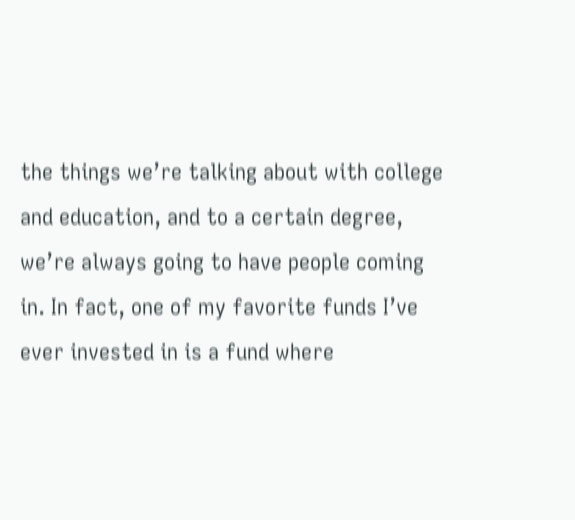the things we’re talking about with college and education, and to a certain degree, we’re always going to have people coming in. In fact, one of my favorite funds I’ve ever invested in is a fund where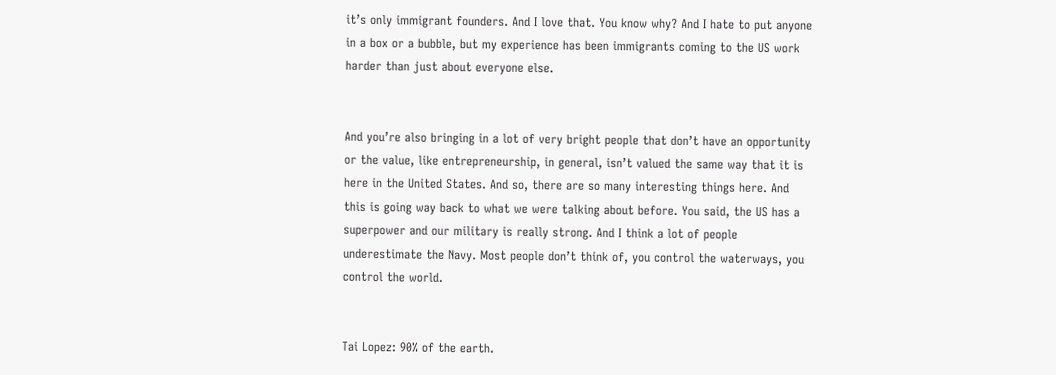it’s only immigrant founders. And I love that. You know why? And I hate to put anyone in a box or a bubble, but my experience has been immigrants coming to the US work harder than just about everyone else.


And you’re also bringing in a lot of very bright people that don’t have an opportunity or the value, like entrepreneurship, in general, isn’t valued the same way that it is here in the United States. And so, there are so many interesting things here. And this is going way back to what we were talking about before. You said, the US has a superpower and our military is really strong. And I think a lot of people underestimate the Navy. Most people don’t think of, you control the waterways, you control the world.


Tai Lopez: 90% of the earth.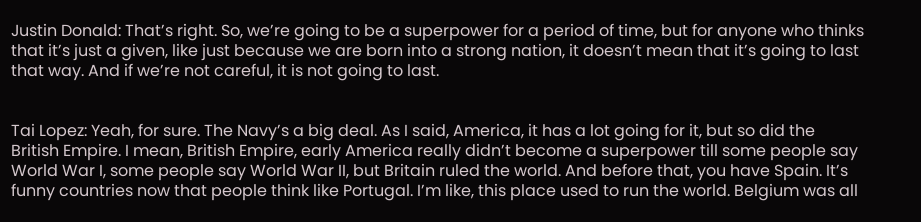Justin Donald: That’s right. So, we’re going to be a superpower for a period of time, but for anyone who thinks that it’s just a given, like just because we are born into a strong nation, it doesn’t mean that it’s going to last that way. And if we’re not careful, it is not going to last.


Tai Lopez: Yeah, for sure. The Navy’s a big deal. As I said, America, it has a lot going for it, but so did the British Empire. I mean, British Empire, early America really didn’t become a superpower till some people say World War I, some people say World War II, but Britain ruled the world. And before that, you have Spain. It’s funny countries now that people think like Portugal. I’m like, this place used to run the world. Belgium was all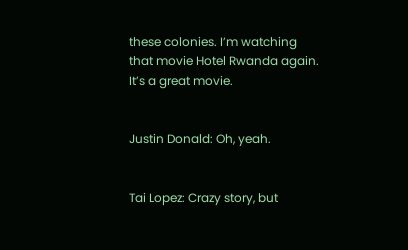these colonies. I’m watching that movie Hotel Rwanda again. It’s a great movie.


Justin Donald: Oh, yeah.


Tai Lopez: Crazy story, but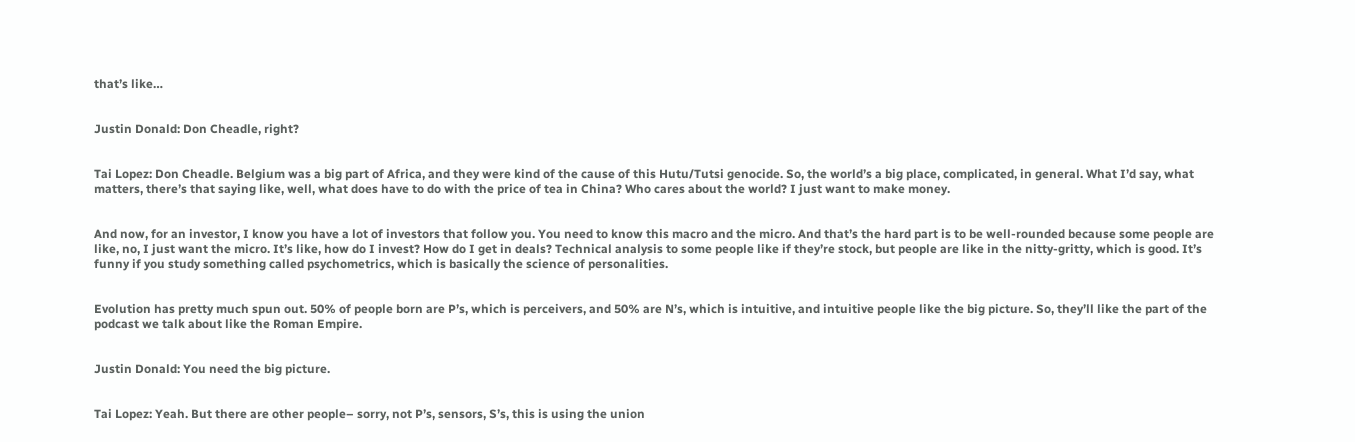that’s like…


Justin Donald: Don Cheadle, right?


Tai Lopez: Don Cheadle. Belgium was a big part of Africa, and they were kind of the cause of this Hutu/Tutsi genocide. So, the world’s a big place, complicated, in general. What I’d say, what matters, there’s that saying like, well, what does have to do with the price of tea in China? Who cares about the world? I just want to make money.


And now, for an investor, I know you have a lot of investors that follow you. You need to know this macro and the micro. And that’s the hard part is to be well-rounded because some people are like, no, I just want the micro. It’s like, how do I invest? How do I get in deals? Technical analysis to some people like if they’re stock, but people are like in the nitty-gritty, which is good. It’s funny if you study something called psychometrics, which is basically the science of personalities.


Evolution has pretty much spun out. 50% of people born are P’s, which is perceivers, and 50% are N’s, which is intuitive, and intuitive people like the big picture. So, they’ll like the part of the podcast we talk about like the Roman Empire.


Justin Donald: You need the big picture.


Tai Lopez: Yeah. But there are other people– sorry, not P’s, sensors, S’s, this is using the union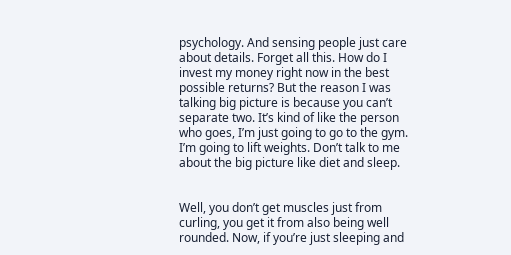psychology. And sensing people just care about details. Forget all this. How do I invest my money right now in the best possible returns? But the reason I was talking big picture is because you can’t separate two. It’s kind of like the person who goes, I’m just going to go to the gym. I’m going to lift weights. Don’t talk to me about the big picture like diet and sleep.


Well, you don’t get muscles just from curling, you get it from also being well rounded. Now, if you’re just sleeping and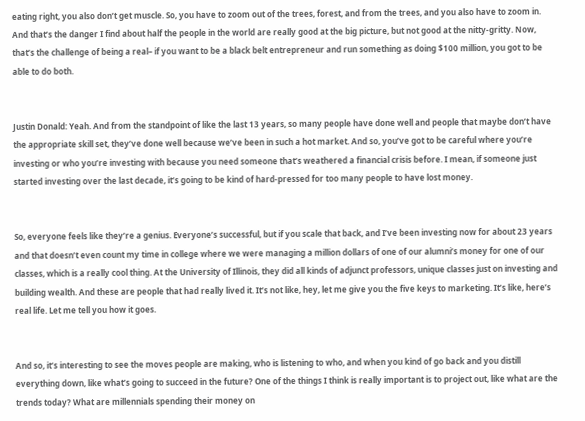eating right, you also don’t get muscle. So, you have to zoom out of the trees, forest, and from the trees, and you also have to zoom in. And that’s the danger I find about half the people in the world are really good at the big picture, but not good at the nitty-gritty. Now, that’s the challenge of being a real– if you want to be a black belt entrepreneur and run something as doing $100 million, you got to be able to do both.


Justin Donald: Yeah. And from the standpoint of like the last 13 years, so many people have done well and people that maybe don’t have the appropriate skill set, they’ve done well because we’ve been in such a hot market. And so, you’ve got to be careful where you’re investing or who you’re investing with because you need someone that’s weathered a financial crisis before. I mean, if someone just started investing over the last decade, it’s going to be kind of hard-pressed for too many people to have lost money.


So, everyone feels like they’re a genius. Everyone’s successful, but if you scale that back, and I’ve been investing now for about 23 years and that doesn’t even count my time in college where we were managing a million dollars of one of our alumni’s money for one of our classes, which is a really cool thing. At the University of Illinois, they did all kinds of adjunct professors, unique classes just on investing and building wealth. And these are people that had really lived it. It’s not like, hey, let me give you the five keys to marketing. It’s like, here’s real life. Let me tell you how it goes.


And so, it’s interesting to see the moves people are making, who is listening to who, and when you kind of go back and you distill everything down, like what’s going to succeed in the future? One of the things I think is really important is to project out, like what are the trends today? What are millennials spending their money on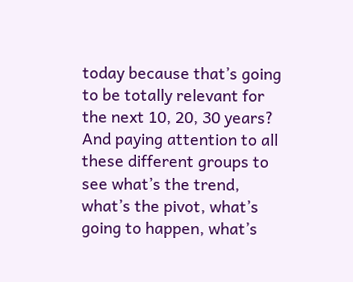today because that’s going to be totally relevant for the next 10, 20, 30 years? And paying attention to all these different groups to see what’s the trend, what’s the pivot, what’s going to happen, what’s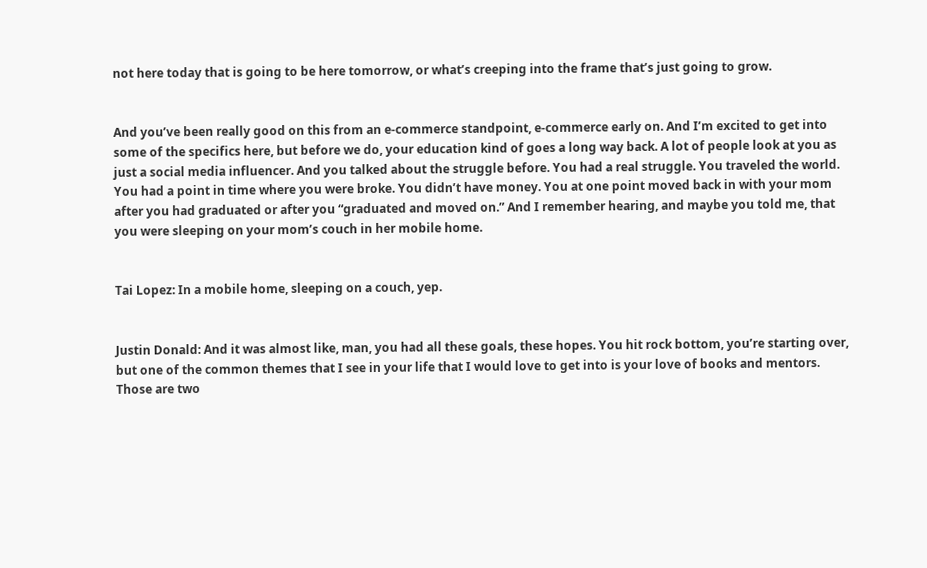not here today that is going to be here tomorrow, or what’s creeping into the frame that’s just going to grow.


And you’ve been really good on this from an e-commerce standpoint, e-commerce early on. And I’m excited to get into some of the specifics here, but before we do, your education kind of goes a long way back. A lot of people look at you as just a social media influencer. And you talked about the struggle before. You had a real struggle. You traveled the world. You had a point in time where you were broke. You didn’t have money. You at one point moved back in with your mom after you had graduated or after you “graduated and moved on.” And I remember hearing, and maybe you told me, that you were sleeping on your mom’s couch in her mobile home.


Tai Lopez: In a mobile home, sleeping on a couch, yep.


Justin Donald: And it was almost like, man, you had all these goals, these hopes. You hit rock bottom, you’re starting over, but one of the common themes that I see in your life that I would love to get into is your love of books and mentors. Those are two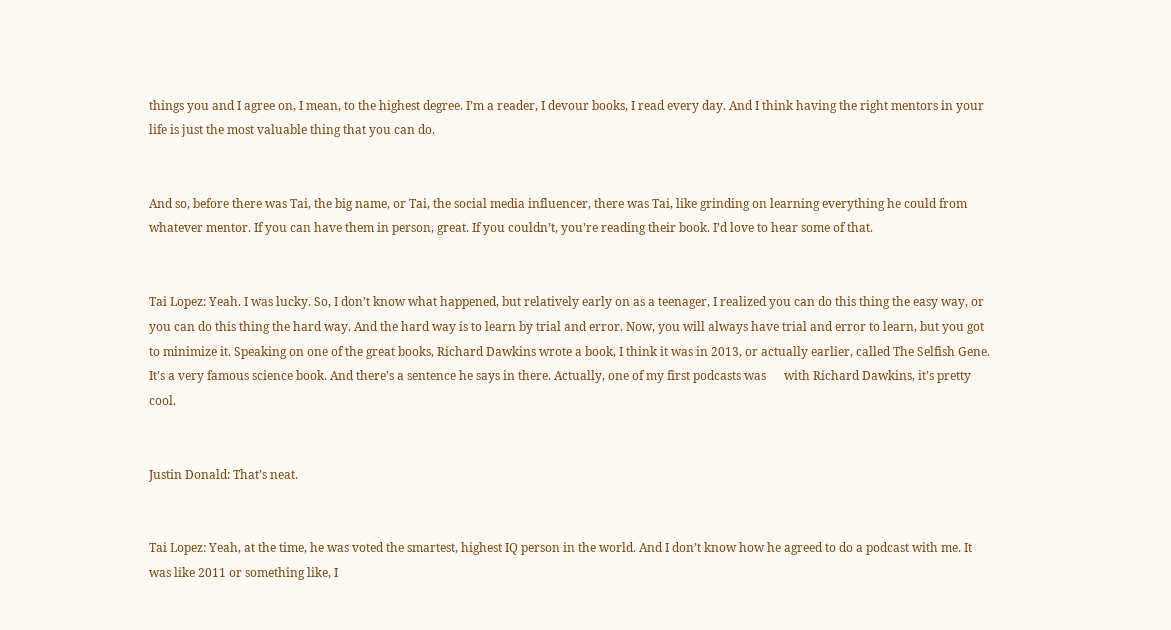things you and I agree on, I mean, to the highest degree. I’m a reader, I devour books, I read every day. And I think having the right mentors in your life is just the most valuable thing that you can do.


And so, before there was Tai, the big name, or Tai, the social media influencer, there was Tai, like grinding on learning everything he could from whatever mentor. If you can have them in person, great. If you couldn’t, you’re reading their book. I’d love to hear some of that.


Tai Lopez: Yeah. I was lucky. So, I don’t know what happened, but relatively early on as a teenager, I realized you can do this thing the easy way, or you can do this thing the hard way. And the hard way is to learn by trial and error. Now, you will always have trial and error to learn, but you got to minimize it. Speaking on one of the great books, Richard Dawkins wrote a book, I think it was in 2013, or actually earlier, called The Selfish Gene. It’s a very famous science book. And there’s a sentence he says in there. Actually, one of my first podcasts was      with Richard Dawkins, it’s pretty cool.


Justin Donald: That’s neat.


Tai Lopez: Yeah, at the time, he was voted the smartest, highest IQ person in the world. And I don’t know how he agreed to do a podcast with me. It was like 2011 or something like, I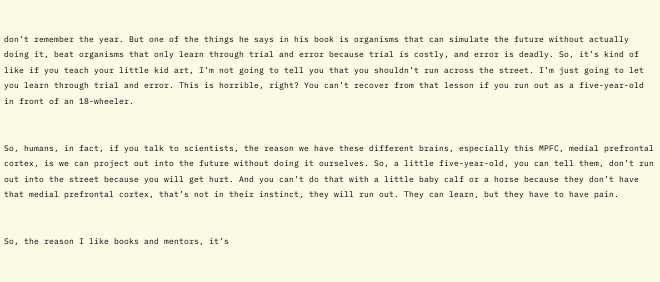don’t remember the year. But one of the things he says in his book is organisms that can simulate the future without actually doing it, beat organisms that only learn through trial and error because trial is costly, and error is deadly. So, it’s kind of like if you teach your little kid art, I’m not going to tell you that you shouldn’t run across the street. I’m just going to let you learn through trial and error. This is horrible, right? You can’t recover from that lesson if you run out as a five-year-old in front of an 18-wheeler.


So, humans, in fact, if you talk to scientists, the reason we have these different brains, especially this MPFC, medial prefrontal cortex, is we can project out into the future without doing it ourselves. So, a little five-year-old, you can tell them, don’t run out into the street because you will get hurt. And you can’t do that with a little baby calf or a horse because they don’t have that medial prefrontal cortex, that’s not in their instinct, they will run out. They can learn, but they have to have pain.


So, the reason I like books and mentors, it’s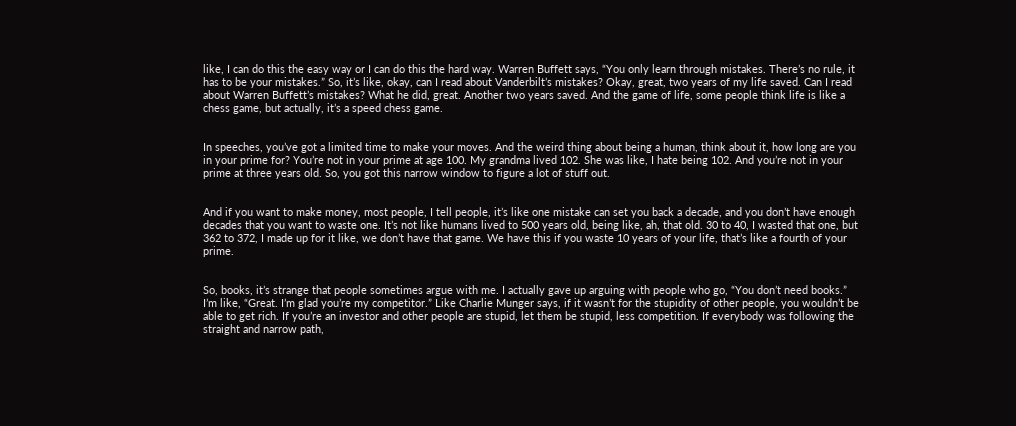like, I can do this the easy way or I can do this the hard way. Warren Buffett says, “You only learn through mistakes. There’s no rule, it has to be your mistakes.” So, it’s like, okay, can I read about Vanderbilt’s mistakes? Okay, great, two years of my life saved. Can I read about Warren Buffett’s mistakes? What he did, great. Another two years saved. And the game of life, some people think life is like a chess game, but actually, it’s a speed chess game.


In speeches, you’ve got a limited time to make your moves. And the weird thing about being a human, think about it, how long are you in your prime for? You’re not in your prime at age 100. My grandma lived 102. She was like, I hate being 102. And you’re not in your prime at three years old. So, you got this narrow window to figure a lot of stuff out.


And if you want to make money, most people, I tell people, it’s like one mistake can set you back a decade, and you don’t have enough decades that you want to waste one. It’s not like humans lived to 500 years old, being like, ah, that old. 30 to 40, I wasted that one, but 362 to 372, I made up for it like, we don’t have that game. We have this if you waste 10 years of your life, that’s like a fourth of your prime.


So, books, it’s strange that people sometimes argue with me. I actually gave up arguing with people who go, “You don’t need books.” I’m like, “Great. I’m glad you’re my competitor.” Like Charlie Munger says, if it wasn’t for the stupidity of other people, you wouldn’t be able to get rich. If you’re an investor and other people are stupid, let them be stupid, less competition. If everybody was following the straight and narrow path,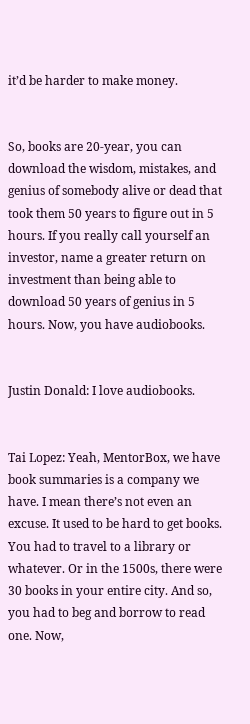it’d be harder to make money.


So, books are 20-year, you can download the wisdom, mistakes, and genius of somebody alive or dead that took them 50 years to figure out in 5 hours. If you really call yourself an investor, name a greater return on investment than being able to download 50 years of genius in 5 hours. Now, you have audiobooks.


Justin Donald: I love audiobooks.


Tai Lopez: Yeah, MentorBox, we have book summaries is a company we have. I mean there’s not even an excuse. It used to be hard to get books. You had to travel to a library or whatever. Or in the 1500s, there were 30 books in your entire city. And so, you had to beg and borrow to read one. Now,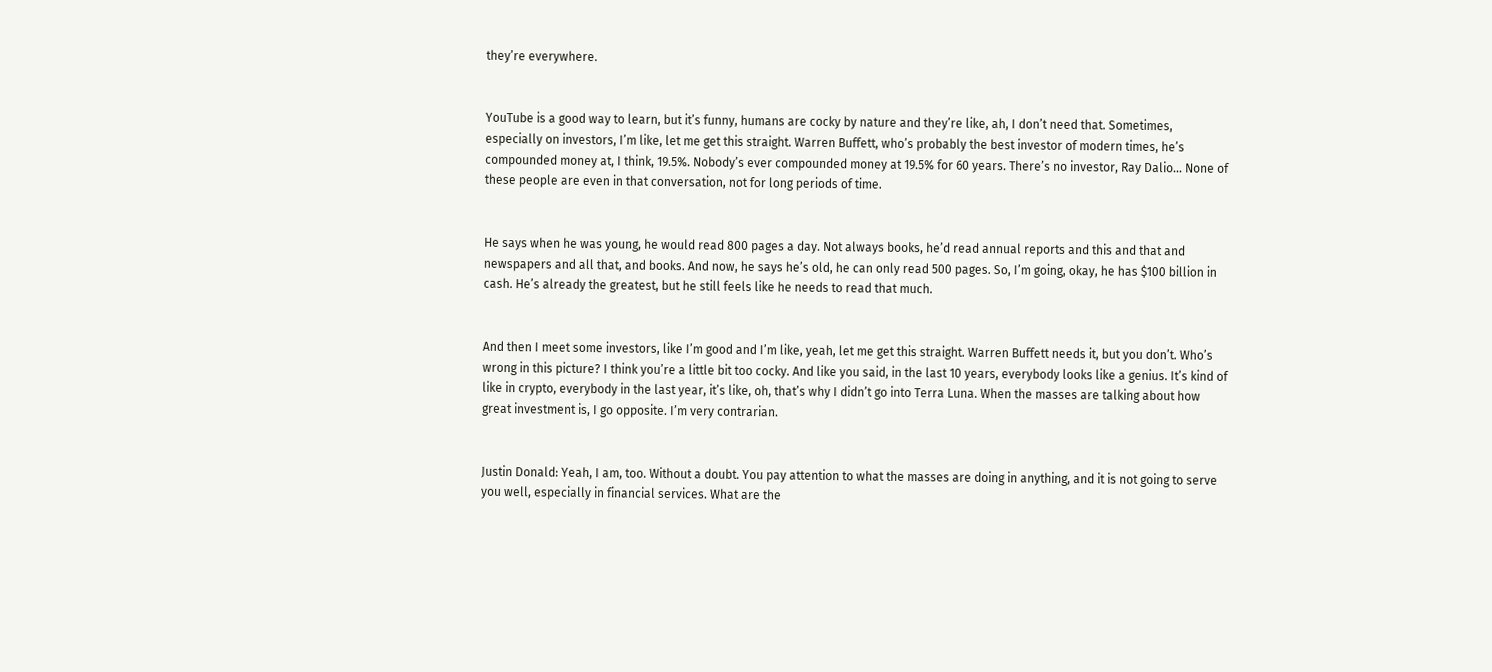they’re everywhere.


YouTube is a good way to learn, but it’s funny, humans are cocky by nature and they’re like, ah, I don’t need that. Sometimes, especially on investors, I’m like, let me get this straight. Warren Buffett, who’s probably the best investor of modern times, he’s compounded money at, I think, 19.5%. Nobody’s ever compounded money at 19.5% for 60 years. There’s no investor, Ray Dalio… None of these people are even in that conversation, not for long periods of time.


He says when he was young, he would read 800 pages a day. Not always books, he’d read annual reports and this and that and newspapers and all that, and books. And now, he says he’s old, he can only read 500 pages. So, I’m going, okay, he has $100 billion in cash. He’s already the greatest, but he still feels like he needs to read that much.


And then I meet some investors, like I’m good and I’m like, yeah, let me get this straight. Warren Buffett needs it, but you don’t. Who’s wrong in this picture? I think you’re a little bit too cocky. And like you said, in the last 10 years, everybody looks like a genius. It’s kind of like in crypto, everybody in the last year, it’s like, oh, that’s why I didn’t go into Terra Luna. When the masses are talking about how great investment is, I go opposite. I’m very contrarian.


Justin Donald: Yeah, I am, too. Without a doubt. You pay attention to what the masses are doing in anything, and it is not going to serve you well, especially in financial services. What are the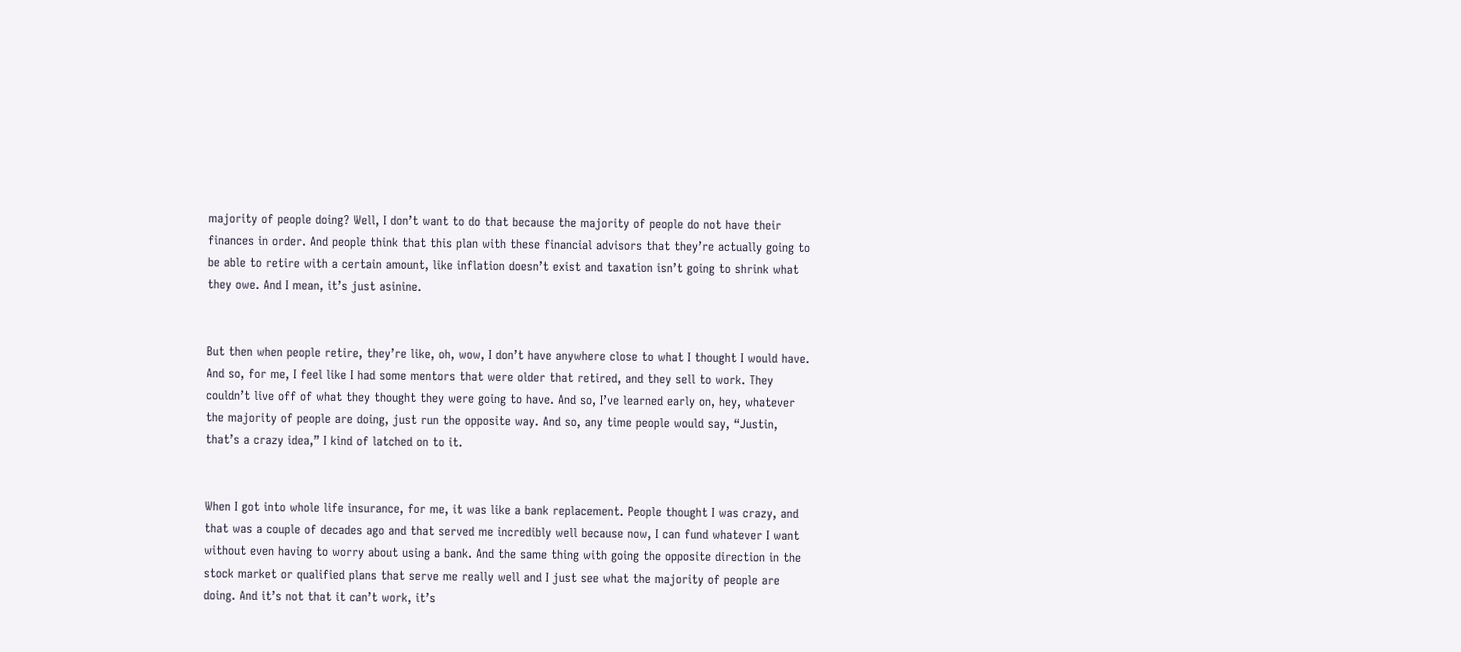majority of people doing? Well, I don’t want to do that because the majority of people do not have their finances in order. And people think that this plan with these financial advisors that they’re actually going to be able to retire with a certain amount, like inflation doesn’t exist and taxation isn’t going to shrink what they owe. And I mean, it’s just asinine.


But then when people retire, they’re like, oh, wow, I don’t have anywhere close to what I thought I would have. And so, for me, I feel like I had some mentors that were older that retired, and they sell to work. They couldn’t live off of what they thought they were going to have. And so, I’ve learned early on, hey, whatever the majority of people are doing, just run the opposite way. And so, any time people would say, “Justin, that’s a crazy idea,” I kind of latched on to it.


When I got into whole life insurance, for me, it was like a bank replacement. People thought I was crazy, and that was a couple of decades ago and that served me incredibly well because now, I can fund whatever I want without even having to worry about using a bank. And the same thing with going the opposite direction in the stock market or qualified plans that serve me really well and I just see what the majority of people are doing. And it’s not that it can’t work, it’s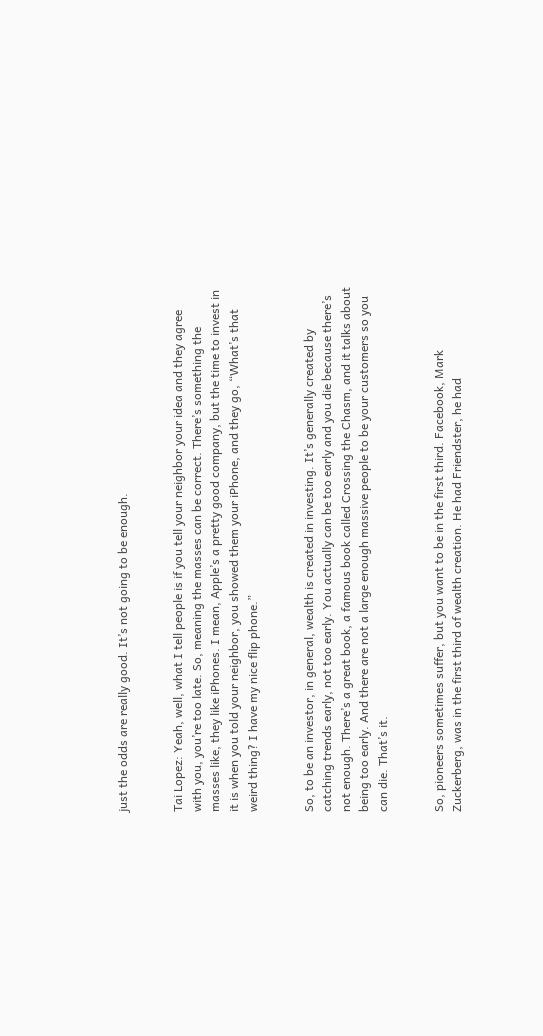just the odds are really good. It’s not going to be enough.


Tai Lopez: Yeah, well, what I tell people is if you tell your neighbor your idea and they agree with you, you’re too late. So, meaning the masses can be correct. There’s something the masses like, they like iPhones. I mean, Apple’s a pretty good company, but the time to invest in it is when you told your neighbor, you showed them your iPhone, and they go, “What’s that weird thing? I have my nice flip phone.”


So, to be an investor, in general, wealth is created in investing. It’s generally created by catching trends early, not too early. You actually can be too early and you die because there’s not enough. There’s a great book, a famous book called Crossing the Chasm, and it talks about being too early. And there are not a large enough massive people to be your customers so you can die. That’s it.


So, pioneers sometimes suffer, but you want to be in the first third. Facebook, Mark Zuckerberg, was in the first third of wealth creation. He had Friendster, he had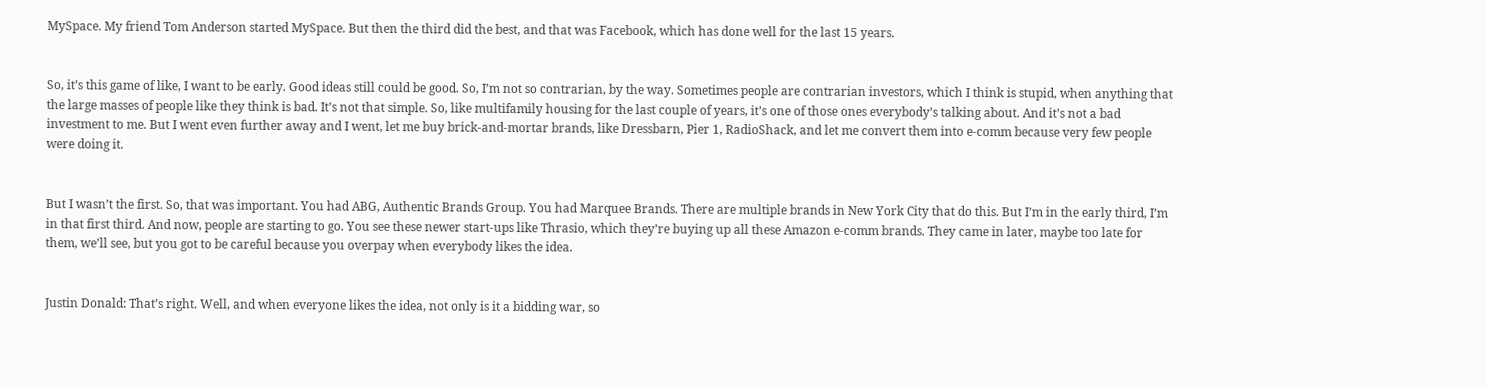MySpace. My friend Tom Anderson started MySpace. But then the third did the best, and that was Facebook, which has done well for the last 15 years.


So, it’s this game of like, I want to be early. Good ideas still could be good. So, I’m not so contrarian, by the way. Sometimes people are contrarian investors, which I think is stupid, when anything that the large masses of people like they think is bad. It’s not that simple. So, like multifamily housing for the last couple of years, it’s one of those ones everybody’s talking about. And it’s not a bad investment to me. But I went even further away and I went, let me buy brick-and-mortar brands, like Dressbarn, Pier 1, RadioShack, and let me convert them into e-comm because very few people were doing it.


But I wasn’t the first. So, that was important. You had ABG, Authentic Brands Group. You had Marquee Brands. There are multiple brands in New York City that do this. But I’m in the early third, I’m in that first third. And now, people are starting to go. You see these newer start-ups like Thrasio, which they’re buying up all these Amazon e-comm brands. They came in later, maybe too late for them, we’ll see, but you got to be careful because you overpay when everybody likes the idea.


Justin Donald: That’s right. Well, and when everyone likes the idea, not only is it a bidding war, so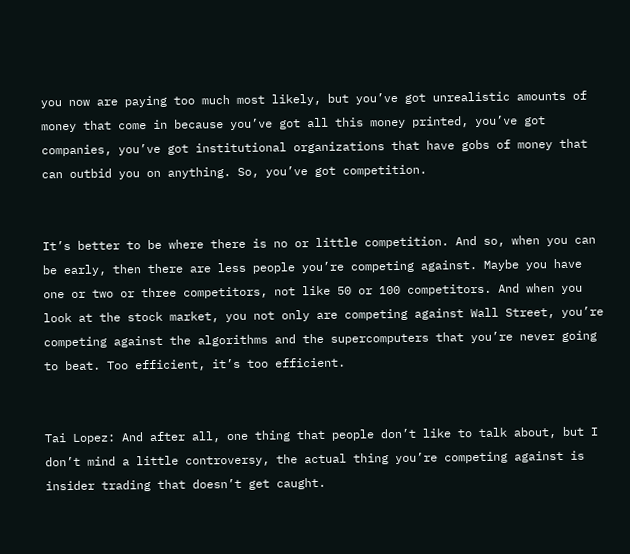you now are paying too much most likely, but you’ve got unrealistic amounts of money that come in because you’ve got all this money printed, you’ve got companies, you’ve got institutional organizations that have gobs of money that can outbid you on anything. So, you’ve got competition.


It’s better to be where there is no or little competition. And so, when you can be early, then there are less people you’re competing against. Maybe you have one or two or three competitors, not like 50 or 100 competitors. And when you look at the stock market, you not only are competing against Wall Street, you’re competing against the algorithms and the supercomputers that you’re never going to beat. Too efficient, it’s too efficient.


Tai Lopez: And after all, one thing that people don’t like to talk about, but I don’t mind a little controversy, the actual thing you’re competing against is insider trading that doesn’t get caught.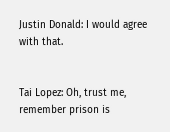Justin Donald: I would agree with that.


Tai Lopez: Oh, trust me, remember prison is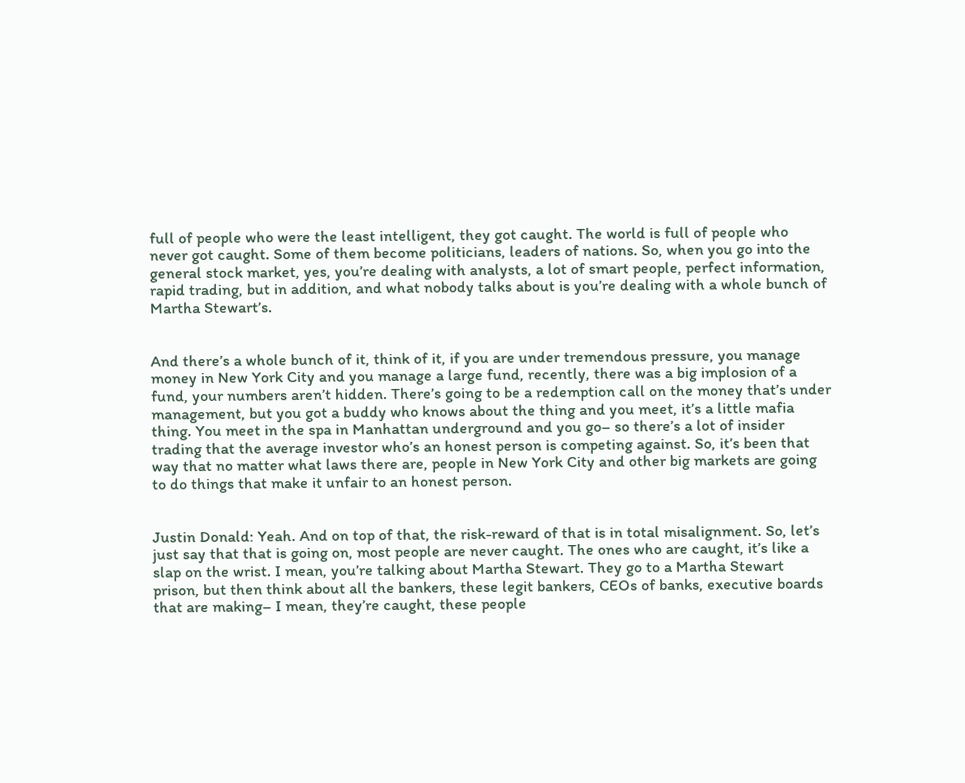full of people who were the least intelligent, they got caught. The world is full of people who never got caught. Some of them become politicians, leaders of nations. So, when you go into the general stock market, yes, you’re dealing with analysts, a lot of smart people, perfect information, rapid trading, but in addition, and what nobody talks about is you’re dealing with a whole bunch of Martha Stewart’s.


And there’s a whole bunch of it, think of it, if you are under tremendous pressure, you manage money in New York City and you manage a large fund, recently, there was a big implosion of a fund, your numbers aren’t hidden. There’s going to be a redemption call on the money that’s under management, but you got a buddy who knows about the thing and you meet, it’s a little mafia thing. You meet in the spa in Manhattan underground and you go– so there’s a lot of insider trading that the average investor who’s an honest person is competing against. So, it’s been that way that no matter what laws there are, people in New York City and other big markets are going to do things that make it unfair to an honest person.


Justin Donald: Yeah. And on top of that, the risk-reward of that is in total misalignment. So, let’s just say that that is going on, most people are never caught. The ones who are caught, it’s like a slap on the wrist. I mean, you’re talking about Martha Stewart. They go to a Martha Stewart prison, but then think about all the bankers, these legit bankers, CEOs of banks, executive boards that are making– I mean, they’re caught, these people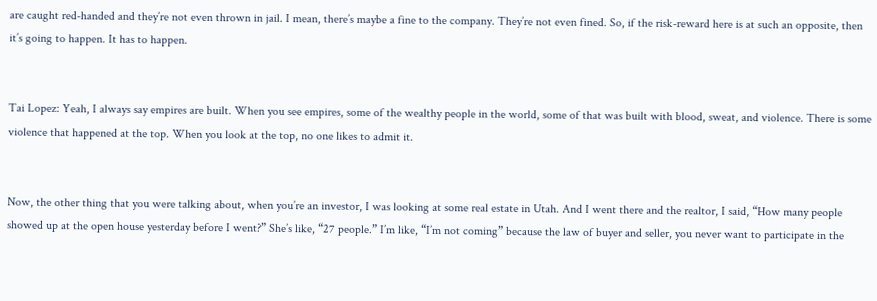are caught red-handed and they’re not even thrown in jail. I mean, there’s maybe a fine to the company. They’re not even fined. So, if the risk-reward here is at such an opposite, then it’s going to happen. It has to happen.


Tai Lopez: Yeah, I always say empires are built. When you see empires, some of the wealthy people in the world, some of that was built with blood, sweat, and violence. There is some violence that happened at the top. When you look at the top, no one likes to admit it.


Now, the other thing that you were talking about, when you’re an investor, I was looking at some real estate in Utah. And I went there and the realtor, I said, “How many people showed up at the open house yesterday before I went?” She’s like, “27 people.” I’m like, “I’m not coming” because the law of buyer and seller, you never want to participate in the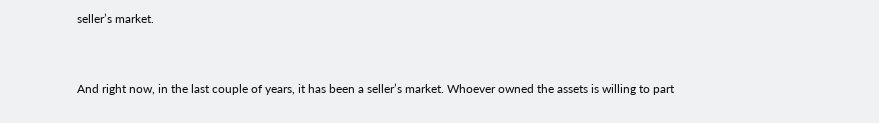seller’s market.


And right now, in the last couple of years, it has been a seller’s market. Whoever owned the assets is willing to part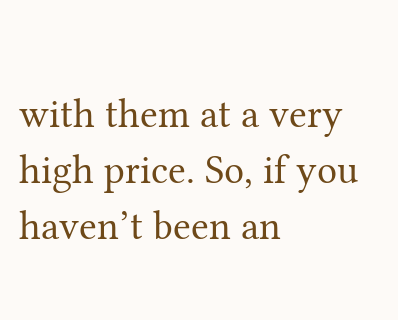with them at a very high price. So, if you haven’t been an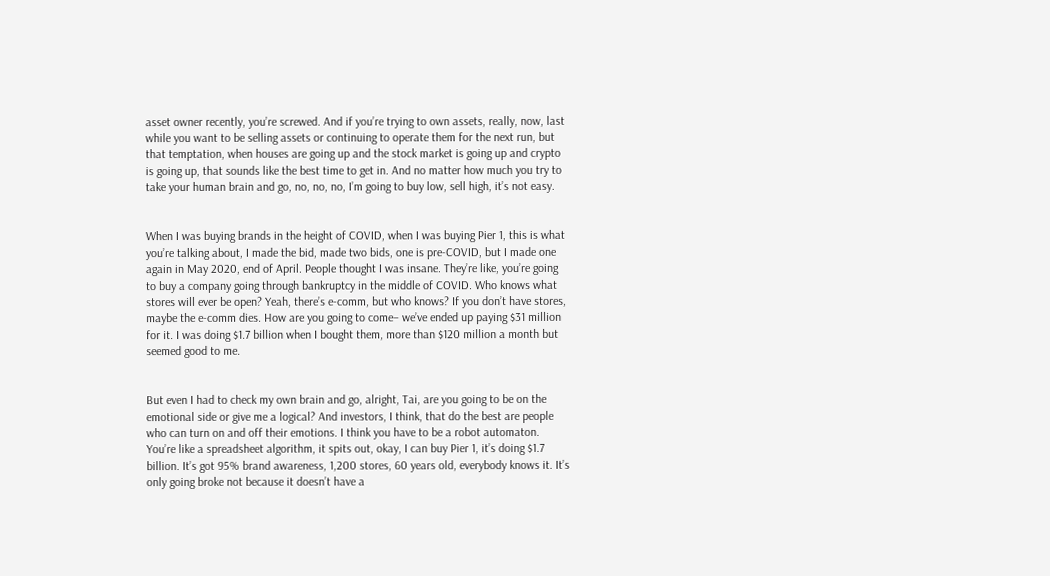asset owner recently, you’re screwed. And if you’re trying to own assets, really, now, last while you want to be selling assets or continuing to operate them for the next run, but that temptation, when houses are going up and the stock market is going up and crypto is going up, that sounds like the best time to get in. And no matter how much you try to take your human brain and go, no, no, no, I’m going to buy low, sell high, it’s not easy.


When I was buying brands in the height of COVID, when I was buying Pier 1, this is what you’re talking about, I made the bid, made two bids, one is pre-COVID, but I made one again in May 2020, end of April. People thought I was insane. They’re like, you’re going to buy a company going through bankruptcy in the middle of COVID. Who knows what stores will ever be open? Yeah, there’s e-comm, but who knows? If you don’t have stores, maybe the e-comm dies. How are you going to come– we’ve ended up paying $31 million for it. I was doing $1.7 billion when I bought them, more than $120 million a month but seemed good to me.


But even I had to check my own brain and go, alright, Tai, are you going to be on the emotional side or give me a logical? And investors, I think, that do the best are people who can turn on and off their emotions. I think you have to be a robot automaton. You’re like a spreadsheet algorithm, it spits out, okay, I can buy Pier 1, it’s doing $1.7 billion. It’s got 95% brand awareness, 1,200 stores, 60 years old, everybody knows it. It’s only going broke not because it doesn’t have a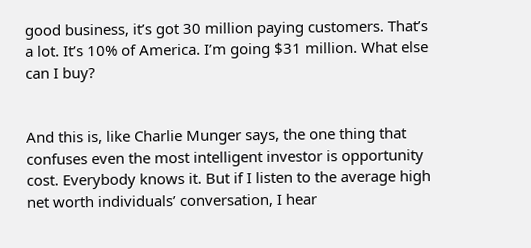good business, it’s got 30 million paying customers. That’s a lot. It’s 10% of America. I’m going $31 million. What else can I buy?


And this is, like Charlie Munger says, the one thing that confuses even the most intelligent investor is opportunity cost. Everybody knows it. But if I listen to the average high net worth individuals’ conversation, I hear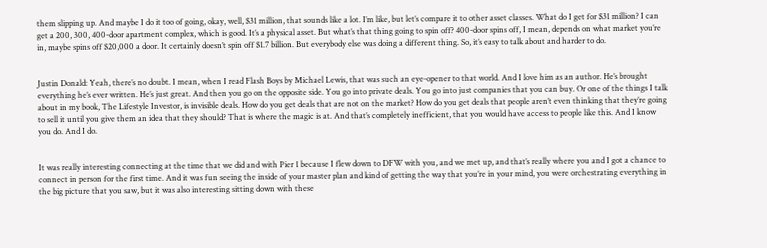them slipping up. And maybe I do it too of going, okay, well, $31 million, that sounds like a lot. I’m like, but let’s compare it to other asset classes. What do I get for $31 million? I can get a 200, 300, 400-door apartment complex, which is good. It’s a physical asset. But what’s that thing going to spin off? 400-door spins off, I mean, depends on what market you’re in, maybe spins off $20,000 a door. It certainly doesn’t spin off $1.7 billion. But everybody else was doing a different thing. So, it’s easy to talk about and harder to do.


Justin Donald: Yeah, there’s no doubt. I mean, when I read Flash Boys by Michael Lewis, that was such an eye-opener to that world. And I love him as an author. He’s brought everything he’s ever written. He’s just great. And then you go on the opposite side. You go into private deals. You go into just companies that you can buy. Or one of the things I talk about in my book, The Lifestyle Investor, is invisible deals. How do you get deals that are not on the market? How do you get deals that people aren’t even thinking that they’re going to sell it until you give them an idea that they should? That is where the magic is at. And that’s completely inefficient, that you would have access to people like this. And I know you do. And I do.


It was really interesting connecting at the time that we did and with Pier 1 because I flew down to DFW with you, and we met up, and that’s really where you and I got a chance to connect in person for the first time. And it was fun seeing the inside of your master plan and kind of getting the way that you’re in your mind, you were orchestrating everything in the big picture that you saw, but it was also interesting sitting down with these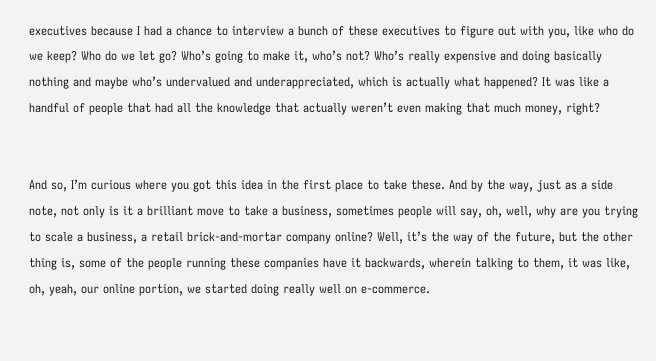executives because I had a chance to interview a bunch of these executives to figure out with you, like who do we keep? Who do we let go? Who’s going to make it, who’s not? Who’s really expensive and doing basically nothing and maybe who’s undervalued and underappreciated, which is actually what happened? It was like a handful of people that had all the knowledge that actually weren’t even making that much money, right?


And so, I’m curious where you got this idea in the first place to take these. And by the way, just as a side note, not only is it a brilliant move to take a business, sometimes people will say, oh, well, why are you trying to scale a business, a retail brick-and-mortar company online? Well, it’s the way of the future, but the other thing is, some of the people running these companies have it backwards, wherein talking to them, it was like, oh, yeah, our online portion, we started doing really well on e-commerce.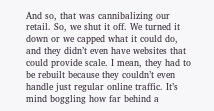And so, that was cannibalizing our retail. So, we shut it off. We turned it down or we capped what it could do, and they didn’t even have websites that could provide scale. I mean, they had to be rebuilt because they couldn’t even handle just regular online traffic. It’s mind boggling how far behind a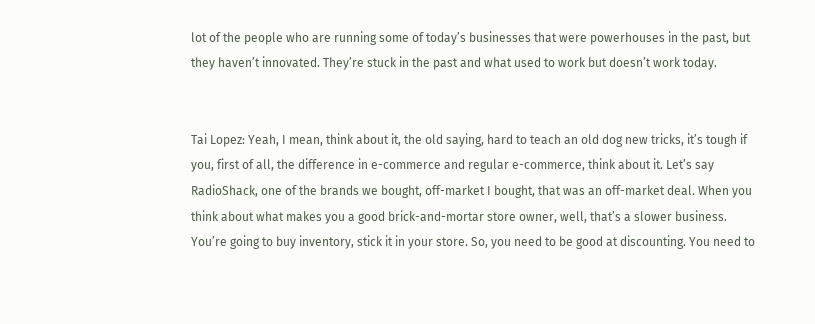lot of the people who are running some of today’s businesses that were powerhouses in the past, but they haven’t innovated. They’re stuck in the past and what used to work but doesn’t work today.


Tai Lopez: Yeah, I mean, think about it, the old saying, hard to teach an old dog new tricks, it’s tough if you, first of all, the difference in e-commerce and regular e-commerce, think about it. Let’s say RadioShack, one of the brands we bought, off-market I bought, that was an off-market deal. When you think about what makes you a good brick-and-mortar store owner, well, that’s a slower business. You’re going to buy inventory, stick it in your store. So, you need to be good at discounting. You need to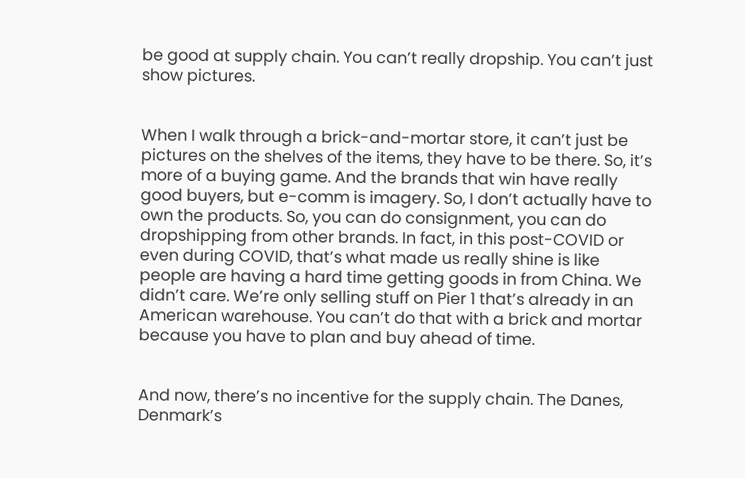be good at supply chain. You can’t really dropship. You can’t just show pictures.


When I walk through a brick-and-mortar store, it can’t just be pictures on the shelves of the items, they have to be there. So, it’s more of a buying game. And the brands that win have really good buyers, but e-comm is imagery. So, I don’t actually have to own the products. So, you can do consignment, you can do dropshipping from other brands. In fact, in this post-COVID or even during COVID, that’s what made us really shine is like people are having a hard time getting goods in from China. We didn’t care. We’re only selling stuff on Pier 1 that’s already in an American warehouse. You can’t do that with a brick and mortar because you have to plan and buy ahead of time.


And now, there’s no incentive for the supply chain. The Danes, Denmark’s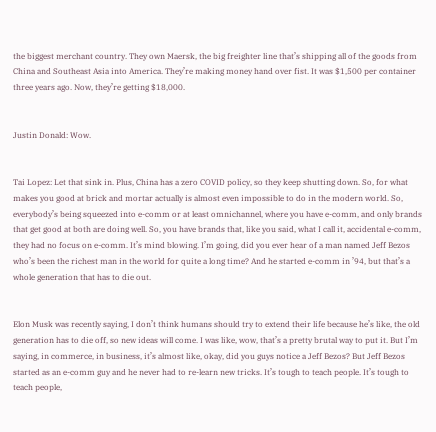the biggest merchant country. They own Maersk, the big freighter line that’s shipping all of the goods from China and Southeast Asia into America. They’re making money hand over fist. It was $1,500 per container three years ago. Now, they’re getting $18,000.


Justin Donald: Wow.


Tai Lopez: Let that sink in. Plus, China has a zero COVID policy, so they keep shutting down. So, for what makes you good at brick and mortar actually is almost even impossible to do in the modern world. So, everybody’s being squeezed into e-comm or at least omnichannel, where you have e-comm, and only brands that get good at both are doing well. So, you have brands that, like you said, what I call it, accidental e-comm, they had no focus on e-comm. It’s mind blowing. I’m going, did you ever hear of a man named Jeff Bezos who’s been the richest man in the world for quite a long time? And he started e-comm in ’94, but that’s a whole generation that has to die out.


Elon Musk was recently saying, I don’t think humans should try to extend their life because he’s like, the old generation has to die off, so new ideas will come. I was like, wow, that’s a pretty brutal way to put it. But I’m saying, in commerce, in business, it’s almost like, okay, did you guys notice a Jeff Bezos? But Jeff Bezos started as an e-comm guy and he never had to re-learn new tricks. It’s tough to teach people. It’s tough to teach people,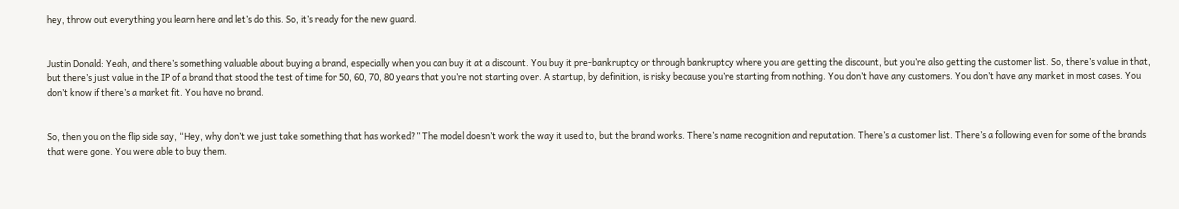hey, throw out everything you learn here and let’s do this. So, it’s ready for the new guard.


Justin Donald: Yeah, and there’s something valuable about buying a brand, especially when you can buy it at a discount. You buy it pre-bankruptcy or through bankruptcy where you are getting the discount, but you’re also getting the customer list. So, there’s value in that, but there’s just value in the IP of a brand that stood the test of time for 50, 60, 70, 80 years that you’re not starting over. A startup, by definition, is risky because you’re starting from nothing. You don’t have any customers. You don’t have any market in most cases. You don’t know if there’s a market fit. You have no brand.


So, then you on the flip side say, “Hey, why don’t we just take something that has worked?” The model doesn’t work the way it used to, but the brand works. There’s name recognition and reputation. There’s a customer list. There’s a following even for some of the brands that were gone. You were able to buy them.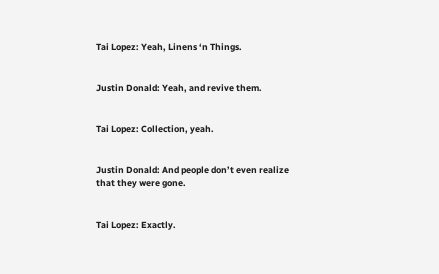Tai Lopez: Yeah, Linens ‘n Things.


Justin Donald: Yeah, and revive them.


Tai Lopez: Collection, yeah.


Justin Donald: And people don’t even realize that they were gone.


Tai Lopez: Exactly.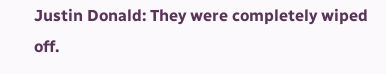Justin Donald: They were completely wiped off.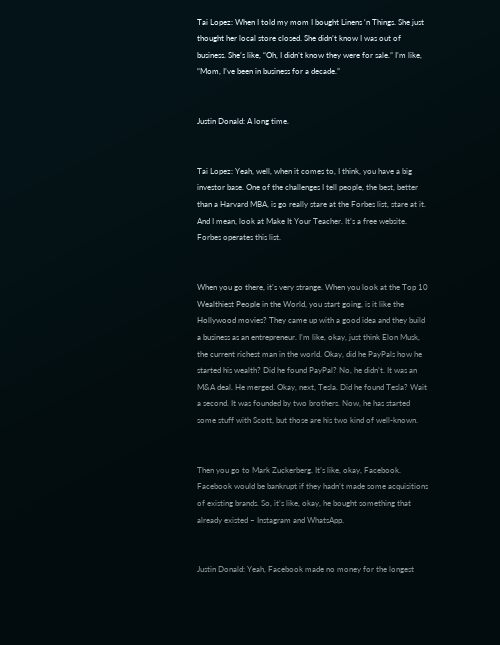Tai Lopez: When I told my mom I bought Linens ‘n Things. She just thought her local store closed. She didn’t know I was out of business. She’s like, “Oh, I didn’t know they were for sale.” I’m like, “Mom, I’ve been in business for a decade.”


Justin Donald: A long time.


Tai Lopez: Yeah, well, when it comes to, I think, you have a big investor base. One of the challenges I tell people, the best, better than a Harvard MBA, is go really stare at the Forbes list, stare at it. And I mean, look at Make It Your Teacher. It’s a free website. Forbes operates this list.


When you go there, it’s very strange. When you look at the Top 10 Wealthiest People in the World, you start going, is it like the Hollywood movies? They came up with a good idea and they build a business as an entrepreneur. I’m like, okay, just think Elon Musk, the current richest man in the world. Okay, did he PayPals how he started his wealth? Did he found PayPal? No, he didn’t. It was an M&A deal. He merged. Okay, next, Tesla. Did he found Tesla? Wait a second. It was founded by two brothers. Now, he has started some stuff with Scott, but those are his two kind of well-known.


Then you go to Mark Zuckerberg. It’s like, okay, Facebook. Facebook would be bankrupt if they hadn’t made some acquisitions of existing brands. So, it’s like, okay, he bought something that already existed – Instagram and WhatsApp.


Justin Donald: Yeah, Facebook made no money for the longest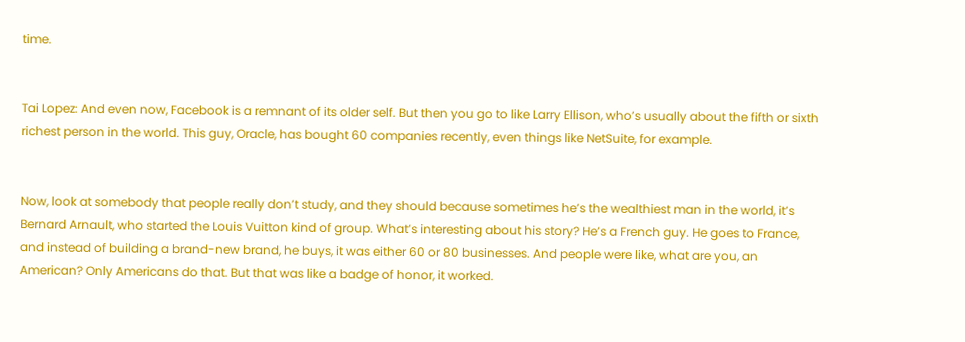time.


Tai Lopez: And even now, Facebook is a remnant of its older self. But then you go to like Larry Ellison, who’s usually about the fifth or sixth richest person in the world. This guy, Oracle, has bought 60 companies recently, even things like NetSuite, for example.


Now, look at somebody that people really don’t study, and they should because sometimes he’s the wealthiest man in the world, it’s Bernard Arnault, who started the Louis Vuitton kind of group. What’s interesting about his story? He’s a French guy. He goes to France, and instead of building a brand-new brand, he buys, it was either 60 or 80 businesses. And people were like, what are you, an American? Only Americans do that. But that was like a badge of honor, it worked.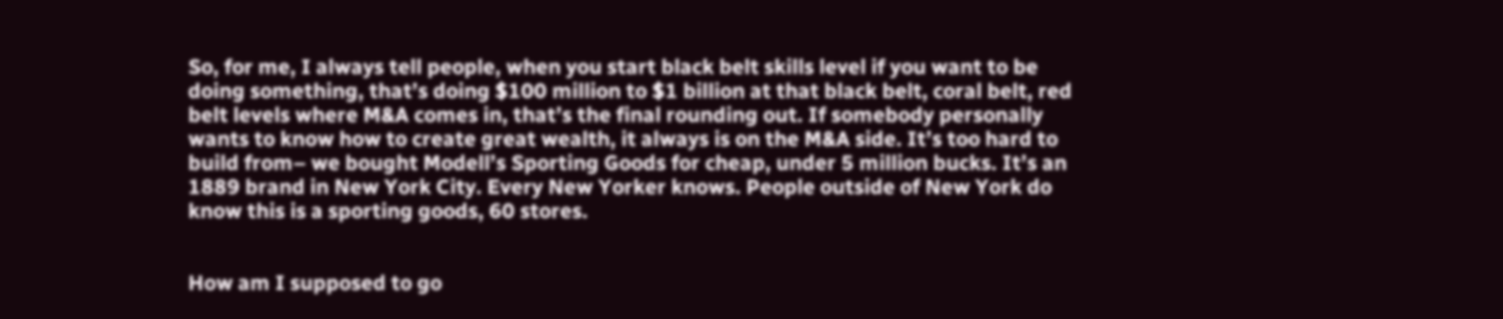So, for me, I always tell people, when you start black belt skills level if you want to be doing something, that’s doing $100 million to $1 billion at that black belt, coral belt, red belt levels where M&A comes in, that’s the final rounding out. If somebody personally wants to know how to create great wealth, it always is on the M&A side. It’s too hard to build from– we bought Modell’s Sporting Goods for cheap, under 5 million bucks. It’s an 1889 brand in New York City. Every New Yorker knows. People outside of New York do know this is a sporting goods, 60 stores.


How am I supposed to go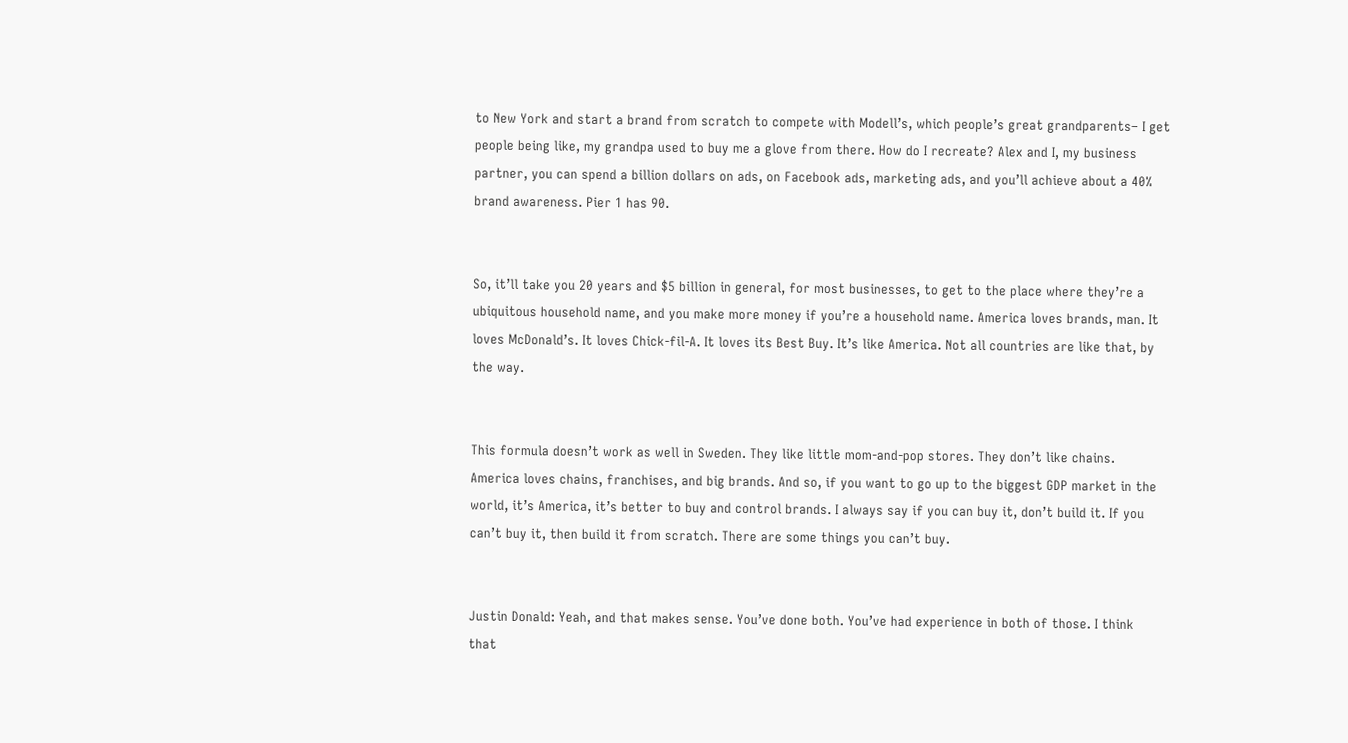to New York and start a brand from scratch to compete with Modell’s, which people’s great grandparents– I get people being like, my grandpa used to buy me a glove from there. How do I recreate? Alex and I, my business partner, you can spend a billion dollars on ads, on Facebook ads, marketing ads, and you’ll achieve about a 40% brand awareness. Pier 1 has 90.


So, it’ll take you 20 years and $5 billion in general, for most businesses, to get to the place where they’re a ubiquitous household name, and you make more money if you’re a household name. America loves brands, man. It loves McDonald’s. It loves Chick-fil-A. It loves its Best Buy. It’s like America. Not all countries are like that, by the way.


This formula doesn’t work as well in Sweden. They like little mom-and-pop stores. They don’t like chains. America loves chains, franchises, and big brands. And so, if you want to go up to the biggest GDP market in the world, it’s America, it’s better to buy and control brands. I always say if you can buy it, don’t build it. If you can’t buy it, then build it from scratch. There are some things you can’t buy.


Justin Donald: Yeah, and that makes sense. You’ve done both. You’ve had experience in both of those. I think that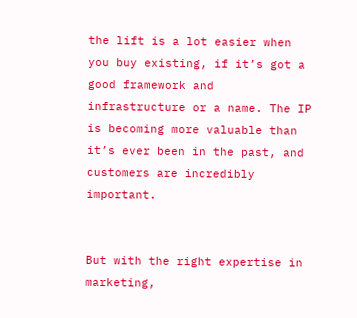the lift is a lot easier when you buy existing, if it’s got a good framework and infrastructure or a name. The IP is becoming more valuable than it’s ever been in the past, and customers are incredibly important.


But with the right expertise in marketing,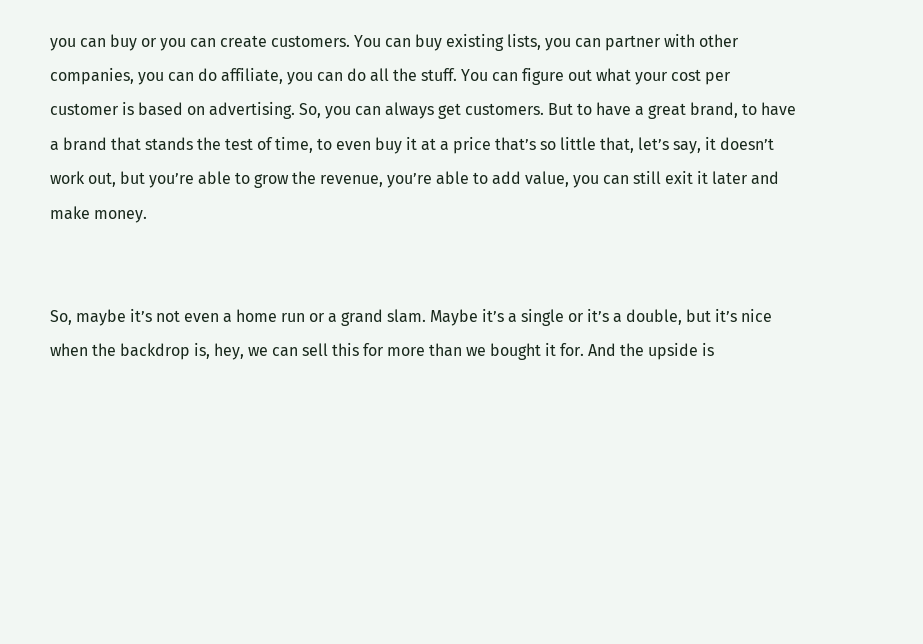you can buy or you can create customers. You can buy existing lists, you can partner with other companies, you can do affiliate, you can do all the stuff. You can figure out what your cost per customer is based on advertising. So, you can always get customers. But to have a great brand, to have a brand that stands the test of time, to even buy it at a price that’s so little that, let’s say, it doesn’t work out, but you’re able to grow the revenue, you’re able to add value, you can still exit it later and make money.


So, maybe it’s not even a home run or a grand slam. Maybe it’s a single or it’s a double, but it’s nice when the backdrop is, hey, we can sell this for more than we bought it for. And the upside is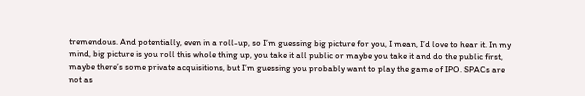tremendous. And potentially, even in a roll-up, so I’m guessing big picture for you, I mean, I’d love to hear it. In my mind, big picture is you roll this whole thing up, you take it all public or maybe you take it and do the public first, maybe there’s some private acquisitions, but I’m guessing you probably want to play the game of IPO. SPACs are not as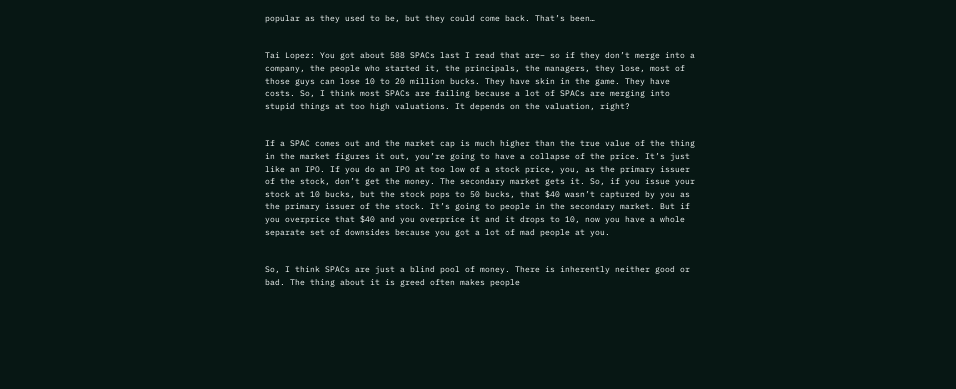popular as they used to be, but they could come back. That’s been…


Tai Lopez: You got about 588 SPACs last I read that are– so if they don’t merge into a company, the people who started it, the principals, the managers, they lose, most of those guys can lose 10 to 20 million bucks. They have skin in the game. They have costs. So, I think most SPACs are failing because a lot of SPACs are merging into stupid things at too high valuations. It depends on the valuation, right?


If a SPAC comes out and the market cap is much higher than the true value of the thing in the market figures it out, you’re going to have a collapse of the price. It’s just like an IPO. If you do an IPO at too low of a stock price, you, as the primary issuer of the stock, don’t get the money. The secondary market gets it. So, if you issue your stock at 10 bucks, but the stock pops to 50 bucks, that $40 wasn’t captured by you as the primary issuer of the stock. It’s going to people in the secondary market. But if you overprice that $40 and you overprice it and it drops to 10, now you have a whole separate set of downsides because you got a lot of mad people at you.


So, I think SPACs are just a blind pool of money. There is inherently neither good or bad. The thing about it is greed often makes people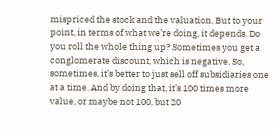mispriced the stock and the valuation. But to your point, in terms of what we’re doing, it depends. Do you roll the whole thing up? Sometimes you get a conglomerate discount, which is negative. So, sometimes, it’s better to just sell off subsidiaries one at a time. And by doing that, it’s 100 times more value, or maybe not 100, but 20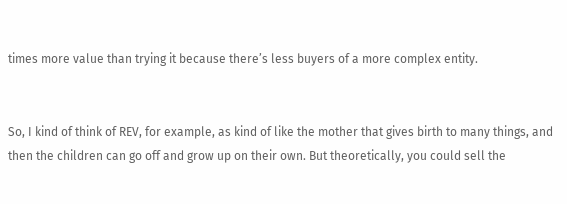times more value than trying it because there’s less buyers of a more complex entity.


So, I kind of think of REV, for example, as kind of like the mother that gives birth to many things, and then the children can go off and grow up on their own. But theoretically, you could sell the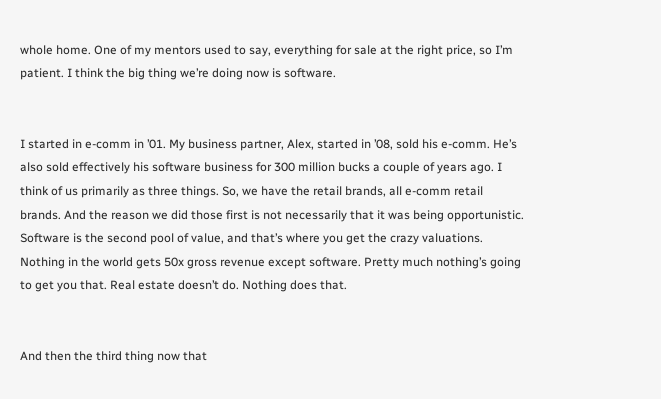whole home. One of my mentors used to say, everything for sale at the right price, so I’m patient. I think the big thing we’re doing now is software.


I started in e-comm in ’01. My business partner, Alex, started in ’08, sold his e-comm. He’s also sold effectively his software business for 300 million bucks a couple of years ago. I think of us primarily as three things. So, we have the retail brands, all e-comm retail brands. And the reason we did those first is not necessarily that it was being opportunistic. Software is the second pool of value, and that’s where you get the crazy valuations. Nothing in the world gets 50x gross revenue except software. Pretty much nothing’s going to get you that. Real estate doesn’t do. Nothing does that.


And then the third thing now that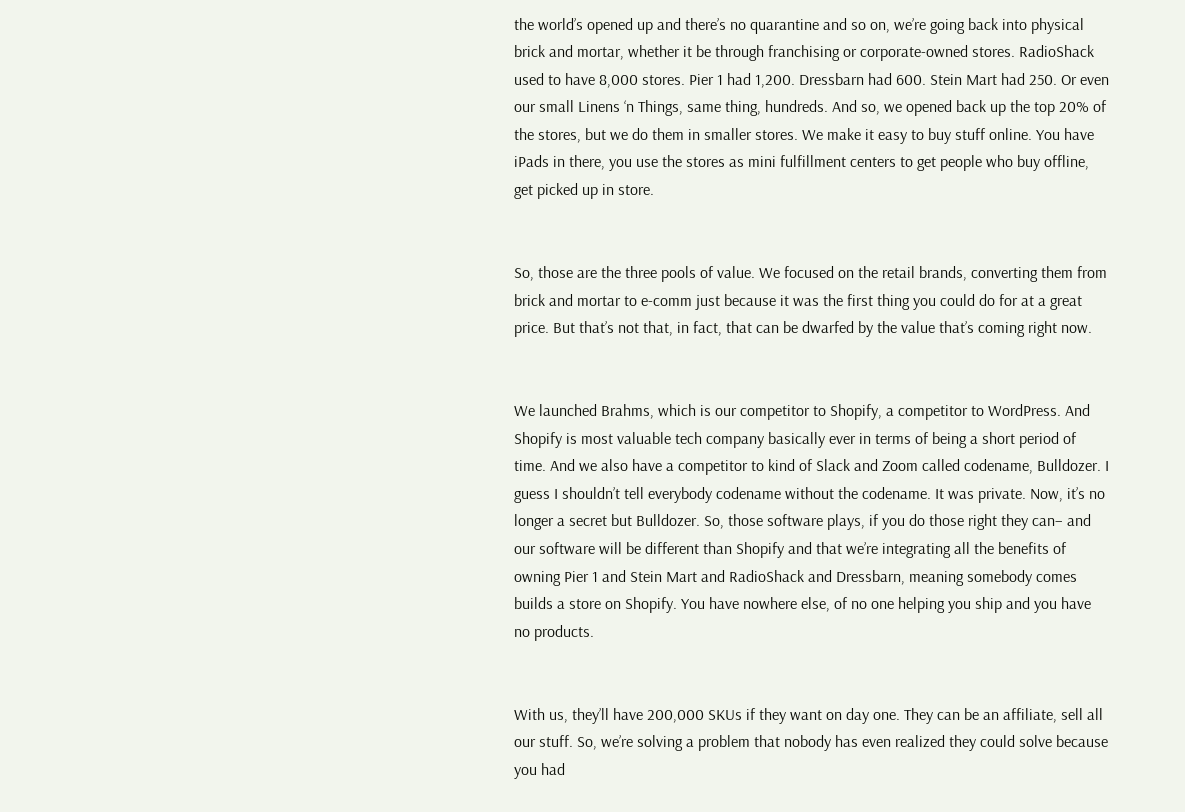the world’s opened up and there’s no quarantine and so on, we’re going back into physical brick and mortar, whether it be through franchising or corporate-owned stores. RadioShack used to have 8,000 stores. Pier 1 had 1,200. Dressbarn had 600. Stein Mart had 250. Or even our small Linens ‘n Things, same thing, hundreds. And so, we opened back up the top 20% of the stores, but we do them in smaller stores. We make it easy to buy stuff online. You have iPads in there, you use the stores as mini fulfillment centers to get people who buy offline, get picked up in store.


So, those are the three pools of value. We focused on the retail brands, converting them from brick and mortar to e-comm just because it was the first thing you could do for at a great price. But that’s not that, in fact, that can be dwarfed by the value that’s coming right now.


We launched Brahms, which is our competitor to Shopify, a competitor to WordPress. And Shopify is most valuable tech company basically ever in terms of being a short period of time. And we also have a competitor to kind of Slack and Zoom called codename, Bulldozer. I guess I shouldn’t tell everybody codename without the codename. It was private. Now, it’s no longer a secret but Bulldozer. So, those software plays, if you do those right they can– and our software will be different than Shopify and that we’re integrating all the benefits of owning Pier 1 and Stein Mart and RadioShack and Dressbarn, meaning somebody comes builds a store on Shopify. You have nowhere else, of no one helping you ship and you have no products.


With us, they’ll have 200,000 SKUs if they want on day one. They can be an affiliate, sell all our stuff. So, we’re solving a problem that nobody has even realized they could solve because you had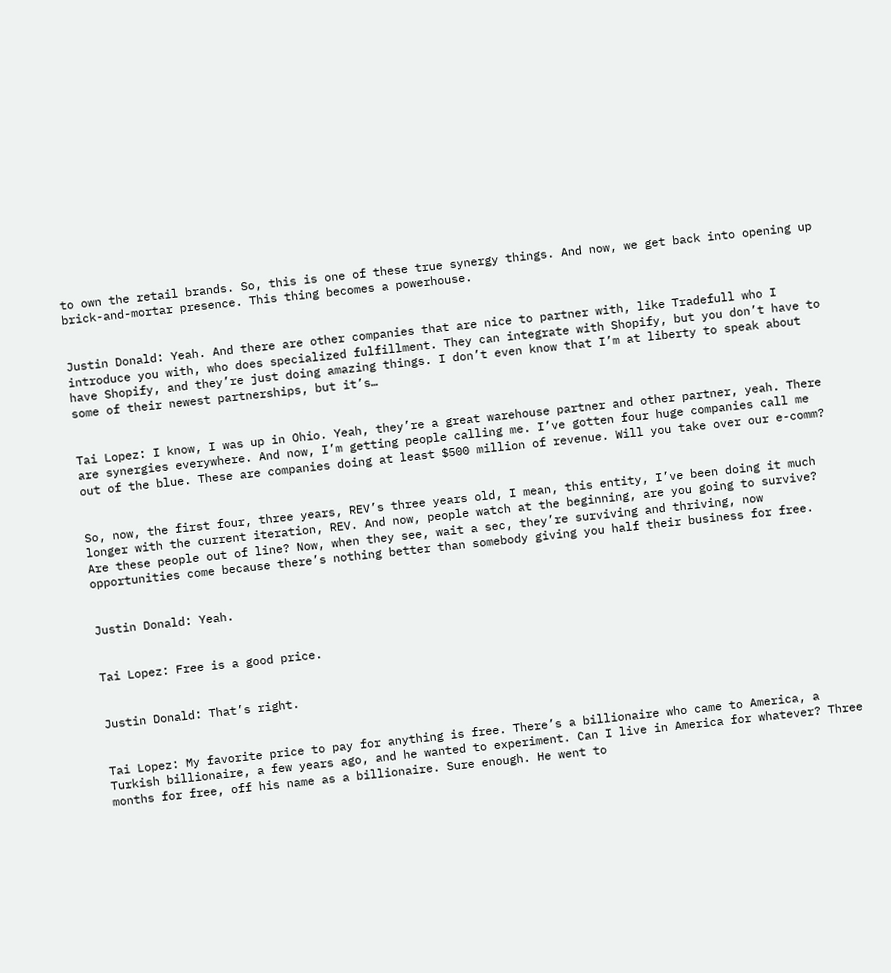to own the retail brands. So, this is one of these true synergy things. And now, we get back into opening up brick-and-mortar presence. This thing becomes a powerhouse.


Justin Donald: Yeah. And there are other companies that are nice to partner with, like Tradefull who I introduce you with, who does specialized fulfillment. They can integrate with Shopify, but you don’t have to have Shopify, and they’re just doing amazing things. I don’t even know that I’m at liberty to speak about some of their newest partnerships, but it’s…


Tai Lopez: I know, I was up in Ohio. Yeah, they’re a great warehouse partner and other partner, yeah. There are synergies everywhere. And now, I’m getting people calling me. I’ve gotten four huge companies call me out of the blue. These are companies doing at least $500 million of revenue. Will you take over our e-comm?


So, now, the first four, three years, REV’s three years old, I mean, this entity, I’ve been doing it much longer with the current iteration, REV. And now, people watch at the beginning, are you going to survive? Are these people out of line? Now, when they see, wait a sec, they’re surviving and thriving, now opportunities come because there’s nothing better than somebody giving you half their business for free.


Justin Donald: Yeah.


Tai Lopez: Free is a good price.


Justin Donald: That’s right.


Tai Lopez: My favorite price to pay for anything is free. There’s a billionaire who came to America, a Turkish billionaire, a few years ago, and he wanted to experiment. Can I live in America for whatever? Three months for free, off his name as a billionaire. Sure enough. He went to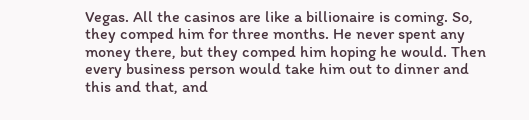Vegas. All the casinos are like a billionaire is coming. So, they comped him for three months. He never spent any money there, but they comped him hoping he would. Then every business person would take him out to dinner and this and that, and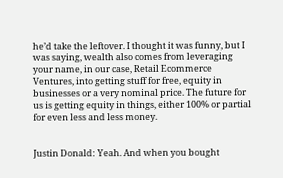he’d take the leftover. I thought it was funny, but I was saying, wealth also comes from leveraging your name, in our case, Retail Ecommerce Ventures, into getting stuff for free, equity in businesses or a very nominal price. The future for us is getting equity in things, either 100% or partial for even less and less money.


Justin Donald: Yeah. And when you bought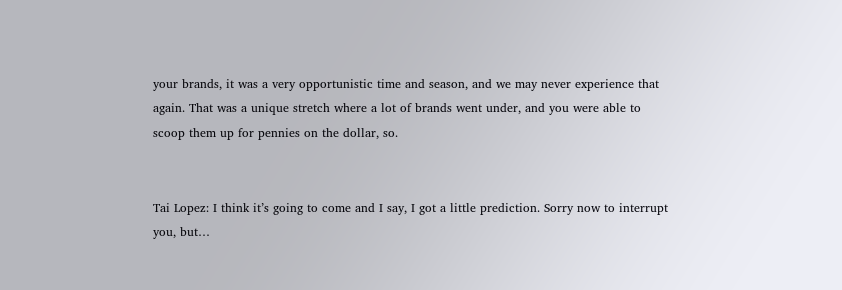your brands, it was a very opportunistic time and season, and we may never experience that again. That was a unique stretch where a lot of brands went under, and you were able to scoop them up for pennies on the dollar, so.


Tai Lopez: I think it’s going to come and I say, I got a little prediction. Sorry now to interrupt you, but…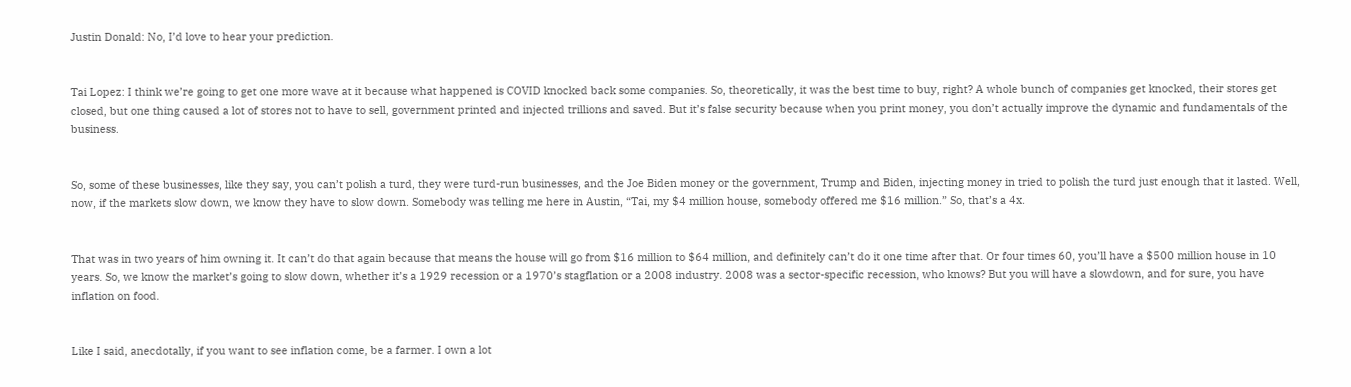Justin Donald: No, I’d love to hear your prediction.


Tai Lopez: I think we’re going to get one more wave at it because what happened is COVID knocked back some companies. So, theoretically, it was the best time to buy, right? A whole bunch of companies get knocked, their stores get closed, but one thing caused a lot of stores not to have to sell, government printed and injected trillions and saved. But it’s false security because when you print money, you don’t actually improve the dynamic and fundamentals of the business.


So, some of these businesses, like they say, you can’t polish a turd, they were turd-run businesses, and the Joe Biden money or the government, Trump and Biden, injecting money in tried to polish the turd just enough that it lasted. Well, now, if the markets slow down, we know they have to slow down. Somebody was telling me here in Austin, “Tai, my $4 million house, somebody offered me $16 million.” So, that’s a 4x.


That was in two years of him owning it. It can’t do that again because that means the house will go from $16 million to $64 million, and definitely can’t do it one time after that. Or four times 60, you’ll have a $500 million house in 10 years. So, we know the market’s going to slow down, whether it’s a 1929 recession or a 1970’s stagflation or a 2008 industry. 2008 was a sector-specific recession, who knows? But you will have a slowdown, and for sure, you have inflation on food.


Like I said, anecdotally, if you want to see inflation come, be a farmer. I own a lot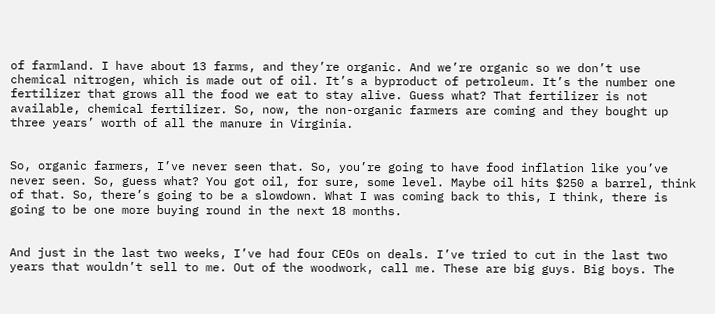of farmland. I have about 13 farms, and they’re organic. And we’re organic so we don’t use chemical nitrogen, which is made out of oil. It’s a byproduct of petroleum. It’s the number one fertilizer that grows all the food we eat to stay alive. Guess what? That fertilizer is not available, chemical fertilizer. So, now, the non-organic farmers are coming and they bought up three years’ worth of all the manure in Virginia.


So, organic farmers, I’ve never seen that. So, you’re going to have food inflation like you’ve never seen. So, guess what? You got oil, for sure, some level. Maybe oil hits $250 a barrel, think of that. So, there’s going to be a slowdown. What I was coming back to this, I think, there is going to be one more buying round in the next 18 months.


And just in the last two weeks, I’ve had four CEOs on deals. I’ve tried to cut in the last two years that wouldn’t sell to me. Out of the woodwork, call me. These are big guys. Big boys. The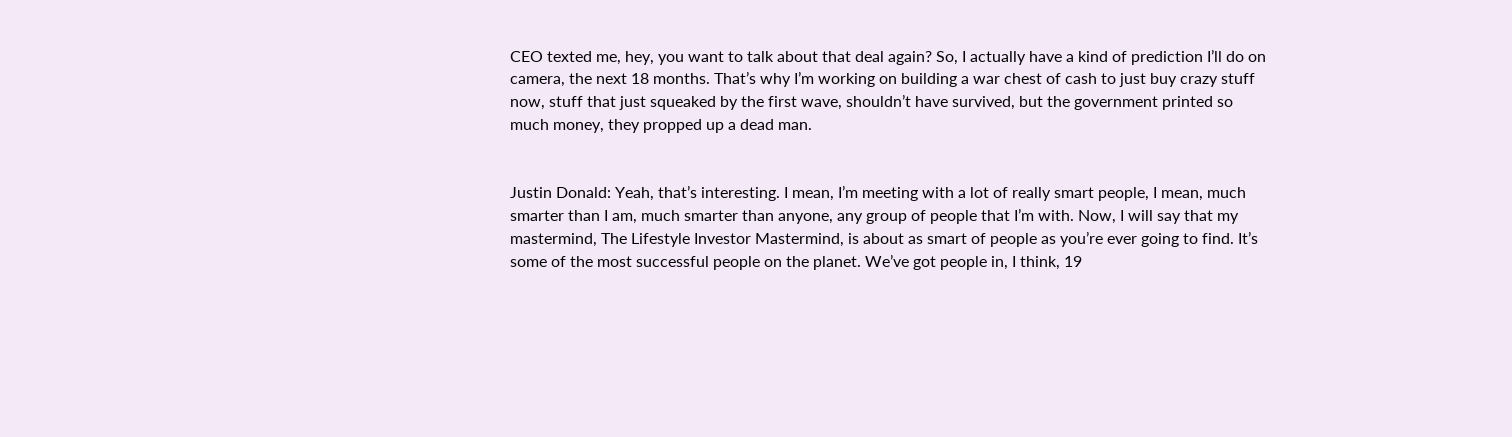CEO texted me, hey, you want to talk about that deal again? So, I actually have a kind of prediction I’ll do on camera, the next 18 months. That’s why I’m working on building a war chest of cash to just buy crazy stuff now, stuff that just squeaked by the first wave, shouldn’t have survived, but the government printed so much money, they propped up a dead man.


Justin Donald: Yeah, that’s interesting. I mean, I’m meeting with a lot of really smart people, I mean, much smarter than I am, much smarter than anyone, any group of people that I’m with. Now, I will say that my mastermind, The Lifestyle Investor Mastermind, is about as smart of people as you’re ever going to find. It’s some of the most successful people on the planet. We’ve got people in, I think, 19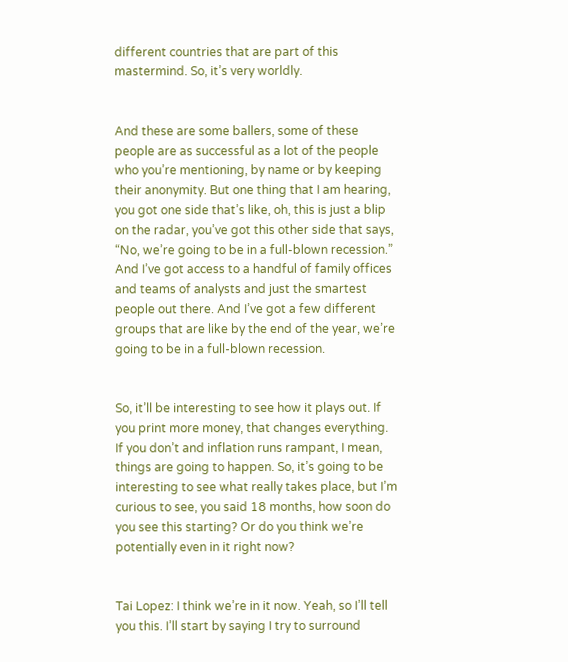different countries that are part of this mastermind. So, it’s very worldly.


And these are some ballers, some of these people are as successful as a lot of the people who you’re mentioning, by name or by keeping their anonymity. But one thing that I am hearing, you got one side that’s like, oh, this is just a blip on the radar, you’ve got this other side that says, “No, we’re going to be in a full-blown recession.” And I’ve got access to a handful of family offices and teams of analysts and just the smartest people out there. And I’ve got a few different groups that are like by the end of the year, we’re going to be in a full-blown recession.


So, it’ll be interesting to see how it plays out. If you print more money, that changes everything. If you don’t and inflation runs rampant, I mean, things are going to happen. So, it’s going to be interesting to see what really takes place, but I’m curious to see, you said 18 months, how soon do you see this starting? Or do you think we’re potentially even in it right now?


Tai Lopez: I think we’re in it now. Yeah, so I’ll tell you this. I’ll start by saying I try to surround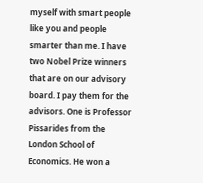myself with smart people like you and people smarter than me. I have two Nobel Prize winners that are on our advisory board. I pay them for the advisors. One is Professor Pissarides from the London School of Economics. He won a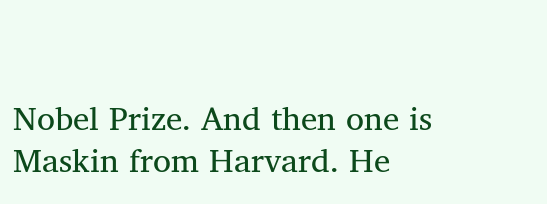Nobel Prize. And then one is Maskin from Harvard. He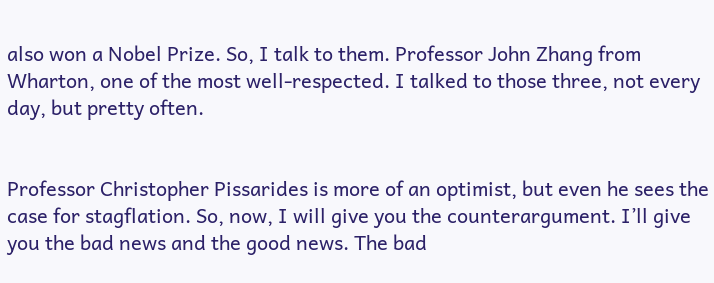also won a Nobel Prize. So, I talk to them. Professor John Zhang from Wharton, one of the most well-respected. I talked to those three, not every day, but pretty often.


Professor Christopher Pissarides is more of an optimist, but even he sees the case for stagflation. So, now, I will give you the counterargument. I’ll give you the bad news and the good news. The bad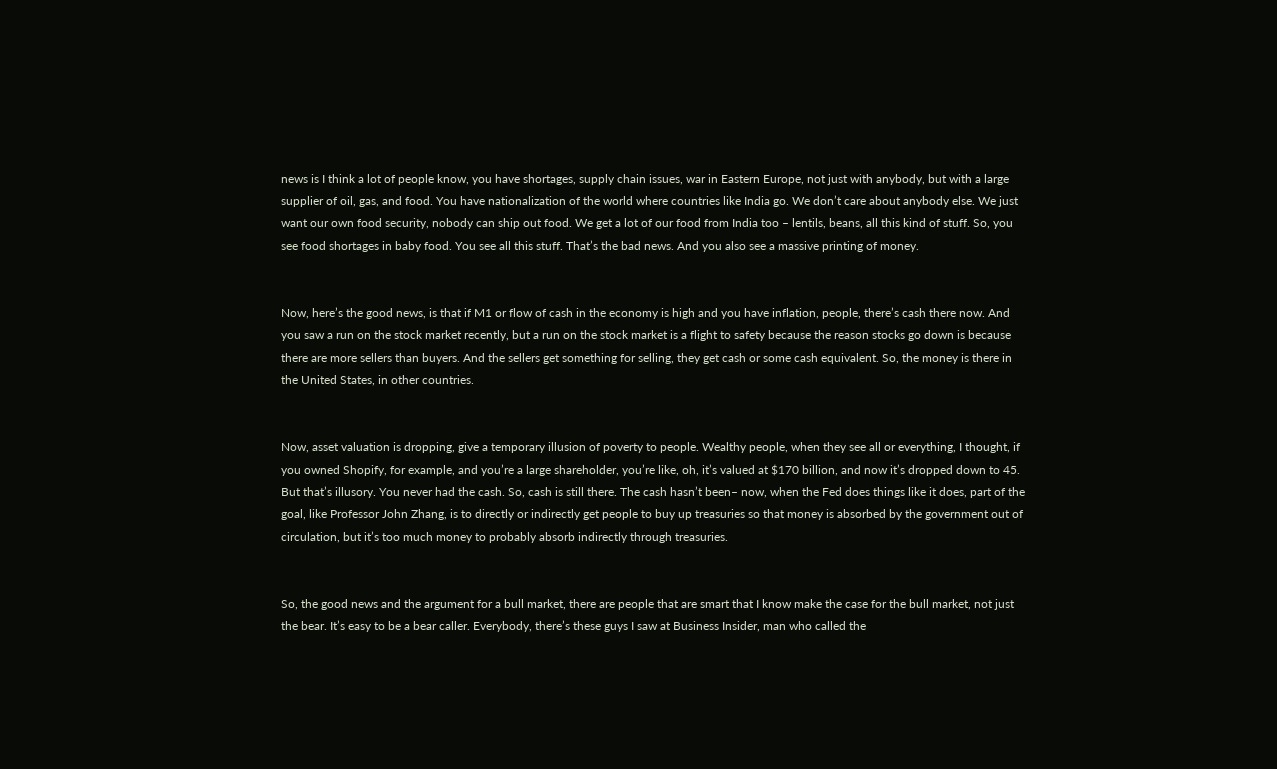news is I think a lot of people know, you have shortages, supply chain issues, war in Eastern Europe, not just with anybody, but with a large supplier of oil, gas, and food. You have nationalization of the world where countries like India go. We don’t care about anybody else. We just want our own food security, nobody can ship out food. We get a lot of our food from India too – lentils, beans, all this kind of stuff. So, you see food shortages in baby food. You see all this stuff. That’s the bad news. And you also see a massive printing of money.


Now, here’s the good news, is that if M1 or flow of cash in the economy is high and you have inflation, people, there’s cash there now. And you saw a run on the stock market recently, but a run on the stock market is a flight to safety because the reason stocks go down is because there are more sellers than buyers. And the sellers get something for selling, they get cash or some cash equivalent. So, the money is there in the United States, in other countries.


Now, asset valuation is dropping, give a temporary illusion of poverty to people. Wealthy people, when they see all or everything, I thought, if you owned Shopify, for example, and you’re a large shareholder, you’re like, oh, it’s valued at $170 billion, and now it’s dropped down to 45. But that’s illusory. You never had the cash. So, cash is still there. The cash hasn’t been– now, when the Fed does things like it does, part of the goal, like Professor John Zhang, is to directly or indirectly get people to buy up treasuries so that money is absorbed by the government out of circulation, but it’s too much money to probably absorb indirectly through treasuries.


So, the good news and the argument for a bull market, there are people that are smart that I know make the case for the bull market, not just the bear. It’s easy to be a bear caller. Everybody, there’s these guys I saw at Business Insider, man who called the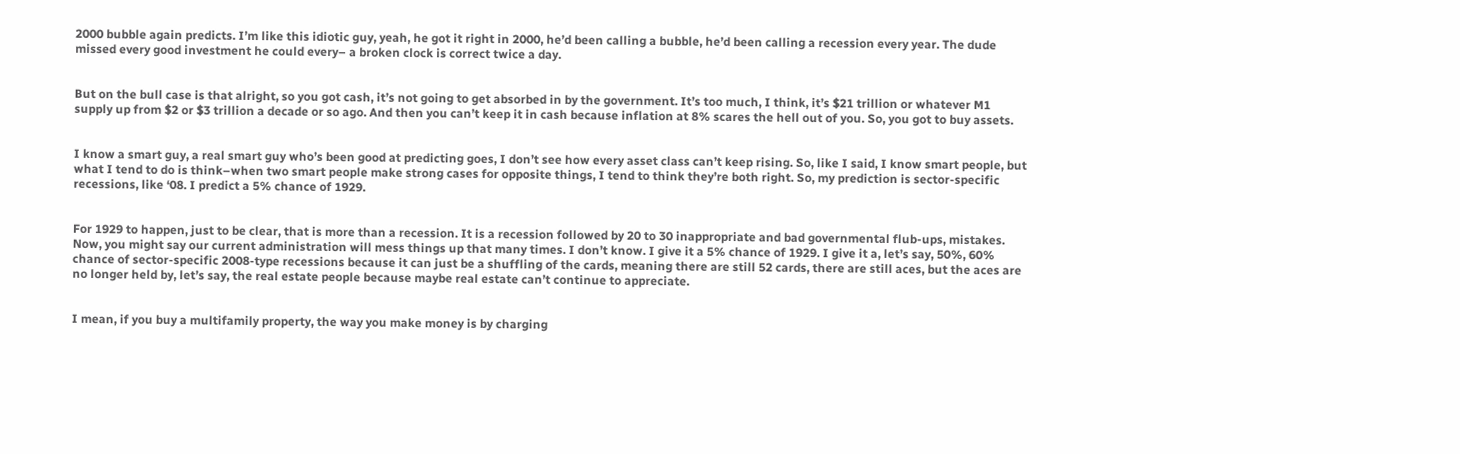2000 bubble again predicts. I’m like this idiotic guy, yeah, he got it right in 2000, he’d been calling a bubble, he’d been calling a recession every year. The dude missed every good investment he could every– a broken clock is correct twice a day.


But on the bull case is that alright, so you got cash, it’s not going to get absorbed in by the government. It’s too much, I think, it’s $21 trillion or whatever M1 supply up from $2 or $3 trillion a decade or so ago. And then you can’t keep it in cash because inflation at 8% scares the hell out of you. So, you got to buy assets.


I know a smart guy, a real smart guy who’s been good at predicting goes, I don’t see how every asset class can’t keep rising. So, like I said, I know smart people, but what I tend to do is think–when two smart people make strong cases for opposite things, I tend to think they’re both right. So, my prediction is sector-specific recessions, like ‘08. I predict a 5% chance of 1929.


For 1929 to happen, just to be clear, that is more than a recession. It is a recession followed by 20 to 30 inappropriate and bad governmental flub-ups, mistakes. Now, you might say our current administration will mess things up that many times. I don’t know. I give it a 5% chance of 1929. I give it a, let’s say, 50%, 60% chance of sector-specific 2008-type recessions because it can just be a shuffling of the cards, meaning there are still 52 cards, there are still aces, but the aces are no longer held by, let’s say, the real estate people because maybe real estate can’t continue to appreciate.


I mean, if you buy a multifamily property, the way you make money is by charging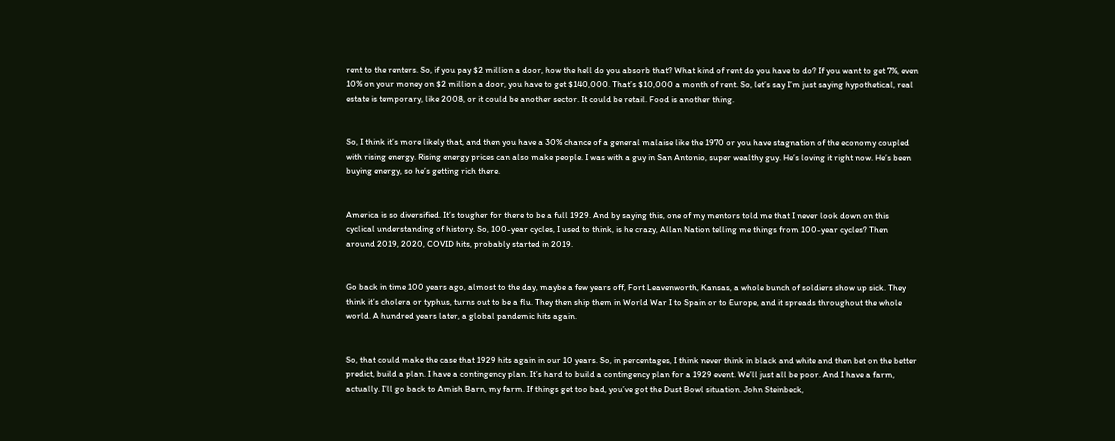rent to the renters. So, if you pay $2 million a door, how the hell do you absorb that? What kind of rent do you have to do? If you want to get 7%, even 10% on your money on $2 million a door, you have to get $140,000. That’s $10,000 a month of rent. So, let’s say I’m just saying hypothetical, real estate is temporary, like 2008, or it could be another sector. It could be retail. Food is another thing.


So, I think it’s more likely that, and then you have a 30% chance of a general malaise like the 1970 or you have stagnation of the economy coupled with rising energy. Rising energy prices can also make people. I was with a guy in San Antonio, super wealthy guy. He’s loving it right now. He’s been buying energy, so he’s getting rich there.


America is so diversified. It’s tougher for there to be a full 1929. And by saying this, one of my mentors told me that I never look down on this cyclical understanding of history. So, 100-year cycles, I used to think, is he crazy, Allan Nation telling me things from 100-year cycles? Then around 2019, 2020, COVID hits, probably started in 2019.


Go back in time 100 years ago, almost to the day, maybe a few years off, Fort Leavenworth, Kansas, a whole bunch of soldiers show up sick. They think it’s cholera or typhus, turns out to be a flu. They then ship them in World War I to Spain or to Europe, and it spreads throughout the whole world. A hundred years later, a global pandemic hits again.


So, that could make the case that 1929 hits again in our 10 years. So, in percentages, I think never think in black and white and then bet on the better predict, build a plan. I have a contingency plan. It’s hard to build a contingency plan for a 1929 event. We’ll just all be poor. And I have a farm, actually. I’ll go back to Amish Barn, my farm. If things get too bad, you’ve got the Dust Bowl situation. John Steinbeck,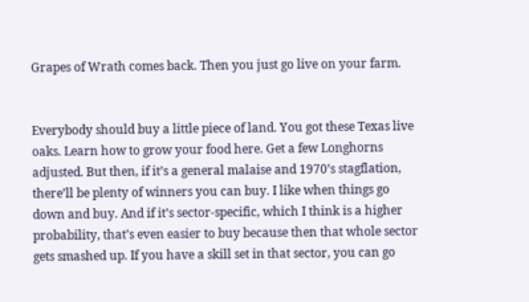Grapes of Wrath comes back. Then you just go live on your farm.


Everybody should buy a little piece of land. You got these Texas live oaks. Learn how to grow your food here. Get a few Longhorns adjusted. But then, if it’s a general malaise and 1970’s stagflation, there’ll be plenty of winners you can buy. I like when things go down and buy. And if it’s sector-specific, which I think is a higher probability, that’s even easier to buy because then that whole sector gets smashed up. If you have a skill set in that sector, you can go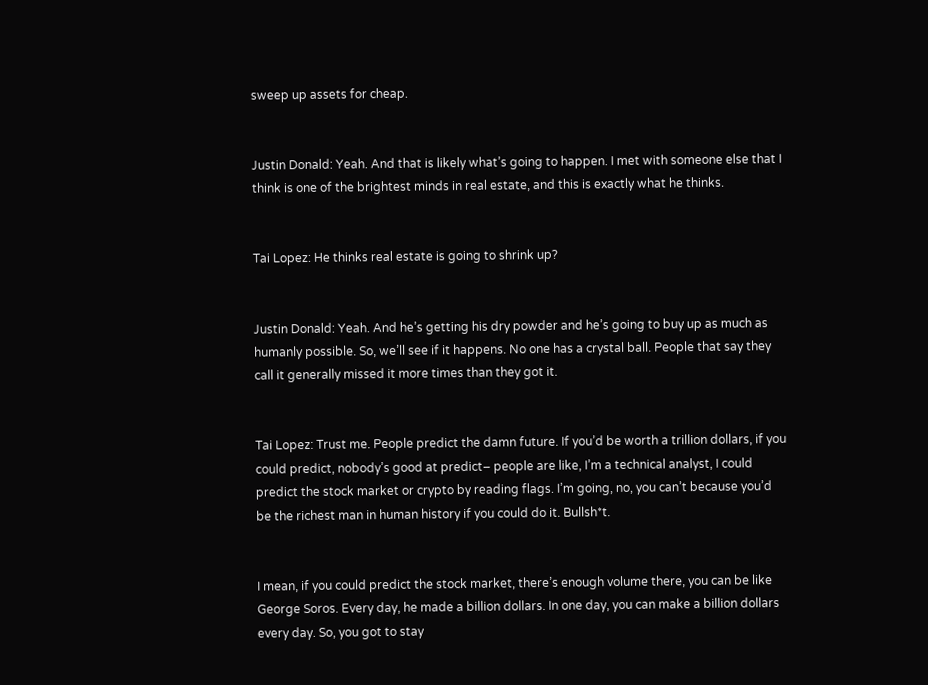sweep up assets for cheap.


Justin Donald: Yeah. And that is likely what’s going to happen. I met with someone else that I think is one of the brightest minds in real estate, and this is exactly what he thinks.


Tai Lopez: He thinks real estate is going to shrink up?


Justin Donald: Yeah. And he’s getting his dry powder and he’s going to buy up as much as humanly possible. So, we’ll see if it happens. No one has a crystal ball. People that say they call it generally missed it more times than they got it.


Tai Lopez: Trust me. People predict the damn future. If you’d be worth a trillion dollars, if you could predict, nobody’s good at predict– people are like, I’m a technical analyst, I could predict the stock market or crypto by reading flags. I’m going, no, you can’t because you’d be the richest man in human history if you could do it. Bullsh*t.


I mean, if you could predict the stock market, there’s enough volume there, you can be like George Soros. Every day, he made a billion dollars. In one day, you can make a billion dollars every day. So, you got to stay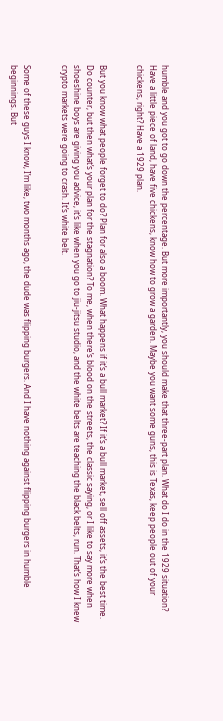humble and you got to go down the percentage. But more importantly, you should make that three-part plan. What do I do in the 1929 situation? Have a little piece of land, have five chickens, know how to grow a garden. Maybe you want some guns, this is Texas, keep people out of your chickens, right? Have a 1929 plan.


But you know what people forget to do? Plan for also a boom. What happens if it’s a bull market? If it’s a bull market, sell off assets, it’s the best time. Do counter, but then what’s your plan for the stagnation? To me, when there’s blood on the streets, the classic saying, or I like to say more when shoeshine boys are giving you advice, it’s like when you go to jiu-jitsu studio, and the white belts are teaching the black belts, run. That’s how I knew crypto markets were going to crash. It’s white belt.


Some of these guys I know, I’m like, two months ago, the dude was flipping burgers. And I have nothing against flipping burgers in humble beginnings. But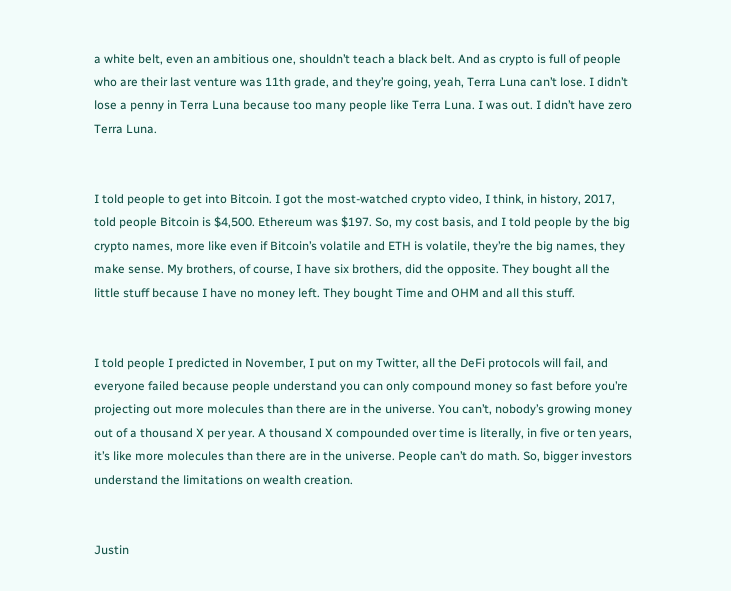a white belt, even an ambitious one, shouldn’t teach a black belt. And as crypto is full of people who are their last venture was 11th grade, and they’re going, yeah, Terra Luna can’t lose. I didn’t lose a penny in Terra Luna because too many people like Terra Luna. I was out. I didn’t have zero Terra Luna.


I told people to get into Bitcoin. I got the most-watched crypto video, I think, in history, 2017, told people Bitcoin is $4,500. Ethereum was $197. So, my cost basis, and I told people by the big crypto names, more like even if Bitcoin’s volatile and ETH is volatile, they’re the big names, they make sense. My brothers, of course, I have six brothers, did the opposite. They bought all the little stuff because I have no money left. They bought Time and OHM and all this stuff.


I told people I predicted in November, I put on my Twitter, all the DeFi protocols will fail, and everyone failed because people understand you can only compound money so fast before you’re projecting out more molecules than there are in the universe. You can’t, nobody’s growing money out of a thousand X per year. A thousand X compounded over time is literally, in five or ten years, it’s like more molecules than there are in the universe. People can’t do math. So, bigger investors understand the limitations on wealth creation.


Justin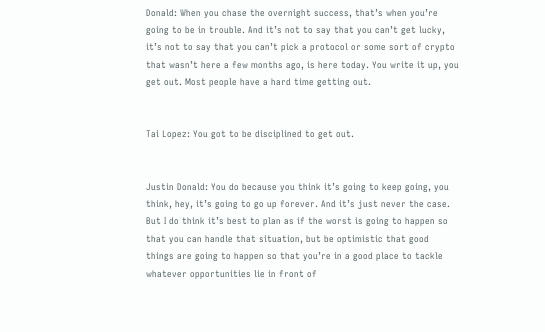Donald: When you chase the overnight success, that’s when you’re going to be in trouble. And it’s not to say that you can’t get lucky, it’s not to say that you can’t pick a protocol or some sort of crypto that wasn’t here a few months ago, is here today. You write it up, you get out. Most people have a hard time getting out.


Tai Lopez: You got to be disciplined to get out.


Justin Donald: You do because you think it’s going to keep going, you think, hey, it’s going to go up forever. And it’s just never the case. But I do think it’s best to plan as if the worst is going to happen so that you can handle that situation, but be optimistic that good things are going to happen so that you’re in a good place to tackle whatever opportunities lie in front of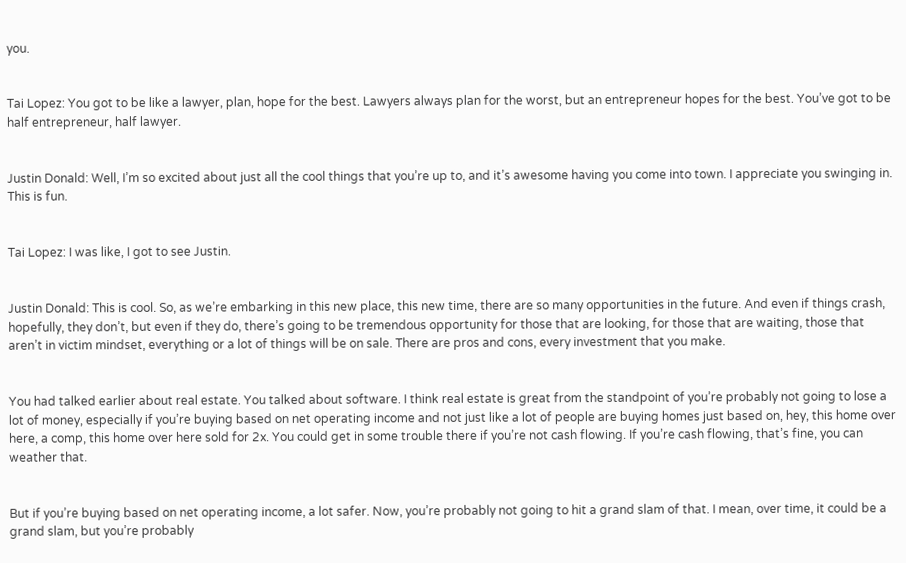you.


Tai Lopez: You got to be like a lawyer, plan, hope for the best. Lawyers always plan for the worst, but an entrepreneur hopes for the best. You’ve got to be half entrepreneur, half lawyer.


Justin Donald: Well, I’m so excited about just all the cool things that you’re up to, and it’s awesome having you come into town. I appreciate you swinging in. This is fun.


Tai Lopez: I was like, I got to see Justin.


Justin Donald: This is cool. So, as we’re embarking in this new place, this new time, there are so many opportunities in the future. And even if things crash, hopefully, they don’t, but even if they do, there’s going to be tremendous opportunity for those that are looking, for those that are waiting, those that aren’t in victim mindset, everything or a lot of things will be on sale. There are pros and cons, every investment that you make.


You had talked earlier about real estate. You talked about software. I think real estate is great from the standpoint of you’re probably not going to lose a lot of money, especially if you’re buying based on net operating income and not just like a lot of people are buying homes just based on, hey, this home over here, a comp, this home over here sold for 2x. You could get in some trouble there if you’re not cash flowing. If you’re cash flowing, that’s fine, you can weather that.


But if you’re buying based on net operating income, a lot safer. Now, you’re probably not going to hit a grand slam of that. I mean, over time, it could be a grand slam, but you’re probably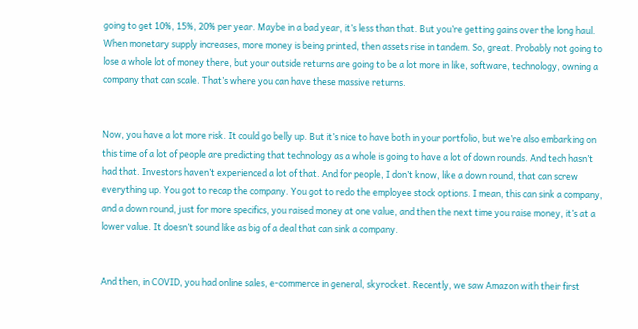going to get 10%, 15%, 20% per year. Maybe in a bad year, it’s less than that. But you’re getting gains over the long haul. When monetary supply increases, more money is being printed, then assets rise in tandem. So, great. Probably not going to lose a whole lot of money there, but your outside returns are going to be a lot more in like, software, technology, owning a company that can scale. That’s where you can have these massive returns.


Now, you have a lot more risk. It could go belly up. But it’s nice to have both in your portfolio, but we’re also embarking on this time of a lot of people are predicting that technology as a whole is going to have a lot of down rounds. And tech hasn’t had that. Investors haven’t experienced a lot of that. And for people, I don’t know, like a down round, that can screw everything up. You got to recap the company. You got to redo the employee stock options. I mean, this can sink a company, and a down round, just for more specifics, you raised money at one value, and then the next time you raise money, it’s at a lower value. It doesn’t sound like as big of a deal that can sink a company.


And then, in COVID, you had online sales, e-commerce in general, skyrocket. Recently, we saw Amazon with their first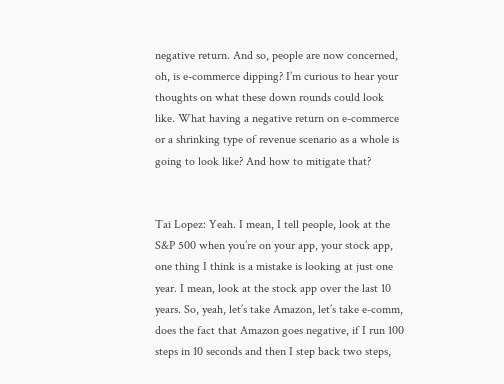negative return. And so, people are now concerned, oh, is e-commerce dipping? I’m curious to hear your thoughts on what these down rounds could look like. What having a negative return on e-commerce or a shrinking type of revenue scenario as a whole is going to look like? And how to mitigate that?


Tai Lopez: Yeah. I mean, I tell people, look at the S&P 500 when you’re on your app, your stock app, one thing I think is a mistake is looking at just one year. I mean, look at the stock app over the last 10 years. So, yeah, let’s take Amazon, let’s take e-comm, does the fact that Amazon goes negative, if I run 100 steps in 10 seconds and then I step back two steps,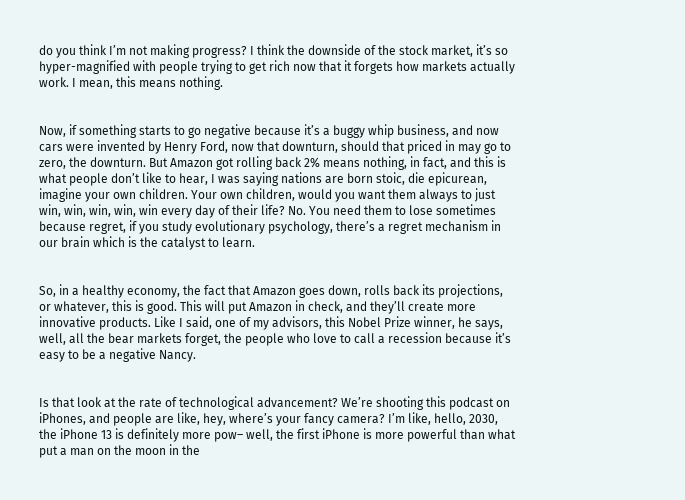do you think I’m not making progress? I think the downside of the stock market, it’s so hyper-magnified with people trying to get rich now that it forgets how markets actually work. I mean, this means nothing.


Now, if something starts to go negative because it’s a buggy whip business, and now cars were invented by Henry Ford, now that downturn, should that priced in may go to zero, the downturn. But Amazon got rolling back 2% means nothing, in fact, and this is what people don’t like to hear, I was saying nations are born stoic, die epicurean, imagine your own children. Your own children, would you want them always to just win, win, win, win, win every day of their life? No. You need them to lose sometimes because regret, if you study evolutionary psychology, there’s a regret mechanism in our brain which is the catalyst to learn.


So, in a healthy economy, the fact that Amazon goes down, rolls back its projections, or whatever, this is good. This will put Amazon in check, and they’ll create more innovative products. Like I said, one of my advisors, this Nobel Prize winner, he says, well, all the bear markets forget, the people who love to call a recession because it’s easy to be a negative Nancy.


Is that look at the rate of technological advancement? We’re shooting this podcast on iPhones, and people are like, hey, where’s your fancy camera? I’m like, hello, 2030, the iPhone 13 is definitely more pow– well, the first iPhone is more powerful than what put a man on the moon in the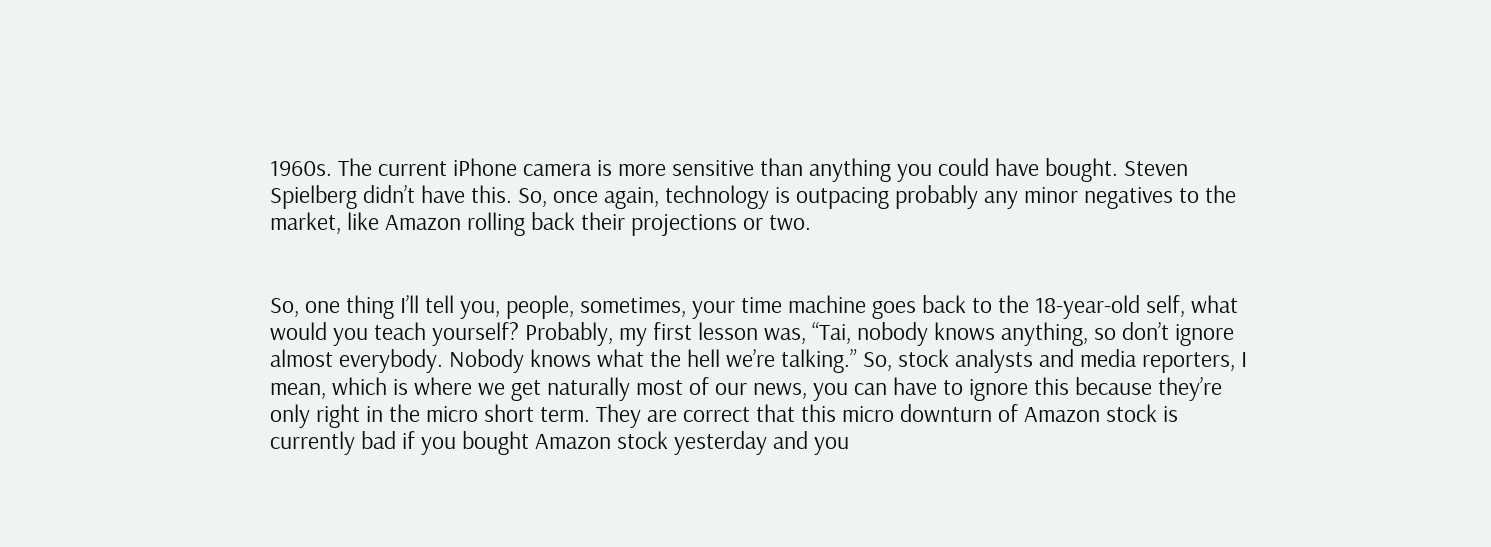1960s. The current iPhone camera is more sensitive than anything you could have bought. Steven Spielberg didn’t have this. So, once again, technology is outpacing probably any minor negatives to the market, like Amazon rolling back their projections or two.


So, one thing I’ll tell you, people, sometimes, your time machine goes back to the 18-year-old self, what would you teach yourself? Probably, my first lesson was, “Tai, nobody knows anything, so don’t ignore almost everybody. Nobody knows what the hell we’re talking.” So, stock analysts and media reporters, I mean, which is where we get naturally most of our news, you can have to ignore this because they’re only right in the micro short term. They are correct that this micro downturn of Amazon stock is currently bad if you bought Amazon stock yesterday and you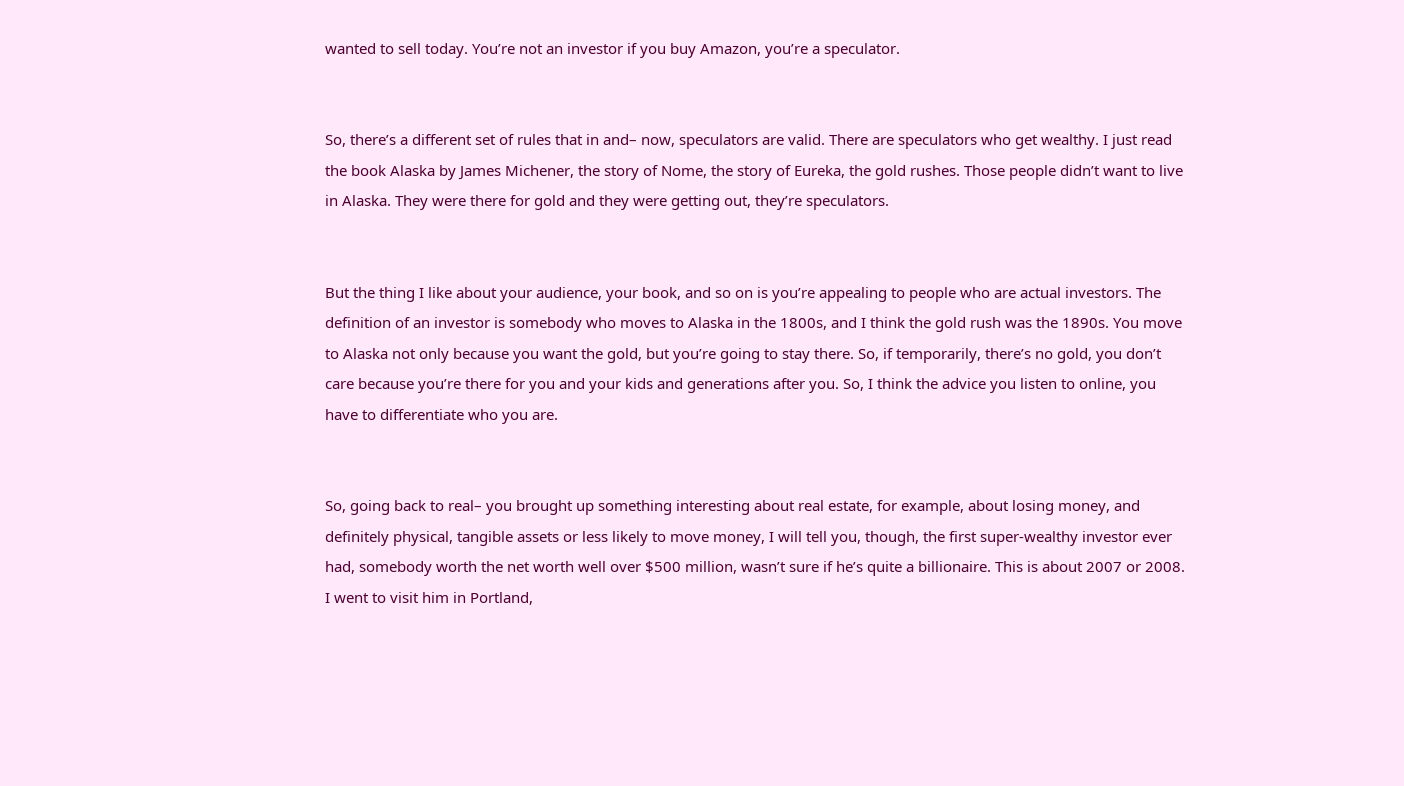wanted to sell today. You’re not an investor if you buy Amazon, you’re a speculator.


So, there’s a different set of rules that in and– now, speculators are valid. There are speculators who get wealthy. I just read the book Alaska by James Michener, the story of Nome, the story of Eureka, the gold rushes. Those people didn’t want to live in Alaska. They were there for gold and they were getting out, they’re speculators.


But the thing I like about your audience, your book, and so on is you’re appealing to people who are actual investors. The definition of an investor is somebody who moves to Alaska in the 1800s, and I think the gold rush was the 1890s. You move to Alaska not only because you want the gold, but you’re going to stay there. So, if temporarily, there’s no gold, you don’t care because you’re there for you and your kids and generations after you. So, I think the advice you listen to online, you have to differentiate who you are.


So, going back to real– you brought up something interesting about real estate, for example, about losing money, and definitely physical, tangible assets or less likely to move money, I will tell you, though, the first super-wealthy investor ever had, somebody worth the net worth well over $500 million, wasn’t sure if he’s quite a billionaire. This is about 2007 or 2008. I went to visit him in Portland,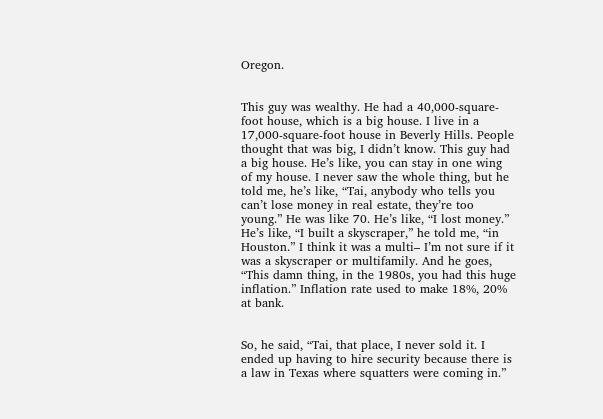Oregon.


This guy was wealthy. He had a 40,000-square-foot house, which is a big house. I live in a 17,000-square-foot house in Beverly Hills. People thought that was big, I didn’t know. This guy had a big house. He’s like, you can stay in one wing of my house. I never saw the whole thing, but he told me, he’s like, “Tai, anybody who tells you can’t lose money in real estate, they’re too young.” He was like 70. He’s like, “I lost money.” He’s like, “I built a skyscraper,” he told me, “in Houston.” I think it was a multi– I’m not sure if it was a skyscraper or multifamily. And he goes, “This damn thing, in the 1980s, you had this huge inflation.” Inflation rate used to make 18%, 20% at bank.


So, he said, “Tai, that place, I never sold it. I ended up having to hire security because there is a law in Texas where squatters were coming in.”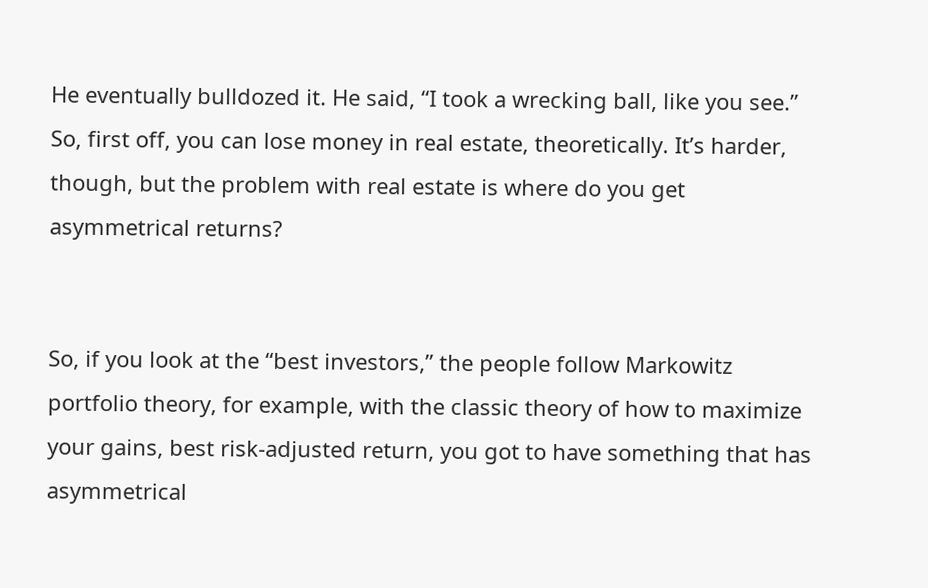He eventually bulldozed it. He said, “I took a wrecking ball, like you see.” So, first off, you can lose money in real estate, theoretically. It’s harder, though, but the problem with real estate is where do you get asymmetrical returns?


So, if you look at the “best investors,” the people follow Markowitz portfolio theory, for example, with the classic theory of how to maximize your gains, best risk-adjusted return, you got to have something that has asymmetrical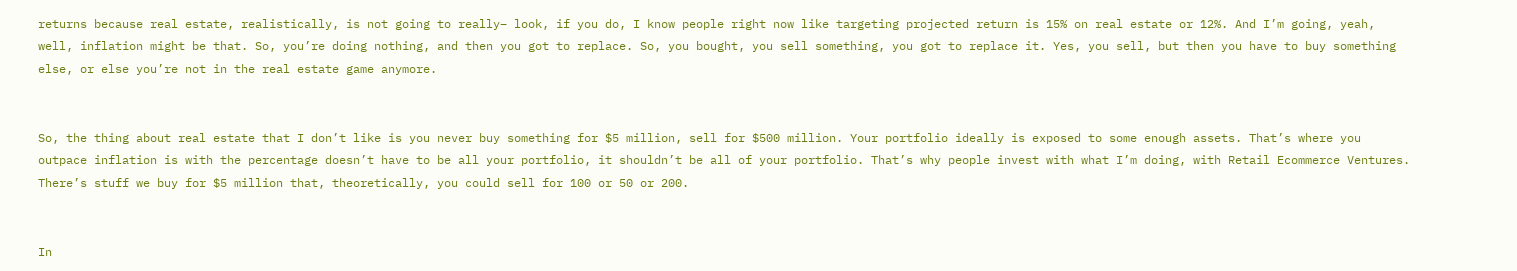returns because real estate, realistically, is not going to really– look, if you do, I know people right now like targeting projected return is 15% on real estate or 12%. And I’m going, yeah, well, inflation might be that. So, you’re doing nothing, and then you got to replace. So, you bought, you sell something, you got to replace it. Yes, you sell, but then you have to buy something else, or else you’re not in the real estate game anymore.


So, the thing about real estate that I don’t like is you never buy something for $5 million, sell for $500 million. Your portfolio ideally is exposed to some enough assets. That’s where you outpace inflation is with the percentage doesn’t have to be all your portfolio, it shouldn’t be all of your portfolio. That’s why people invest with what I’m doing, with Retail Ecommerce Ventures. There’s stuff we buy for $5 million that, theoretically, you could sell for 100 or 50 or 200.


In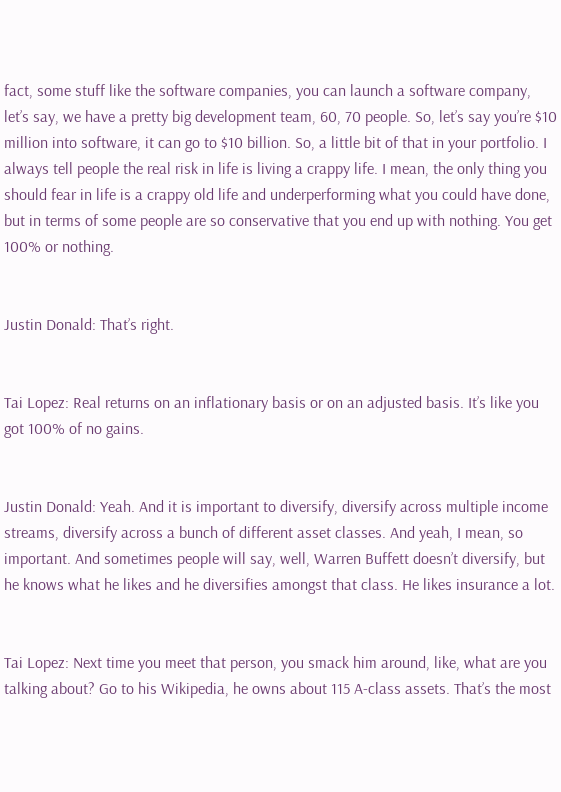fact, some stuff like the software companies, you can launch a software company, let’s say, we have a pretty big development team, 60, 70 people. So, let’s say you’re $10 million into software, it can go to $10 billion. So, a little bit of that in your portfolio. I always tell people the real risk in life is living a crappy life. I mean, the only thing you should fear in life is a crappy old life and underperforming what you could have done, but in terms of some people are so conservative that you end up with nothing. You get 100% or nothing.


Justin Donald: That’s right.


Tai Lopez: Real returns on an inflationary basis or on an adjusted basis. It’s like you got 100% of no gains.


Justin Donald: Yeah. And it is important to diversify, diversify across multiple income streams, diversify across a bunch of different asset classes. And yeah, I mean, so important. And sometimes people will say, well, Warren Buffett doesn’t diversify, but he knows what he likes and he diversifies amongst that class. He likes insurance a lot.


Tai Lopez: Next time you meet that person, you smack him around, like, what are you talking about? Go to his Wikipedia, he owns about 115 A-class assets. That’s the most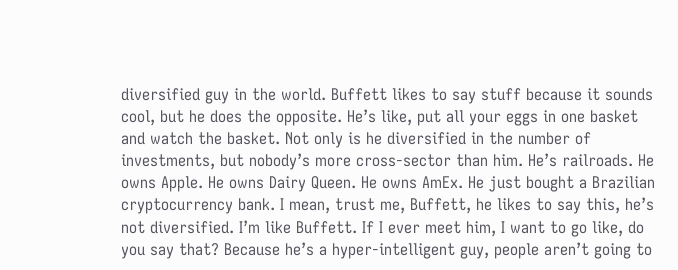diversified guy in the world. Buffett likes to say stuff because it sounds cool, but he does the opposite. He’s like, put all your eggs in one basket and watch the basket. Not only is he diversified in the number of investments, but nobody’s more cross-sector than him. He’s railroads. He owns Apple. He owns Dairy Queen. He owns AmEx. He just bought a Brazilian cryptocurrency bank. I mean, trust me, Buffett, he likes to say this, he’s not diversified. I’m like Buffett. If I ever meet him, I want to go like, do you say that? Because he’s a hyper-intelligent guy, people aren’t going to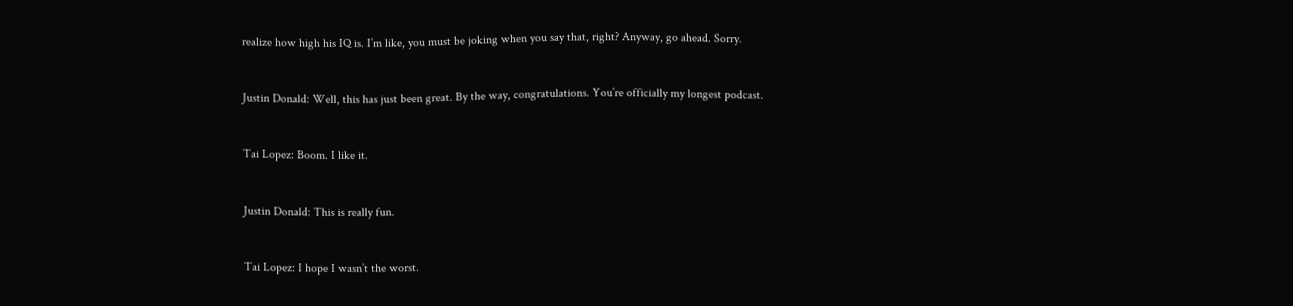realize how high his IQ is. I’m like, you must be joking when you say that, right? Anyway, go ahead. Sorry.


Justin Donald: Well, this has just been great. By the way, congratulations. You’re officially my longest podcast.


Tai Lopez: Boom. I like it.


Justin Donald: This is really fun.


Tai Lopez: I hope I wasn’t the worst.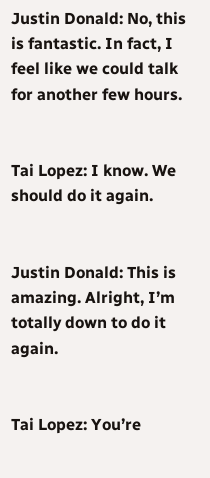Justin Donald: No, this is fantastic. In fact, I feel like we could talk for another few hours.


Tai Lopez: I know. We should do it again.


Justin Donald: This is amazing. Alright, I’m totally down to do it again.


Tai Lopez: You’re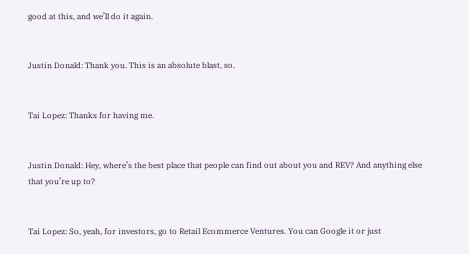good at this, and we’ll do it again.


Justin Donald: Thank you. This is an absolute blast, so.


Tai Lopez: Thanks for having me.


Justin Donald: Hey, where’s the best place that people can find out about you and REV? And anything else that you’re up to?


Tai Lopez: So, yeah, for investors, go to Retail Ecommerce Ventures. You can Google it or just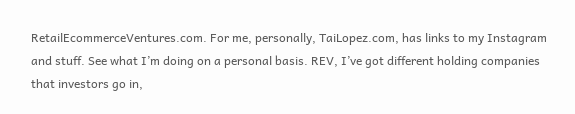RetailEcommerceVentures.com. For me, personally, TaiLopez.com, has links to my Instagram and stuff. See what I’m doing on a personal basis. REV, I’ve got different holding companies that investors go in,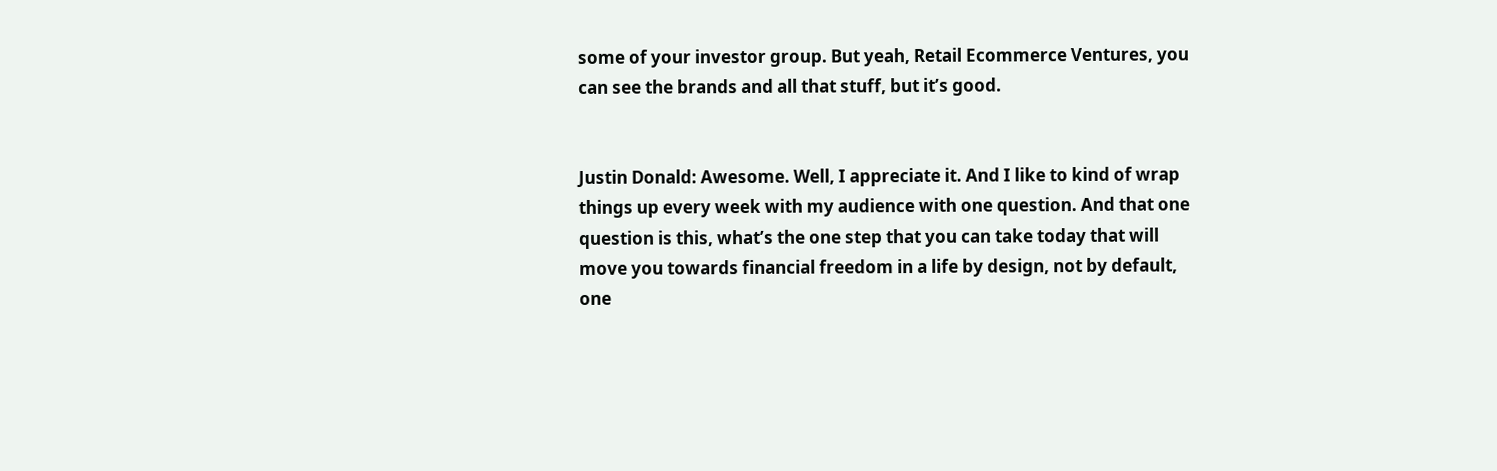some of your investor group. But yeah, Retail Ecommerce Ventures, you can see the brands and all that stuff, but it’s good.


Justin Donald: Awesome. Well, I appreciate it. And I like to kind of wrap things up every week with my audience with one question. And that one question is this, what’s the one step that you can take today that will move you towards financial freedom in a life by design, not by default, one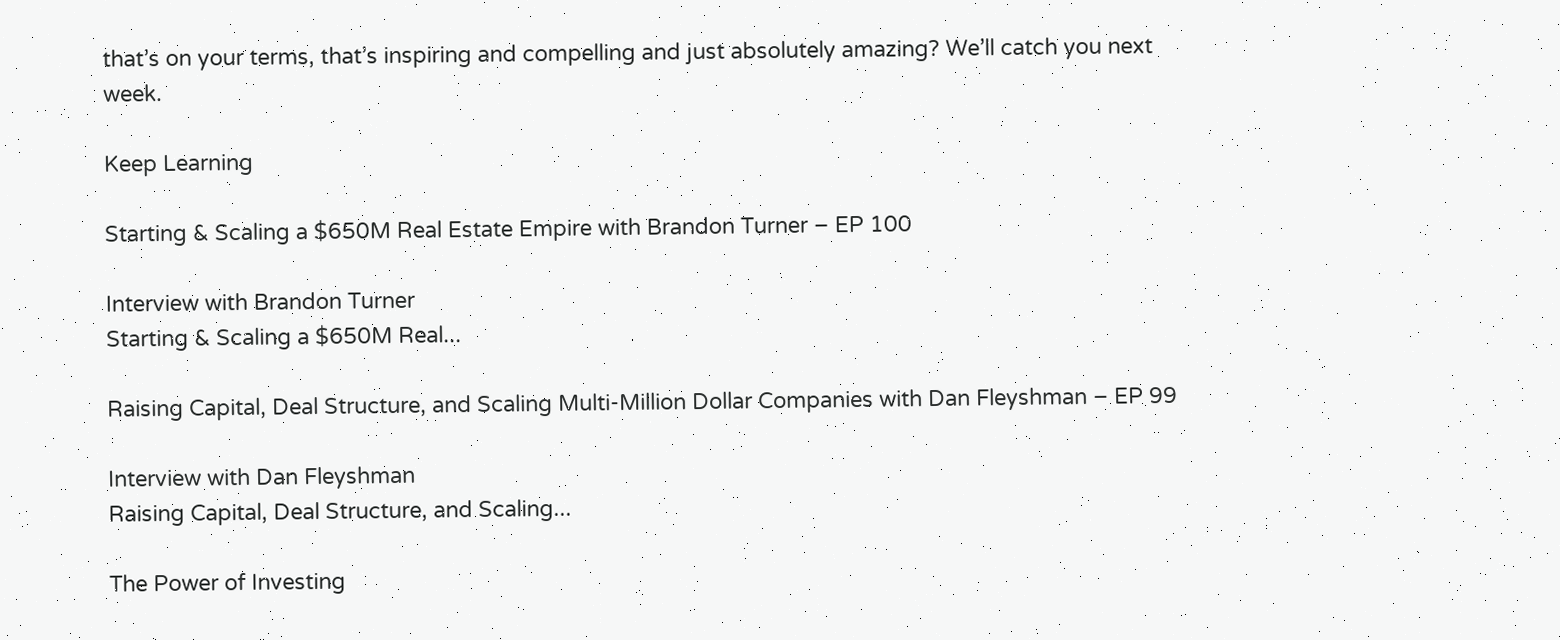that’s on your terms, that’s inspiring and compelling and just absolutely amazing? We’ll catch you next week.

Keep Learning

Starting & Scaling a $650M Real Estate Empire with Brandon Turner – EP 100

Interview with Brandon Turner
Starting & Scaling a $650M Real...

Raising Capital, Deal Structure, and Scaling Multi-Million Dollar Companies with Dan Fleyshman – EP 99

Interview with Dan Fleyshman
Raising Capital, Deal Structure, and Scaling...

The Power of Investing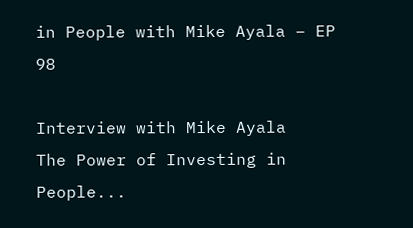in People with Mike Ayala – EP 98

Interview with Mike Ayala
The Power of Investing in People...